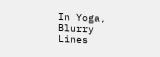In Yoga, Blurry Lines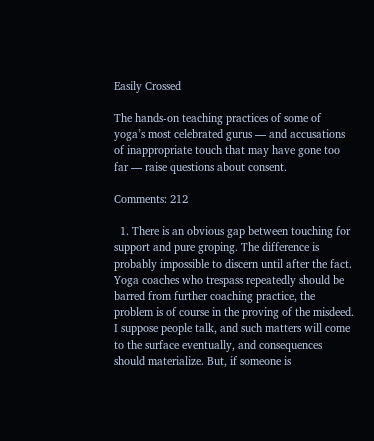Easily Crossed

The hands-on teaching practices of some of yoga’s most celebrated gurus — and accusations of inappropriate touch that may have gone too far — raise questions about consent.

Comments: 212

  1. There is an obvious gap between touching for support and pure groping. The difference is probably impossible to discern until after the fact. Yoga coaches who trespass repeatedly should be barred from further coaching practice, the problem is of course in the proving of the misdeed. I suppose people talk, and such matters will come to the surface eventually, and consequences should materialize. But, if someone is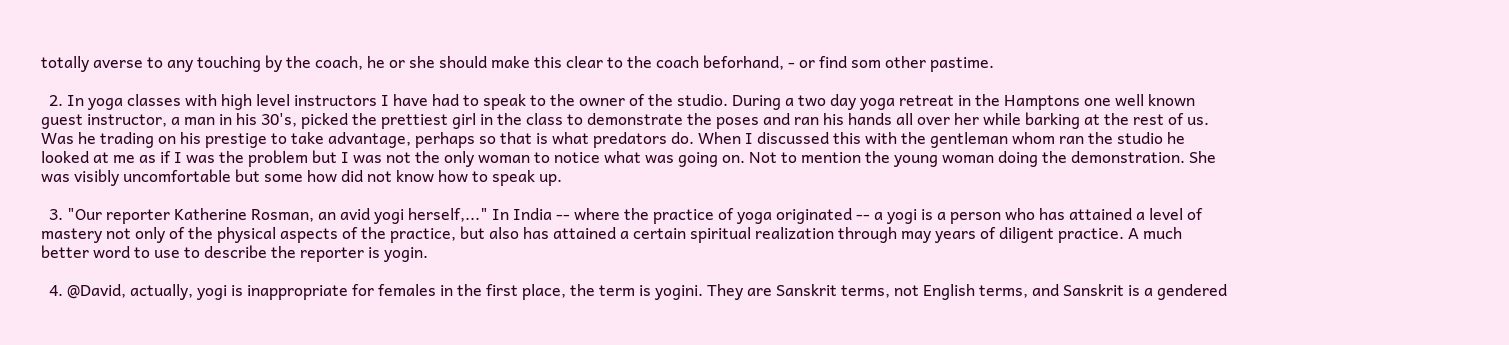totally averse to any touching by the coach, he or she should make this clear to the coach beforhand, - or find som other pastime.

  2. In yoga classes with high level instructors I have had to speak to the owner of the studio. During a two day yoga retreat in the Hamptons one well known guest instructor, a man in his 30's, picked the prettiest girl in the class to demonstrate the poses and ran his hands all over her while barking at the rest of us. Was he trading on his prestige to take advantage, perhaps so that is what predators do. When I discussed this with the gentleman whom ran the studio he looked at me as if I was the problem but I was not the only woman to notice what was going on. Not to mention the young woman doing the demonstration. She was visibly uncomfortable but some how did not know how to speak up.

  3. "Our reporter Katherine Rosman, an avid yogi herself,..." In India -- where the practice of yoga originated -- a yogi is a person who has attained a level of mastery not only of the physical aspects of the practice, but also has attained a certain spiritual realization through may years of diligent practice. A much better word to use to describe the reporter is yogin.

  4. @David, actually, yogi is inappropriate for females in the first place, the term is yogini. They are Sanskrit terms, not English terms, and Sanskrit is a gendered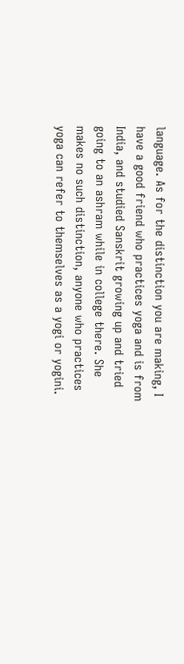language. As for the distinction you are making, I have a good friend who practices yoga and is from India, and studied Sanskrit growing up and tried going to an ashram while in college there. She makes no such distinction, anyone who practices yoga can refer to themselves as a yogi or yogini.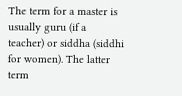The term for a master is usually guru (if a teacher) or siddha (siddhi for women). The latter term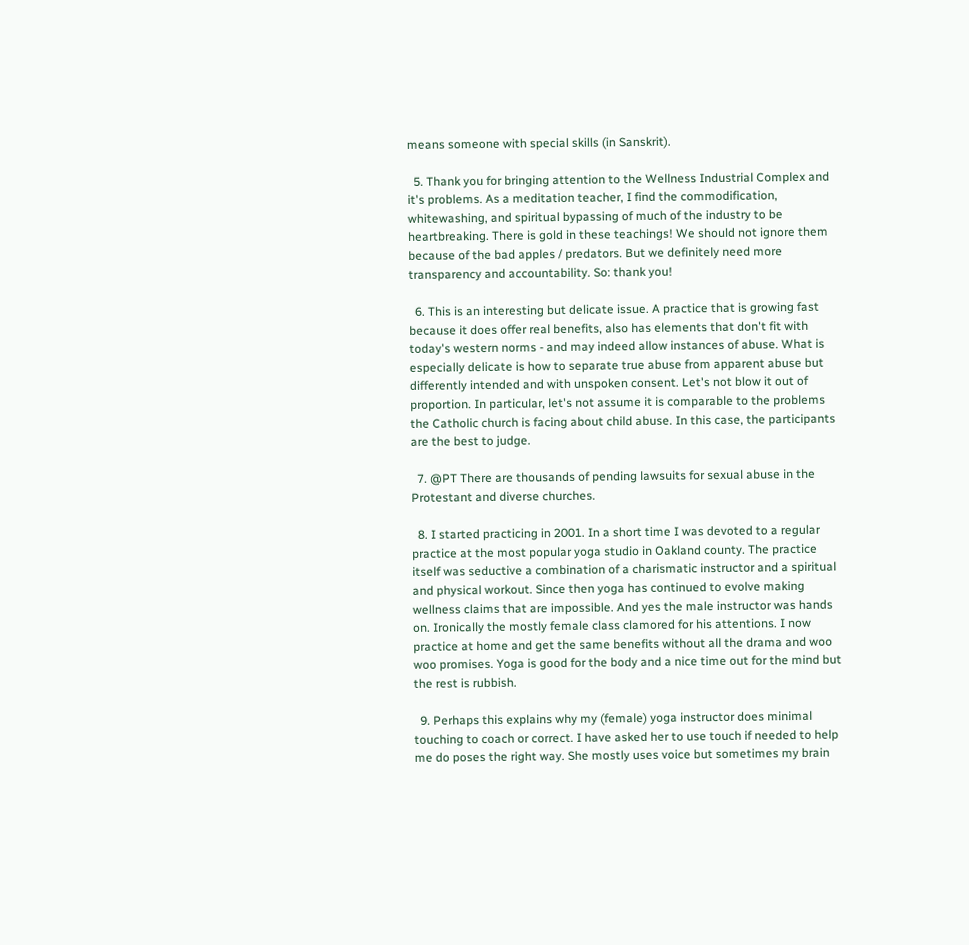means someone with special skills (in Sanskrit).

  5. Thank you for bringing attention to the Wellness Industrial Complex and it's problems. As a meditation teacher, I find the commodification, whitewashing, and spiritual bypassing of much of the industry to be heartbreaking. There is gold in these teachings! We should not ignore them because of the bad apples / predators. But we definitely need more transparency and accountability. So: thank you!

  6. This is an interesting but delicate issue. A practice that is growing fast because it does offer real benefits, also has elements that don't fit with today's western norms - and may indeed allow instances of abuse. What is especially delicate is how to separate true abuse from apparent abuse but differently intended and with unspoken consent. Let's not blow it out of proportion. In particular, let's not assume it is comparable to the problems the Catholic church is facing about child abuse. In this case, the participants are the best to judge.

  7. @PT There are thousands of pending lawsuits for sexual abuse in the Protestant and diverse churches.

  8. I started practicing in 2001. In a short time I was devoted to a regular practice at the most popular yoga studio in Oakland county. The practice itself was seductive a combination of a charismatic instructor and a spiritual and physical workout. Since then yoga has continued to evolve making wellness claims that are impossible. And yes the male instructor was hands on. Ironically the mostly female class clamored for his attentions. I now practice at home and get the same benefits without all the drama and woo woo promises. Yoga is good for the body and a nice time out for the mind but the rest is rubbish.

  9. Perhaps this explains why my (female) yoga instructor does minimal touching to coach or correct. I have asked her to use touch if needed to help me do poses the right way. She mostly uses voice but sometimes my brain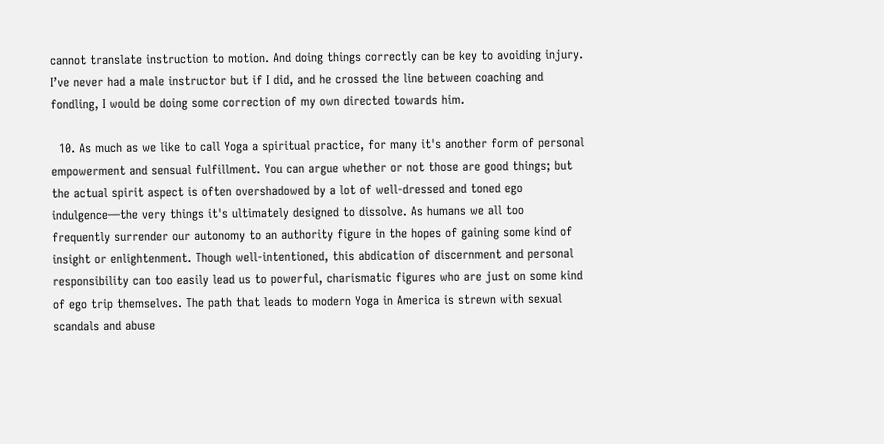cannot translate instruction to motion. And doing things correctly can be key to avoiding injury. I’ve never had a male instructor but if I did, and he crossed the line between coaching and fondling, I would be doing some correction of my own directed towards him.

  10. As much as we like to call Yoga a spiritual practice, for many it's another form of personal empowerment and sensual fulfillment. You can argue whether or not those are good things; but the actual spirit aspect is often overshadowed by a lot of well-dressed and toned ego indulgence—the very things it's ultimately designed to dissolve. As humans we all too frequently surrender our autonomy to an authority figure in the hopes of gaining some kind of insight or enlightenment. Though well-intentioned, this abdication of discernment and personal responsibility can too easily lead us to powerful, charismatic figures who are just on some kind of ego trip themselves. The path that leads to modern Yoga in America is strewn with sexual scandals and abuse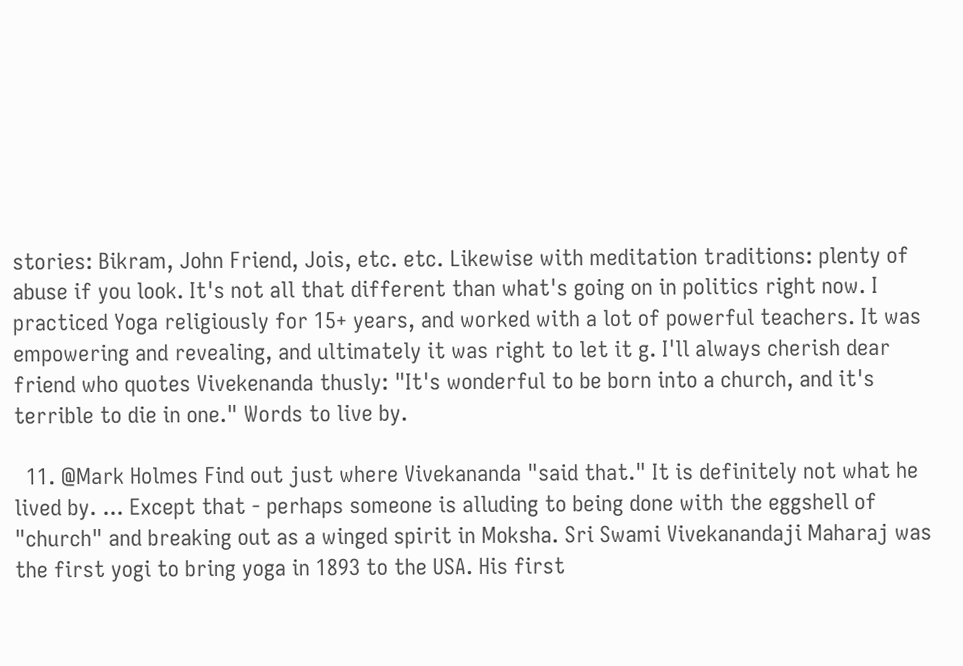stories: Bikram, John Friend, Jois, etc. etc. Likewise with meditation traditions: plenty of abuse if you look. It's not all that different than what's going on in politics right now. I practiced Yoga religiously for 15+ years, and worked with a lot of powerful teachers. It was empowering and revealing, and ultimately it was right to let it g. I'll always cherish dear friend who quotes Vivekenanda thusly: "It's wonderful to be born into a church, and it's terrible to die in one." Words to live by.

  11. @Mark Holmes Find out just where Vivekananda "said that." It is definitely not what he lived by. ... Except that - perhaps someone is alluding to being done with the eggshell of "church" and breaking out as a winged spirit in Moksha. Sri Swami Vivekanandaji Maharaj was the first yogi to bring yoga in 1893 to the USA. His first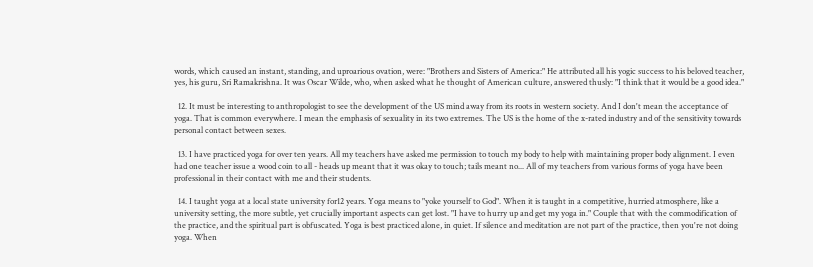words, which caused an instant, standing, and uproarious ovation, were: "Brothers and Sisters of America:" He attributed all his yogic success to his beloved teacher, yes, his guru, Sri Ramakrishna. It was Oscar Wilde, who, when asked what he thought of American culture, answered thusly: "I think that it would be a good idea."

  12. It must be interesting to anthropologist to see the development of the US mind away from its roots in western society. And I don't mean the acceptance of yoga. That is common everywhere. I mean the emphasis of sexuality in its two extremes. The US is the home of the x-rated industry and of the sensitivity towards personal contact between sexes.

  13. I have practiced yoga for over ten years. All my teachers have asked me permission to touch my body to help with maintaining proper body alignment. I even had one teacher issue a wood coin to all - heads up meant that it was okay to touch; tails meant no... All of my teachers from various forms of yoga have been professional in their contact with me and their students.

  14. I taught yoga at a local state university for12 years. Yoga means to "yoke yourself to God". When it is taught in a competitive, hurried atmosphere, like a university setting, the more subtle, yet crucially important aspects can get lost. "I have to hurry up and get my yoga in." Couple that with the commodification of the practice, and the spiritual part is obfuscated. Yoga is best practiced alone, in quiet. If silence and meditation are not part of the practice, then you're not doing yoga. When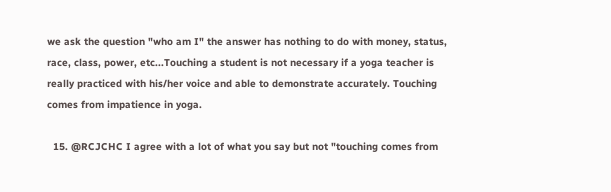we ask the question "who am I" the answer has nothing to do with money, status, race, class, power, etc...Touching a student is not necessary if a yoga teacher is really practiced with his/her voice and able to demonstrate accurately. Touching comes from impatience in yoga.

  15. @RCJCHC I agree with a lot of what you say but not "touching comes from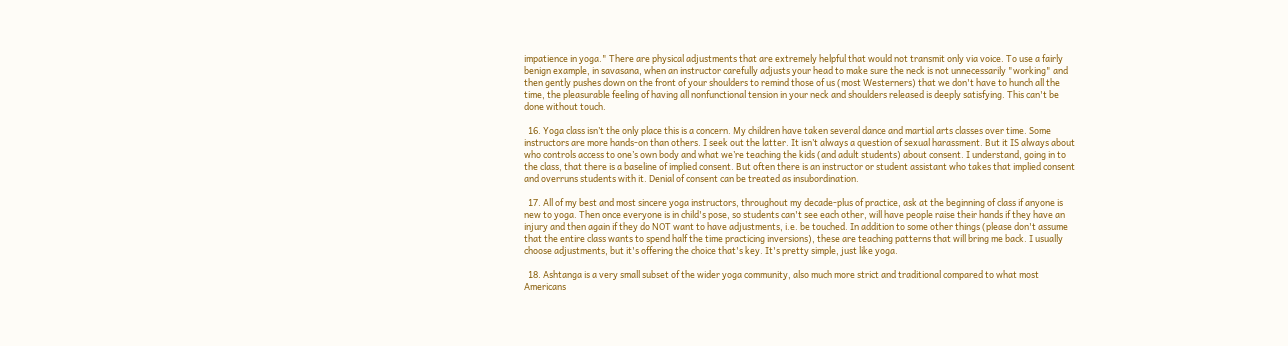impatience in yoga." There are physical adjustments that are extremely helpful that would not transmit only via voice. To use a fairly benign example, in savasana, when an instructor carefully adjusts your head to make sure the neck is not unnecessarily "working" and then gently pushes down on the front of your shoulders to remind those of us (most Westerners) that we don't have to hunch all the time, the pleasurable feeling of having all nonfunctional tension in your neck and shoulders released is deeply satisfying. This can't be done without touch.

  16. Yoga class isn’t the only place this is a concern. My children have taken several dance and martial arts classes over time. Some instructors are more hands-on than others. I seek out the latter. It isn’t always a question of sexual harassment. But it IS always about who controls access to one’s own body and what we’re teaching the kids (and adult students) about consent. I understand, going in to the class, that there is a baseline of implied consent. But often there is an instructor or student assistant who takes that implied consent and overruns students with it. Denial of consent can be treated as insubordination.

  17. All of my best and most sincere yoga instructors, throughout my decade-plus of practice, ask at the beginning of class if anyone is new to yoga. Then once everyone is in child's pose, so students can't see each other, will have people raise their hands if they have an injury and then again if they do NOT want to have adjustments, i.e. be touched. In addition to some other things (please don't assume that the entire class wants to spend half the time practicing inversions), these are teaching patterns that will bring me back. I usually choose adjustments, but it's offering the choice that's key. It's pretty simple, just like yoga.

  18. Ashtanga is a very small subset of the wider yoga community, also much more strict and traditional compared to what most Americans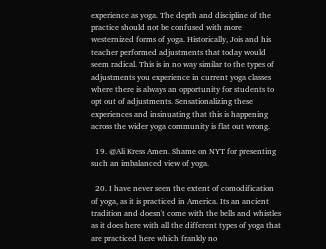experience as yoga. The depth and discipline of the practice should not be confused with more westernized forms of yoga. Historically, Jois and his teacher performed adjustments that today would seem radical. This is in no way similar to the types of adjustments you experience in current yoga classes where there is always an opportunity for students to opt out of adjustments. Sensationalizing these experiences and insinuating that this is happening across the wider yoga community is flat out wrong.

  19. @Ali Kress Amen. Shame on NYT for presenting such an imbalanced view of yoga.

  20. I have never seen the extent of comodification of yoga, as it is practiced in America. Its an ancient tradition and doesn't come with the bells and whistles as it does here with all the different types of yoga that are practiced here which frankly no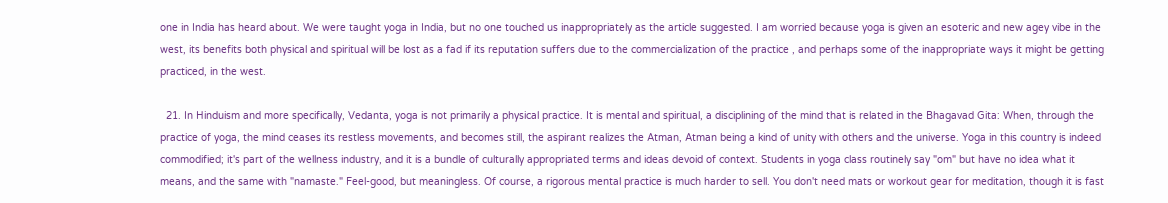one in India has heard about. We were taught yoga in India, but no one touched us inappropriately as the article suggested. I am worried because yoga is given an esoteric and new agey vibe in the west, its benefits both physical and spiritual will be lost as a fad if its reputation suffers due to the commercialization of the practice , and perhaps some of the inappropriate ways it might be getting practiced, in the west.

  21. In Hinduism and more specifically, Vedanta, yoga is not primarily a physical practice. It is mental and spiritual, a disciplining of the mind that is related in the Bhagavad Gita: When, through the practice of yoga, the mind ceases its restless movements, and becomes still, the aspirant realizes the Atman, Atman being a kind of unity with others and the universe. Yoga in this country is indeed commodified; it's part of the wellness industry, and it is a bundle of culturally appropriated terms and ideas devoid of context. Students in yoga class routinely say "om" but have no idea what it means, and the same with "namaste." Feel-good, but meaningless. Of course, a rigorous mental practice is much harder to sell. You don't need mats or workout gear for meditation, though it is fast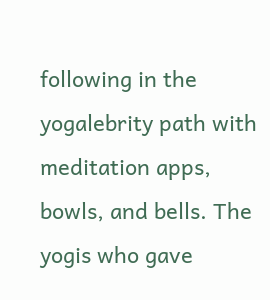following in the yogalebrity path with meditation apps, bowls, and bells. The yogis who gave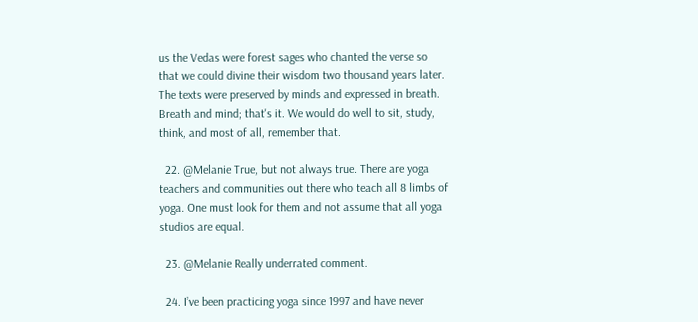us the Vedas were forest sages who chanted the verse so that we could divine their wisdom two thousand years later. The texts were preserved by minds and expressed in breath. Breath and mind; that's it. We would do well to sit, study, think, and most of all, remember that.

  22. @Melanie True, but not always true. There are yoga teachers and communities out there who teach all 8 limbs of yoga. One must look for them and not assume that all yoga studios are equal.

  23. @Melanie Really underrated comment.

  24. I’ve been practicing yoga since 1997 and have never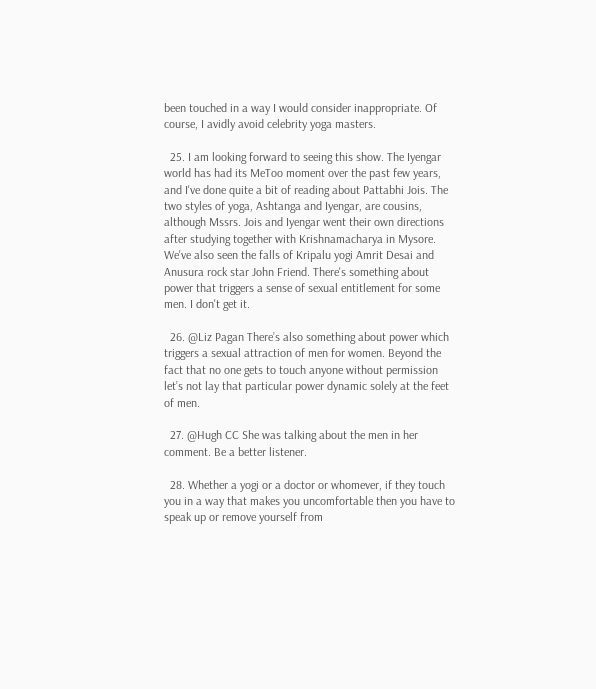been touched in a way I would consider inappropriate. Of course, I avidly avoid celebrity yoga masters.

  25. I am looking forward to seeing this show. The Iyengar world has had its MeToo moment over the past few years, and I've done quite a bit of reading about Pattabhi Jois. The two styles of yoga, Ashtanga and Iyengar, are cousins, although Mssrs. Jois and Iyengar went their own directions after studying together with Krishnamacharya in Mysore. We've also seen the falls of Kripalu yogi Amrit Desai and Anusura rock star John Friend. There's something about power that triggers a sense of sexual entitlement for some men. I don't get it.

  26. @Liz Pagan There’s also something about power which triggers a sexual attraction of men for women. Beyond the fact that no one gets to touch anyone without permission let’s not lay that particular power dynamic solely at the feet of men.

  27. @Hugh CC She was talking about the men in her comment. Be a better listener.

  28. Whether a yogi or a doctor or whomever, if they touch you in a way that makes you uncomfortable then you have to speak up or remove yourself from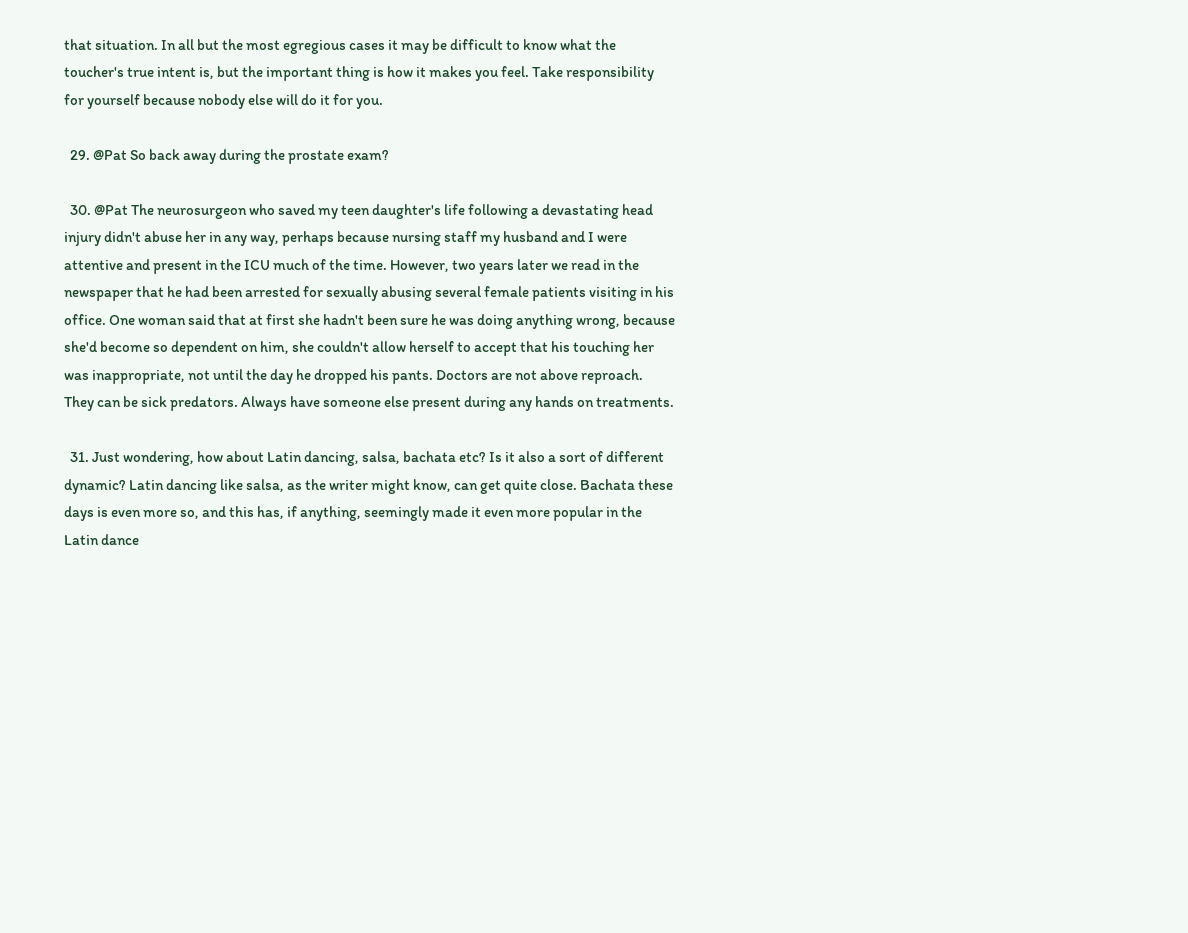that situation. In all but the most egregious cases it may be difficult to know what the toucher's true intent is, but the important thing is how it makes you feel. Take responsibility for yourself because nobody else will do it for you.

  29. @Pat So back away during the prostate exam?

  30. @Pat The neurosurgeon who saved my teen daughter's life following a devastating head injury didn't abuse her in any way, perhaps because nursing staff my husband and I were attentive and present in the ICU much of the time. However, two years later we read in the newspaper that he had been arrested for sexually abusing several female patients visiting in his office. One woman said that at first she hadn't been sure he was doing anything wrong, because she'd become so dependent on him, she couldn't allow herself to accept that his touching her was inappropriate, not until the day he dropped his pants. Doctors are not above reproach. They can be sick predators. Always have someone else present during any hands on treatments.

  31. Just wondering, how about Latin dancing, salsa, bachata etc? Is it also a sort of different dynamic? Latin dancing like salsa, as the writer might know, can get quite close. Bachata these days is even more so, and this has, if anything, seemingly made it even more popular in the Latin dance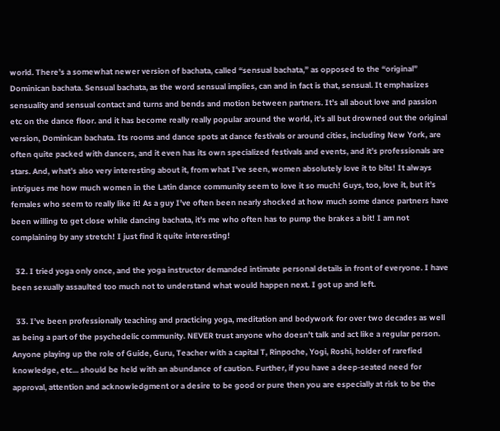world. There’s a somewhat newer version of bachata, called “sensual bachata,” as opposed to the “original” Dominican bachata. Sensual bachata, as the word sensual implies, can and in fact is that, sensual. It emphasizes sensuality and sensual contact and turns and bends and motion between partners. It’s all about love and passion etc on the dance floor. and it has become really really popular around the world, it’s all but drowned out the original version, Dominican bachata. Its rooms and dance spots at dance festivals or around cities, including New York, are often quite packed with dancers, and it even has its own specialized festivals and events, and it’s professionals are stars. And, what’s also very interesting about it, from what I’ve seen, women absolutely love it to bits! It always intrigues me how much women in the Latin dance community seem to love it so much! Guys, too, love it, but it’s females who seem to really like it! As a guy I’ve often been nearly shocked at how much some dance partners have been willing to get close while dancing bachata, it’s me who often has to pump the brakes a bit! I am not complaining by any stretch! I just find it quite interesting!

  32. I tried yoga only once, and the yoga instructor demanded intimate personal details in front of everyone. I have been sexually assaulted too much not to understand what would happen next. I got up and left.

  33. I’ve been professionally teaching and practicing yoga, meditation and bodywork for over two decades as well as being a part of the psychedelic community. NEVER trust anyone who doesn’t talk and act like a regular person. Anyone playing up the role of Guide, Guru, Teacher with a capital T, Rinpoche, Yogi, Roshi, holder of rarefied knowledge, etc... should be held with an abundance of caution. Further, if you have a deep-seated need for approval, attention and acknowledgment or a desire to be good or pure then you are especially at risk to be the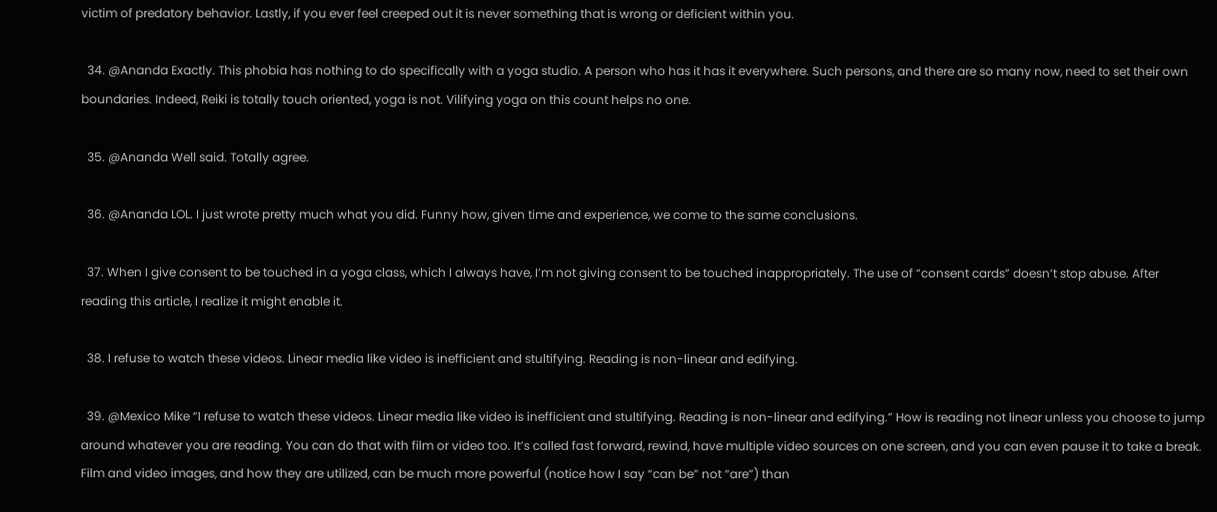victim of predatory behavior. Lastly, if you ever feel creeped out it is never something that is wrong or deficient within you.

  34. @Ananda Exactly. This phobia has nothing to do specifically with a yoga studio. A person who has it has it everywhere. Such persons, and there are so many now, need to set their own boundaries. Indeed, Reiki is totally touch oriented, yoga is not. Vilifying yoga on this count helps no one.

  35. @Ananda Well said. Totally agree.

  36. @Ananda LOL. I just wrote pretty much what you did. Funny how, given time and experience, we come to the same conclusions.

  37. When I give consent to be touched in a yoga class, which I always have, I’m not giving consent to be touched inappropriately. The use of “consent cards” doesn’t stop abuse. After reading this article, I realize it might enable it.

  38. I refuse to watch these videos. Linear media like video is inefficient and stultifying. Reading is non-linear and edifying.

  39. @Mexico Mike “I refuse to watch these videos. Linear media like video is inefficient and stultifying. Reading is non-linear and edifying.” How is reading not linear unless you choose to jump around whatever you are reading. You can do that with film or video too. It’s called fast forward, rewind, have multiple video sources on one screen, and you can even pause it to take a break. Film and video images, and how they are utilized, can be much more powerful (notice how I say “can be” not “are”) than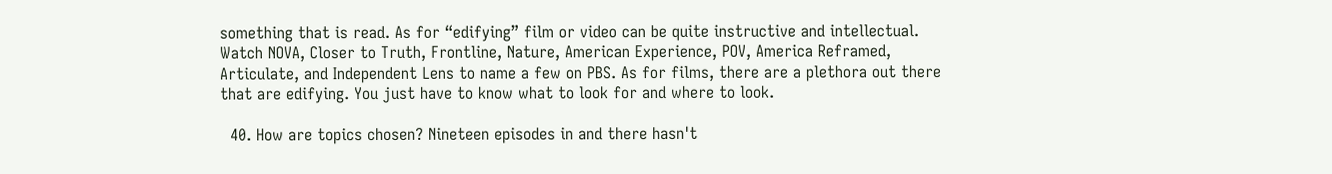something that is read. As for “edifying” film or video can be quite instructive and intellectual. Watch NOVA, Closer to Truth, Frontline, Nature, American Experience, POV, America Reframed, Articulate, and Independent Lens to name a few on PBS. As for films, there are a plethora out there that are edifying. You just have to know what to look for and where to look.

  40. How are topics chosen? Nineteen episodes in and there hasn't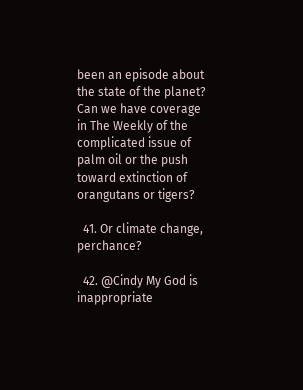been an episode about the state of the planet? Can we have coverage in The Weekly of the complicated issue of palm oil or the push toward extinction of orangutans or tigers?

  41. Or climate change, perchance?

  42. @Cindy My God is inappropriate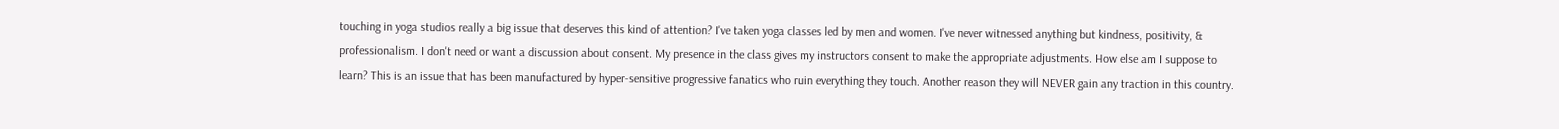touching in yoga studios really a big issue that deserves this kind of attention? I've taken yoga classes led by men and women. I've never witnessed anything but kindness, positivity, & professionalism. I don't need or want a discussion about consent. My presence in the class gives my instructors consent to make the appropriate adjustments. How else am I suppose to learn? This is an issue that has been manufactured by hyper-sensitive progressive fanatics who ruin everything they touch. Another reason they will NEVER gain any traction in this country.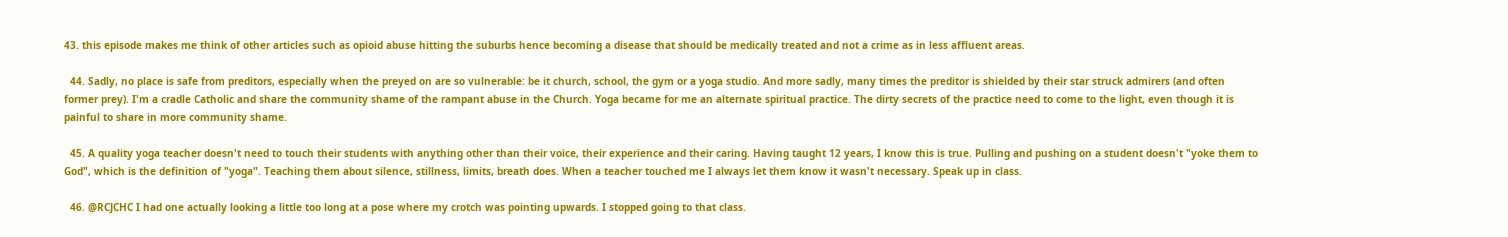43. this episode makes me think of other articles such as opioid abuse hitting the suburbs hence becoming a disease that should be medically treated and not a crime as in less affluent areas.

  44. Sadly, no place is safe from preditors, especially when the preyed on are so vulnerable: be it church, school, the gym or a yoga studio. And more sadly, many times the preditor is shielded by their star struck admirers (and often former prey). I'm a cradle Catholic and share the community shame of the rampant abuse in the Church. Yoga became for me an alternate spiritual practice. The dirty secrets of the practice need to come to the light, even though it is painful to share in more community shame.

  45. A quality yoga teacher doesn't need to touch their students with anything other than their voice, their experience and their caring. Having taught 12 years, I know this is true. Pulling and pushing on a student doesn't "yoke them to God", which is the definition of "yoga". Teaching them about silence, stillness, limits, breath does. When a teacher touched me I always let them know it wasn't necessary. Speak up in class.

  46. @RCJCHC I had one actually looking a little too long at a pose where my crotch was pointing upwards. I stopped going to that class.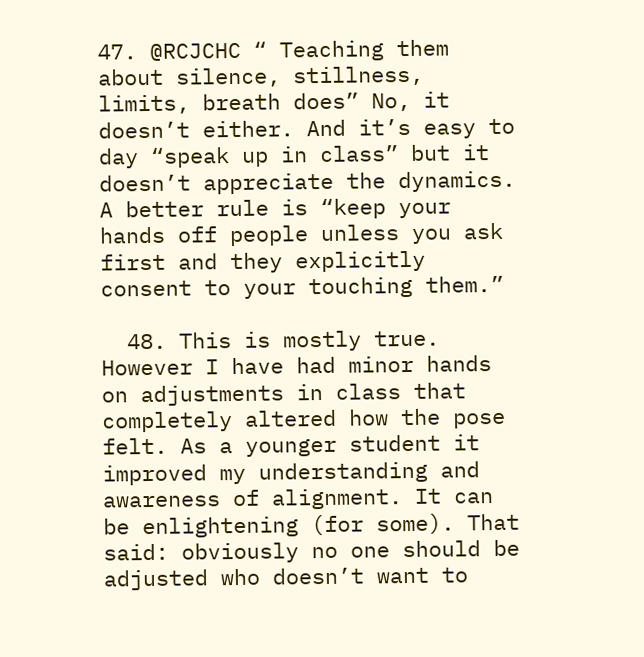47. @RCJCHC “ Teaching them about silence, stillness, limits, breath does” No, it doesn’t either. And it’s easy to day “speak up in class” but it doesn’t appreciate the dynamics. A better rule is “keep your hands off people unless you ask first and they explicitly consent to your touching them.”

  48. This is mostly true. However I have had minor hands on adjustments in class that completely altered how the pose felt. As a younger student it improved my understanding and awareness of alignment. It can be enlightening (for some). That said: obviously no one should be adjusted who doesn’t want to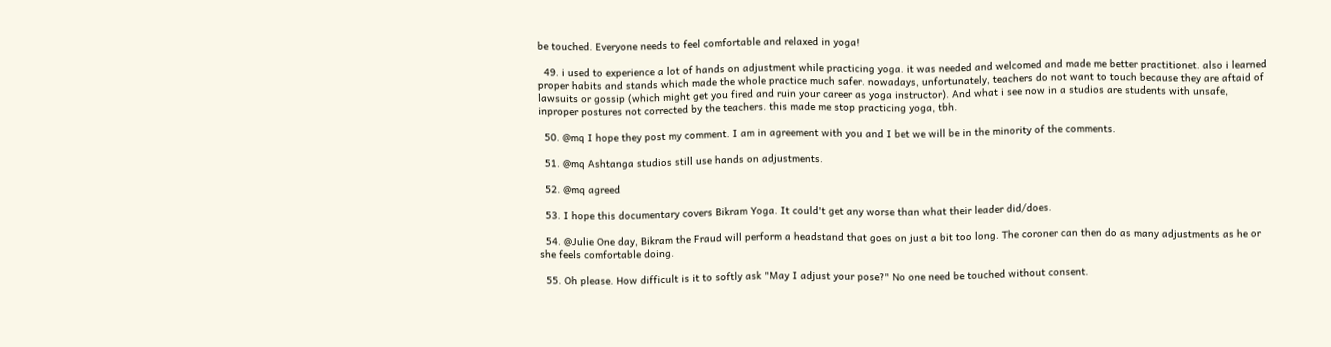be touched. Everyone needs to feel comfortable and relaxed in yoga!

  49. i used to experience a lot of hands on adjustment while practicing yoga. it was needed and welcomed and made me better practitionet. also i learned proper habits and stands which made the whole practice much safer. nowadays, unfortunately, teachers do not want to touch because they are aftaid of lawsuits or gossip (which might get you fired and ruin your career as yoga instructor). And what i see now in a studios are students with unsafe, inproper postures not corrected by the teachers. this made me stop practicing yoga, tbh.

  50. @mq I hope they post my comment. I am in agreement with you and I bet we will be in the minority of the comments.

  51. @mq Ashtanga studios still use hands on adjustments.

  52. @mq agreed

  53. I hope this documentary covers Bikram Yoga. It could't get any worse than what their leader did/does.

  54. @Julie One day, Bikram the Fraud will perform a headstand that goes on just a bit too long. The coroner can then do as many adjustments as he or she feels comfortable doing.

  55. Oh please. How difficult is it to softly ask "May I adjust your pose?" No one need be touched without consent.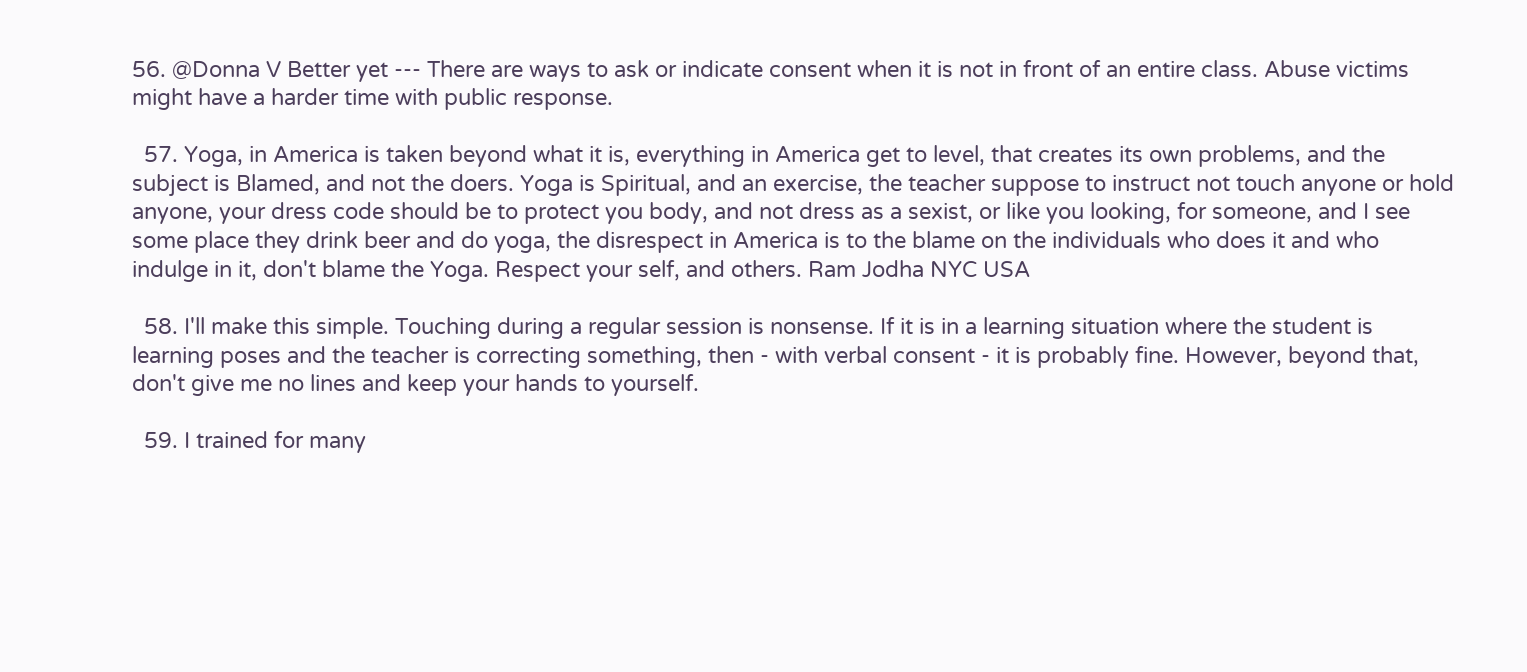56. @Donna V Better yet --- There are ways to ask or indicate consent when it is not in front of an entire class. Abuse victims might have a harder time with public response.

  57. Yoga, in America is taken beyond what it is, everything in America get to level, that creates its own problems, and the subject is Blamed, and not the doers. Yoga is Spiritual, and an exercise, the teacher suppose to instruct not touch anyone or hold anyone, your dress code should be to protect you body, and not dress as a sexist, or like you looking, for someone, and I see some place they drink beer and do yoga, the disrespect in America is to the blame on the individuals who does it and who indulge in it, don't blame the Yoga. Respect your self, and others. Ram Jodha NYC USA

  58. I'll make this simple. Touching during a regular session is nonsense. If it is in a learning situation where the student is learning poses and the teacher is correcting something, then - with verbal consent - it is probably fine. However, beyond that, don't give me no lines and keep your hands to yourself.

  59. I trained for many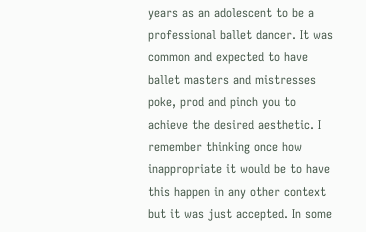years as an adolescent to be a professional ballet dancer. It was common and expected to have ballet masters and mistresses poke, prod and pinch you to achieve the desired aesthetic. I remember thinking once how inappropriate it would be to have this happen in any other context but it was just accepted. In some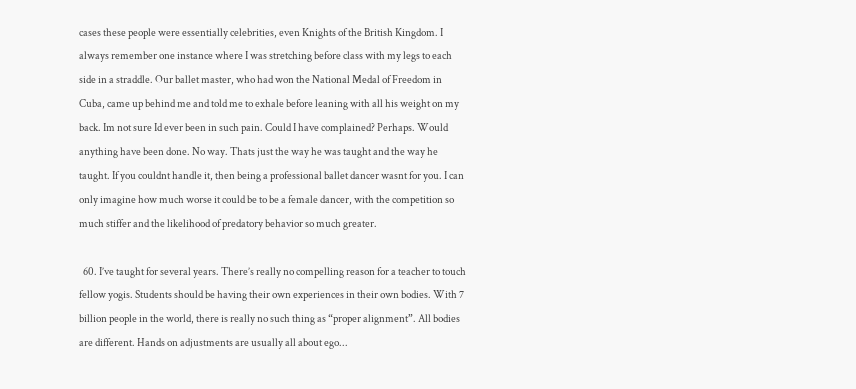cases these people were essentially celebrities, even Knights of the British Kingdom. I always remember one instance where I was stretching before class with my legs to each side in a straddle. Our ballet master, who had won the National Medal of Freedom in Cuba, came up behind me and told me to exhale before leaning with all his weight on my back. Im not sure Id ever been in such pain. Could I have complained? Perhaps. Would anything have been done. No way. Thats just the way he was taught and the way he taught. If you couldnt handle it, then being a professional ballet dancer wasnt for you. I can only imagine how much worse it could be to be a female dancer, with the competition so much stiffer and the likelihood of predatory behavior so much greater.

  60. I’ve taught for several years. There’s really no compelling reason for a teacher to touch fellow yogis. Students should be having their own experiences in their own bodies. With 7 billion people in the world, there is really no such thing as “proper alignment”. All bodies are different. Hands on adjustments are usually all about ego...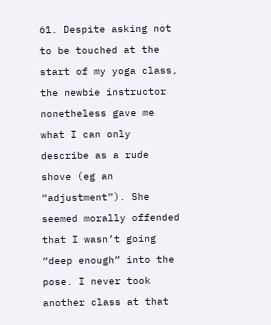61. Despite asking not to be touched at the start of my yoga class, the newbie instructor nonetheless gave me what I can only describe as a rude shove (eg an “adjustment”). She seemed morally offended that I wasn’t going “deep enough” into the pose. I never took another class at that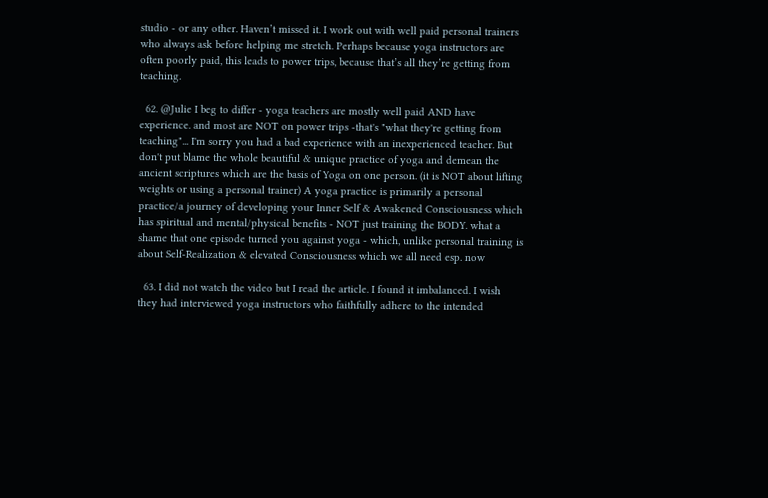studio - or any other. Haven’t missed it. I work out with well paid personal trainers who always ask before helping me stretch. Perhaps because yoga instructors are often poorly paid, this leads to power trips, because that’s all they’re getting from teaching.

  62. @Julie I beg to differ - yoga teachers are mostly well paid AND have experience. and most are NOT on power trips -that's "what they're getting from teaching"... I'm sorry you had a bad experience with an inexperienced teacher. But don't put blame the whole beautiful & unique practice of yoga and demean the ancient scriptures which are the basis of Yoga on one person. (it is NOT about lifting weights or using a personal trainer) A yoga practice is primarily a personal practice/a journey of developing your Inner Self & Awakened Consciousness which has spiritual and mental/physical benefits - NOT just training the BODY. what a shame that one episode turned you against yoga - which, unlike personal training is about Self-Realization & elevated Consciousness which we all need esp. now

  63. I did not watch the video but I read the article. I found it imbalanced. I wish they had interviewed yoga instructors who faithfully adhere to the intended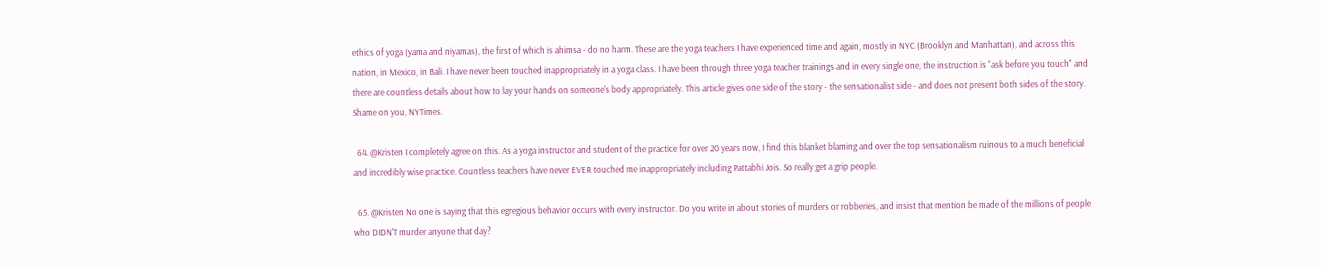ethics of yoga (yama and niyamas), the first of which is ahimsa - do no harm. These are the yoga teachers I have experienced time and again, mostly in NYC (Brooklyn and Manhattan), and across this nation, in Mexico, in Bali. I have never been touched inappropriately in a yoga class. I have been through three yoga teacher trainings and in every single one, the instruction is "ask before you touch" and there are countless details about how to lay your hands on someone's body appropriately. This article gives one side of the story - the sensationalist side - and does not present both sides of the story. Shame on you, NYTimes.

  64. @Kristen I completely agree on this. As a yoga instructor and student of the practice for over 20 years now, I find this blanket blaming and over the top sensationalism ruinous to a much beneficial and incredibly wise practice. Countless teachers have never EVER touched me inappropriately including Pattabhi Jois. So really get a grip people.

  65. @Kristen No one is saying that this egregious behavior occurs with every instructor. Do you write in about stories of murders or robberies, and insist that mention be made of the millions of people who DIDN'T murder anyone that day?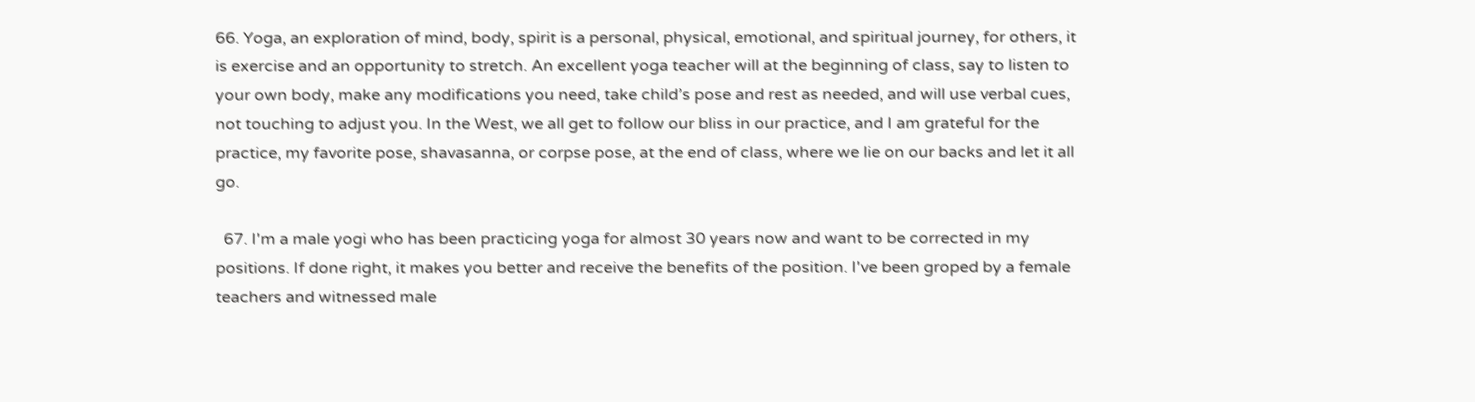66. Yoga, an exploration of mind, body, spirit is a personal, physical, emotional, and spiritual journey, for others, it is exercise and an opportunity to stretch. An excellent yoga teacher will at the beginning of class, say to listen to your own body, make any modifications you need, take child’s pose and rest as needed, and will use verbal cues, not touching to adjust you. In the West, we all get to follow our bliss in our practice, and I am grateful for the practice, my favorite pose, shavasanna, or corpse pose, at the end of class, where we lie on our backs and let it all go.

  67. I'm a male yogi who has been practicing yoga for almost 30 years now and want to be corrected in my positions. If done right, it makes you better and receive the benefits of the position. I've been groped by a female teachers and witnessed male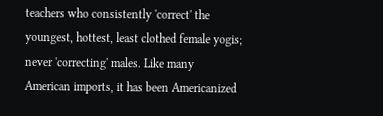teachers who consistently 'correct' the youngest, hottest, least clothed female yogis; never 'correcting' males. Like many American imports, it has been Americanized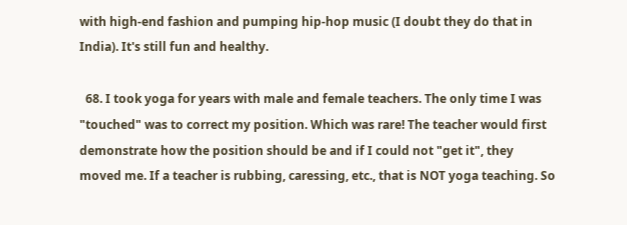with high-end fashion and pumping hip-hop music (I doubt they do that in India). It's still fun and healthy.

  68. I took yoga for years with male and female teachers. The only time I was "touched" was to correct my position. Which was rare! The teacher would first demonstrate how the position should be and if I could not "get it", they moved me. If a teacher is rubbing, caressing, etc., that is NOT yoga teaching. So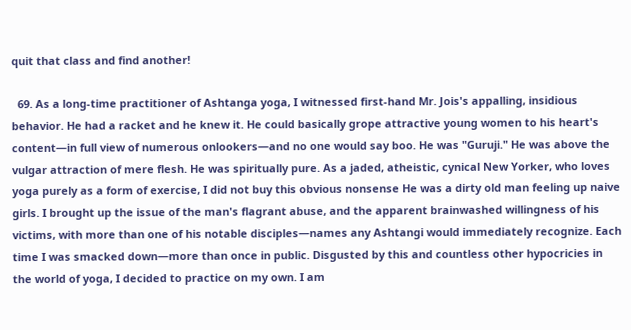quit that class and find another!

  69. As a long-time practitioner of Ashtanga yoga, I witnessed first-hand Mr. Jois's appalling, insidious behavior. He had a racket and he knew it. He could basically grope attractive young women to his heart's content—in full view of numerous onlookers—and no one would say boo. He was "Guruji." He was above the vulgar attraction of mere flesh. He was spiritually pure. As a jaded, atheistic, cynical New Yorker, who loves yoga purely as a form of exercise, I did not buy this obvious nonsense He was a dirty old man feeling up naive girls. I brought up the issue of the man's flagrant abuse, and the apparent brainwashed willingness of his victims, with more than one of his notable disciples—names any Ashtangi would immediately recognize. Each time I was smacked down—more than once in public. Disgusted by this and countless other hypocricies in the world of yoga, I decided to practice on my own. I am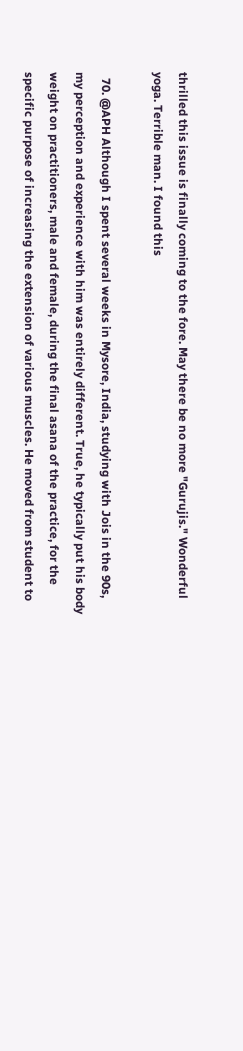thrilled this issue is finally coming to the fore. May there be no more "Gurujis." Wonderful yoga. Terrible man. I found this

  70. @APH Although I spent several weeks in Mysore, India, studying with Jois in the 90s, my perception and experience with him was entirely different. True, he typically put his body weight on practitioners, male and female, during the final asana of the practice, for the specific purpose of increasing the extension of various muscles. He moved from student to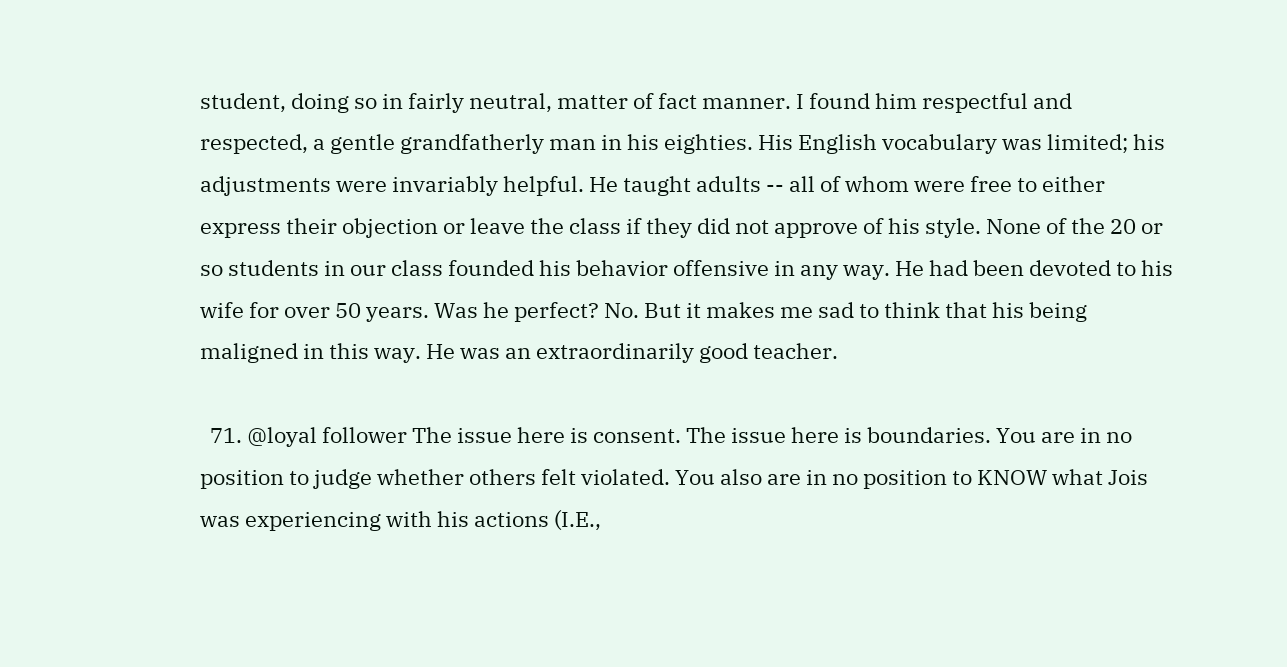student, doing so in fairly neutral, matter of fact manner. I found him respectful and respected, a gentle grandfatherly man in his eighties. His English vocabulary was limited; his adjustments were invariably helpful. He taught adults -- all of whom were free to either express their objection or leave the class if they did not approve of his style. None of the 20 or so students in our class founded his behavior offensive in any way. He had been devoted to his wife for over 50 years. Was he perfect? No. But it makes me sad to think that his being maligned in this way. He was an extraordinarily good teacher.

  71. @loyal follower The issue here is consent. The issue here is boundaries. You are in no position to judge whether others felt violated. You also are in no position to KNOW what Jois was experiencing with his actions (I.E.,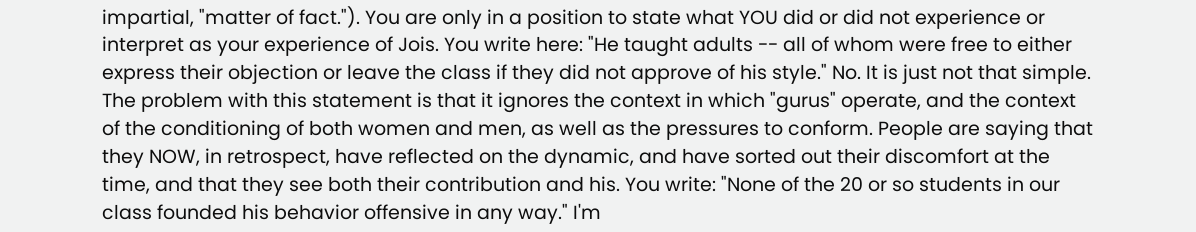impartial, "matter of fact."). You are only in a position to state what YOU did or did not experience or interpret as your experience of Jois. You write here: "He taught adults -- all of whom were free to either express their objection or leave the class if they did not approve of his style." No. It is just not that simple. The problem with this statement is that it ignores the context in which "gurus" operate, and the context of the conditioning of both women and men, as well as the pressures to conform. People are saying that they NOW, in retrospect, have reflected on the dynamic, and have sorted out their discomfort at the time, and that they see both their contribution and his. You write: "None of the 20 or so students in our class founded his behavior offensive in any way." I'm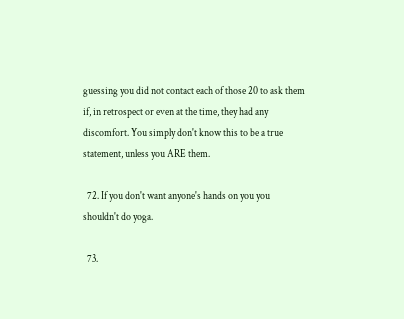guessing you did not contact each of those 20 to ask them if, in retrospect or even at the time, they had any discomfort. You simply don't know this to be a true statement, unless you ARE them.

  72. If you don't want anyone's hands on you you shouldn't do yoga.

  73.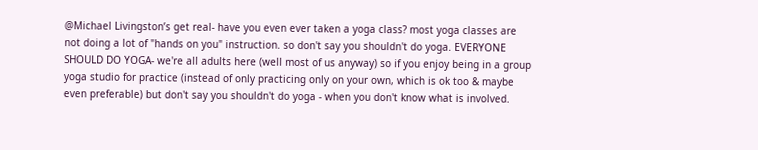@Michael Livingston’s get real- have you even ever taken a yoga class? most yoga classes are not doing a lot of "hands on you" instruction. so don't say you shouldn't do yoga. EVERYONE SHOULD DO YOGA- we're all adults here (well most of us anyway) so if you enjoy being in a group yoga studio for practice (instead of only practicing only on your own, which is ok too & maybe even preferable) but don't say you shouldn't do yoga - when you don't know what is involved.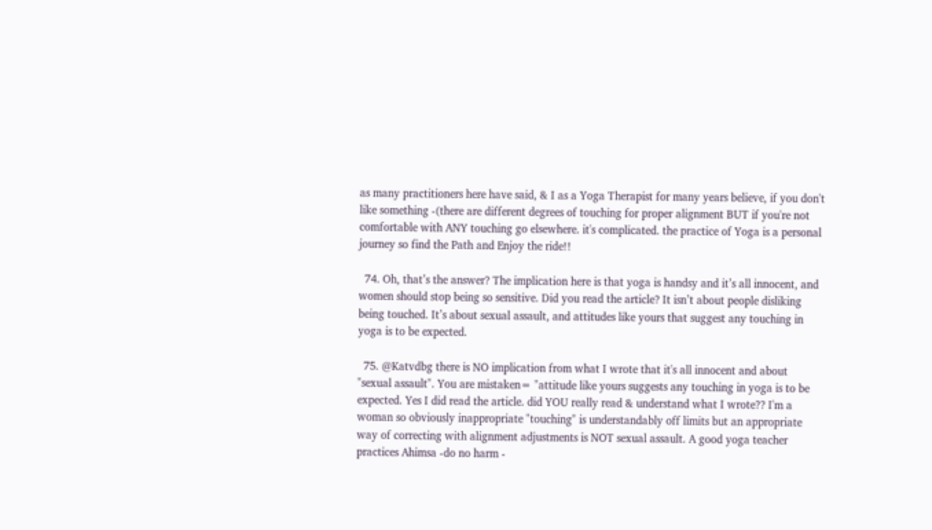as many practitioners here have said, & I as a Yoga Therapist for many years believe, if you don't like something -(there are different degrees of touching for proper alignment BUT if you're not comfortable with ANY touching go elsewhere. it's complicated. the practice of Yoga is a personal journey so find the Path and Enjoy the ride!!

  74. Oh, that’s the answer? The implication here is that yoga is handsy and it’s all innocent, and women should stop being so sensitive. Did you read the article? It isn’t about people disliking being touched. It’s about sexual assault, and attitudes like yours that suggest any touching in yoga is to be expected.

  75. @Katvdbg there is NO implication from what I wrote that it's all innocent and about "sexual assault". You are mistaken= "attitude like yours suggests any touching in yoga is to be expected. Yes I did read the article. did YOU really read & understand what I wrote?? I'm a woman so obviously inappropriate "touching" is understandably off limits but an appropriate way of correcting with alignment adjustments is NOT sexual assault. A good yoga teacher practices Ahimsa -do no harm -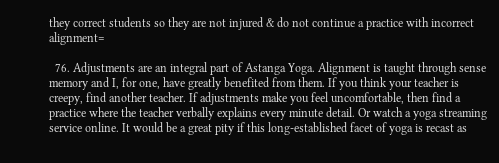they correct students so they are not injured & do not continue a practice with incorrect alignment=

  76. Adjustments are an integral part of Astanga Yoga. Alignment is taught through sense memory and I, for one, have greatly benefited from them. If you think your teacher is creepy, find another teacher. If adjustments make you feel uncomfortable, then find a practice where the teacher verbally explains every minute detail. Or watch a yoga streaming service online. It would be a great pity if this long-established facet of yoga is recast as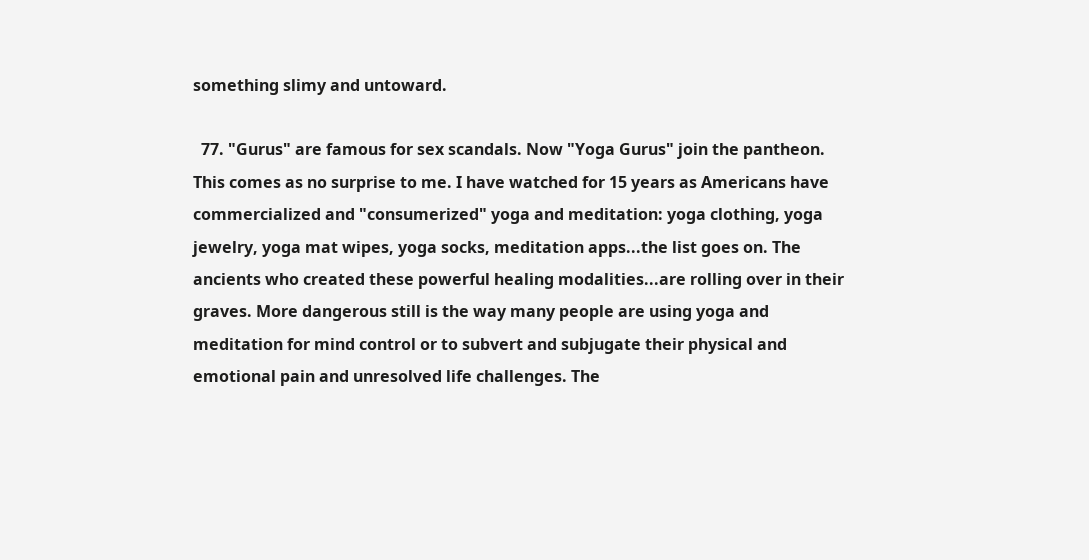something slimy and untoward.

  77. "Gurus" are famous for sex scandals. Now "Yoga Gurus" join the pantheon. This comes as no surprise to me. I have watched for 15 years as Americans have commercialized and "consumerized" yoga and meditation: yoga clothing, yoga jewelry, yoga mat wipes, yoga socks, meditation apps...the list goes on. The ancients who created these powerful healing modalities...are rolling over in their graves. More dangerous still is the way many people are using yoga and meditation for mind control or to subvert and subjugate their physical and emotional pain and unresolved life challenges. The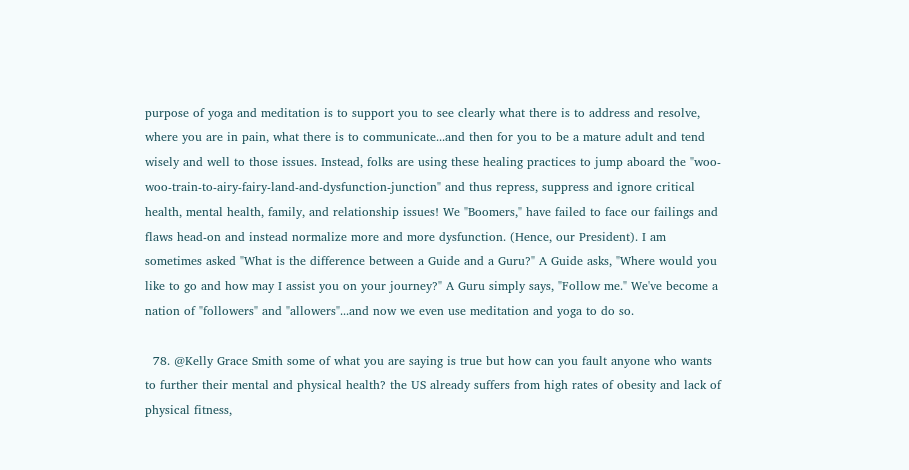purpose of yoga and meditation is to support you to see clearly what there is to address and resolve, where you are in pain, what there is to communicate...and then for you to be a mature adult and tend wisely and well to those issues. Instead, folks are using these healing practices to jump aboard the "woo-woo-train-to-airy-fairy-land-and-dysfunction-junction" and thus repress, suppress and ignore critical health, mental health, family, and relationship issues! We "Boomers," have failed to face our failings and flaws head-on and instead normalize more and more dysfunction. (Hence, our President). I am sometimes asked "What is the difference between a Guide and a Guru?" A Guide asks, "Where would you like to go and how may I assist you on your journey?" A Guru simply says, "Follow me." We've become a nation of "followers" and "allowers"...and now we even use meditation and yoga to do so.

  78. @Kelly Grace Smith some of what you are saying is true but how can you fault anyone who wants to further their mental and physical health? the US already suffers from high rates of obesity and lack of physical fitness,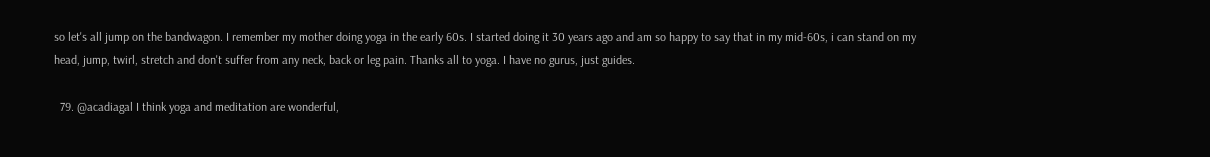so let's all jump on the bandwagon. I remember my mother doing yoga in the early 60s. I started doing it 30 years ago and am so happy to say that in my mid-60s, i can stand on my head, jump, twirl, stretch and don't suffer from any neck, back or leg pain. Thanks all to yoga. I have no gurus, just guides.

  79. @acadiagal I think yoga and meditation are wonderful,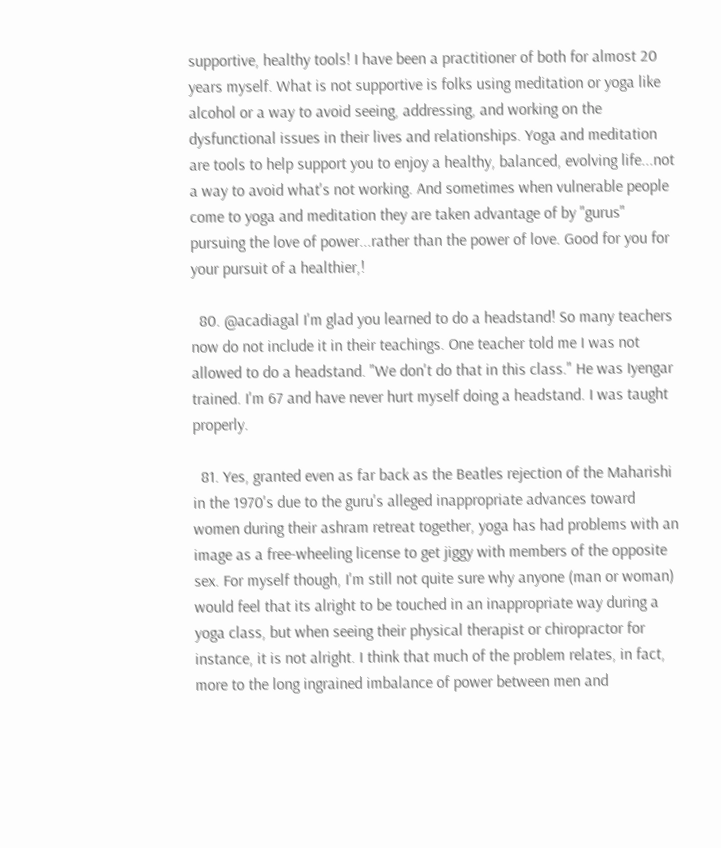supportive, healthy tools! I have been a practitioner of both for almost 20 years myself. What is not supportive is folks using meditation or yoga like alcohol or a way to avoid seeing, addressing, and working on the dysfunctional issues in their lives and relationships. Yoga and meditation are tools to help support you to enjoy a healthy, balanced, evolving life...not a way to avoid what's not working. And sometimes when vulnerable people come to yoga and meditation they are taken advantage of by "gurus" pursuing the love of power...rather than the power of love. Good for you for your pursuit of a healthier,!

  80. @acadiagal I'm glad you learned to do a headstand! So many teachers now do not include it in their teachings. One teacher told me I was not allowed to do a headstand. "We don't do that in this class." He was Iyengar trained. I'm 67 and have never hurt myself doing a headstand. I was taught properly.

  81. Yes, granted even as far back as the Beatles rejection of the Maharishi in the 1970's due to the guru's alleged inappropriate advances toward women during their ashram retreat together, yoga has had problems with an image as a free-wheeling license to get jiggy with members of the opposite sex. For myself though, I'm still not quite sure why anyone (man or woman) would feel that its alright to be touched in an inappropriate way during a yoga class, but when seeing their physical therapist or chiropractor for instance, it is not alright. I think that much of the problem relates, in fact, more to the long ingrained imbalance of power between men and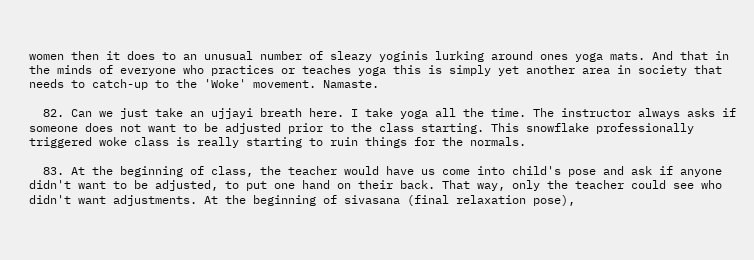women then it does to an unusual number of sleazy yoginis lurking around ones yoga mats. And that in the minds of everyone who practices or teaches yoga this is simply yet another area in society that needs to catch-up to the 'Woke' movement. Namaste.

  82. Can we just take an ujjayi breath here. I take yoga all the time. The instructor always asks if someone does not want to be adjusted prior to the class starting. This snowflake professionally triggered woke class is really starting to ruin things for the normals.

  83. At the beginning of class, the teacher would have us come into child's pose and ask if anyone didn't want to be adjusted, to put one hand on their back. That way, only the teacher could see who didn't want adjustments. At the beginning of sivasana (final relaxation pose),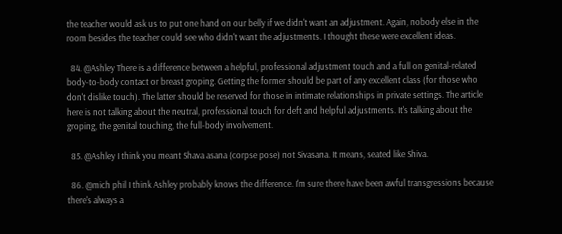the teacher would ask us to put one hand on our belly if we didn't want an adjustment. Again, nobody else in the room besides the teacher could see who didn't want the adjustments. I thought these were excellent ideas.

  84. @Ashley There is a difference between a helpful, professional adjustment touch and a full on genital-related body-to-body contact or breast groping. Getting the former should be part of any excellent class (for those who don't dislike touch). The latter should be reserved for those in intimate relationships in private settings. The article here is not talking about the neutral, professional touch for deft and helpful adjustments. It's talking about the groping, the genital touching, the full-body involvement.

  85. @Ashley I think you meant Shava asana (corpse pose) not Sivasana. It means, seated like Shiva.

  86. @mich phil I think Ashley probably knows the difference. I'm sure there have been awful transgressions because there's always a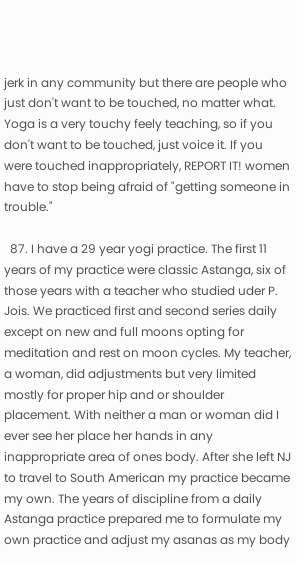jerk in any community but there are people who just don't want to be touched, no matter what. Yoga is a very touchy feely teaching, so if you don't want to be touched, just voice it. If you were touched inappropriately, REPORT IT! women have to stop being afraid of "getting someone in trouble."

  87. I have a 29 year yogi practice. The first 11 years of my practice were classic Astanga, six of those years with a teacher who studied uder P. Jois. We practiced first and second series daily except on new and full moons opting for meditation and rest on moon cycles. My teacher, a woman, did adjustments but very limited mostly for proper hip and or shoulder placement. With neither a man or woman did I ever see her place her hands in any inappropriate area of ones body. After she left NJ to travel to South American my practice became my own. The years of discipline from a daily Astanga practice prepared me to formulate my own practice and adjust my asanas as my body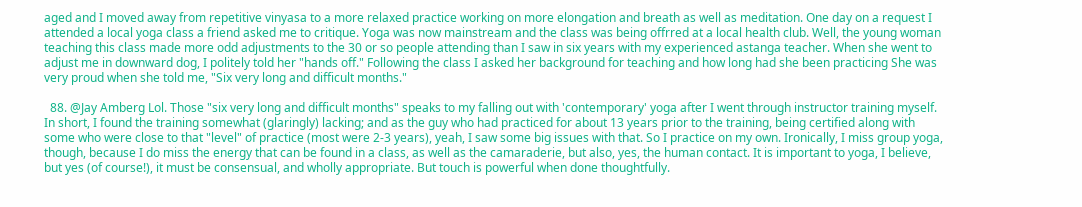aged and I moved away from repetitive vinyasa to a more relaxed practice working on more elongation and breath as well as meditation. One day on a request I attended a local yoga class a friend asked me to critique. Yoga was now mainstream and the class was being offrred at a local health club. Well, the young woman teaching this class made more odd adjustments to the 30 or so people attending than I saw in six years with my experienced astanga teacher. When she went to adjust me in downward dog, I politely told her "hands off." Following the class I asked her background for teaching and how long had she been practicing She was very proud when she told me, "Six very long and difficult months."

  88. @Jay Amberg Lol. Those "six very long and difficult months" speaks to my falling out with 'contemporary' yoga after I went through instructor training myself. In short, I found the training somewhat (glaringly) lacking; and as the guy who had practiced for about 13 years prior to the training, being certified along with some who were close to that "level" of practice (most were 2-3 years), yeah, I saw some big issues with that. So I practice on my own. Ironically, I miss group yoga, though, because I do miss the energy that can be found in a class, as well as the camaraderie, but also, yes, the human contact. It is important to yoga, I believe, but yes (of course!), it must be consensual, and wholly appropriate. But touch is powerful when done thoughtfully.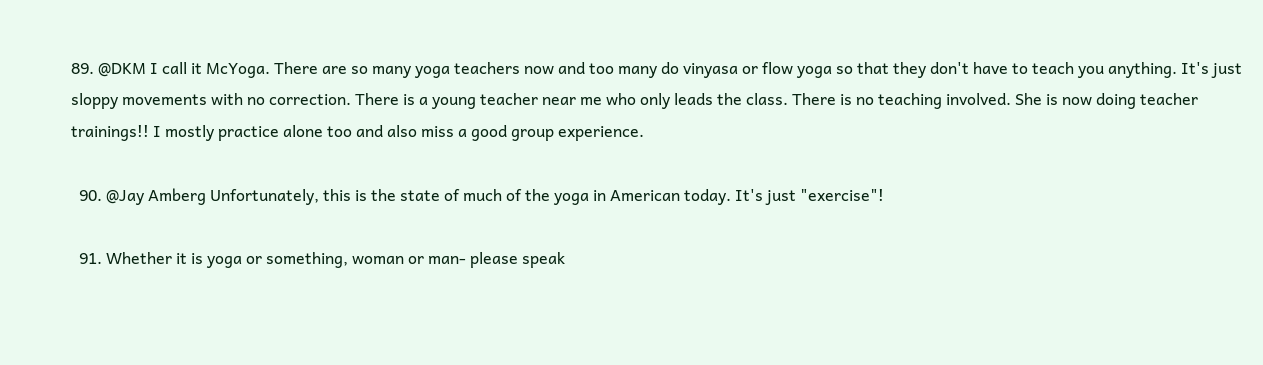89. @DKM I call it McYoga. There are so many yoga teachers now and too many do vinyasa or flow yoga so that they don't have to teach you anything. It's just sloppy movements with no correction. There is a young teacher near me who only leads the class. There is no teaching involved. She is now doing teacher trainings!! I mostly practice alone too and also miss a good group experience.

  90. @Jay Amberg Unfortunately, this is the state of much of the yoga in American today. It's just "exercise"!

  91. Whether it is yoga or something, woman or man- please speak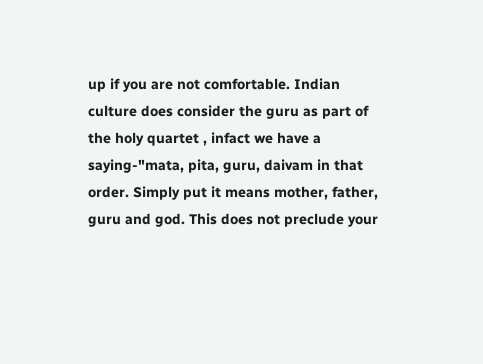up if you are not comfortable. Indian culture does consider the guru as part of the holy quartet , infact we have a saying-"mata, pita, guru, daivam in that order. Simply put it means mother, father, guru and god. This does not preclude your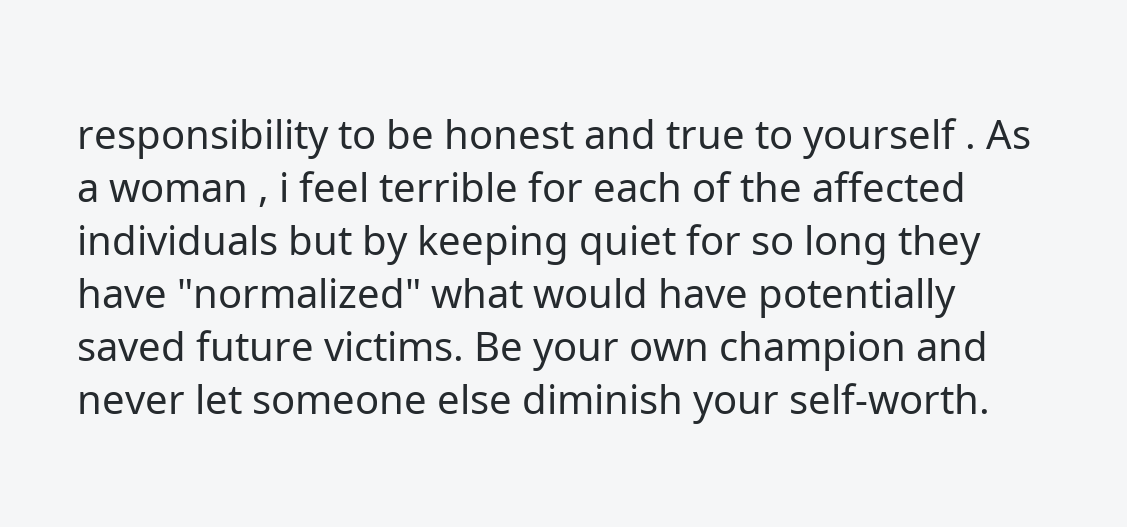responsibility to be honest and true to yourself . As a woman , i feel terrible for each of the affected individuals but by keeping quiet for so long they have "normalized" what would have potentially saved future victims. Be your own champion and never let someone else diminish your self-worth.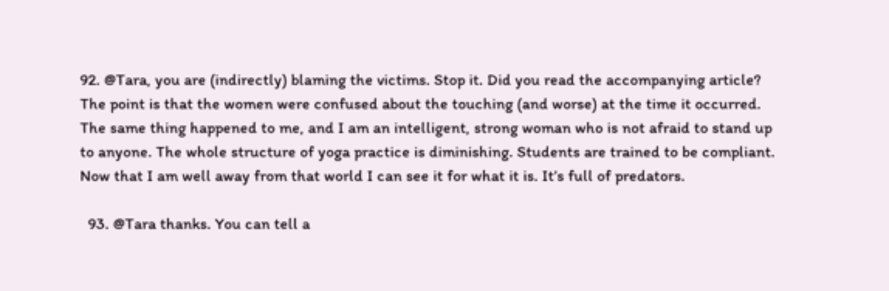92. @Tara, you are (indirectly) blaming the victims. Stop it. Did you read the accompanying article? The point is that the women were confused about the touching (and worse) at the time it occurred. The same thing happened to me, and I am an intelligent, strong woman who is not afraid to stand up to anyone. The whole structure of yoga practice is diminishing. Students are trained to be compliant. Now that I am well away from that world I can see it for what it is. It’s full of predators.

  93. @Tara thanks. You can tell a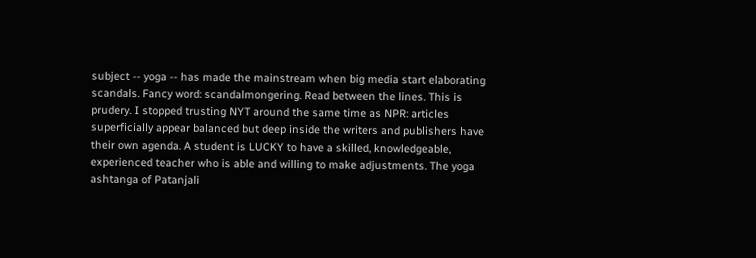subject -- yoga -- has made the mainstream when big media start elaborating scandals. Fancy word: scandalmongering. Read between the lines. This is prudery. I stopped trusting NYT around the same time as NPR: articles superficially appear balanced but deep inside the writers and publishers have their own agenda. A student is LUCKY to have a skilled, knowledgeable, experienced teacher who is able and willing to make adjustments. The yoga ashtanga of Patanjali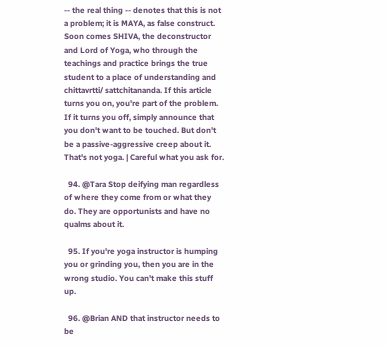-- the real thing -- denotes that this is not a problem; it is MAYA, as false construct. Soon comes SHIVA, the deconstructor and Lord of Yoga, who through the teachings and practice brings the true student to a place of understanding and chittavrtti/ sattchitananda. If this article turns you on, you're part of the problem. If it turns you off, simply announce that you don't want to be touched. But don't be a passive-aggressive creep about it. That's not yoga. | Careful what you ask for.

  94. @Tara Stop deifying man regardless of where they come from or what they do. They are opportunists and have no qualms about it.

  95. If you're yoga instructor is humping you or grinding you, then you are in the wrong studio. You can't make this stuff up.

  96. @Brian AND that instructor needs to be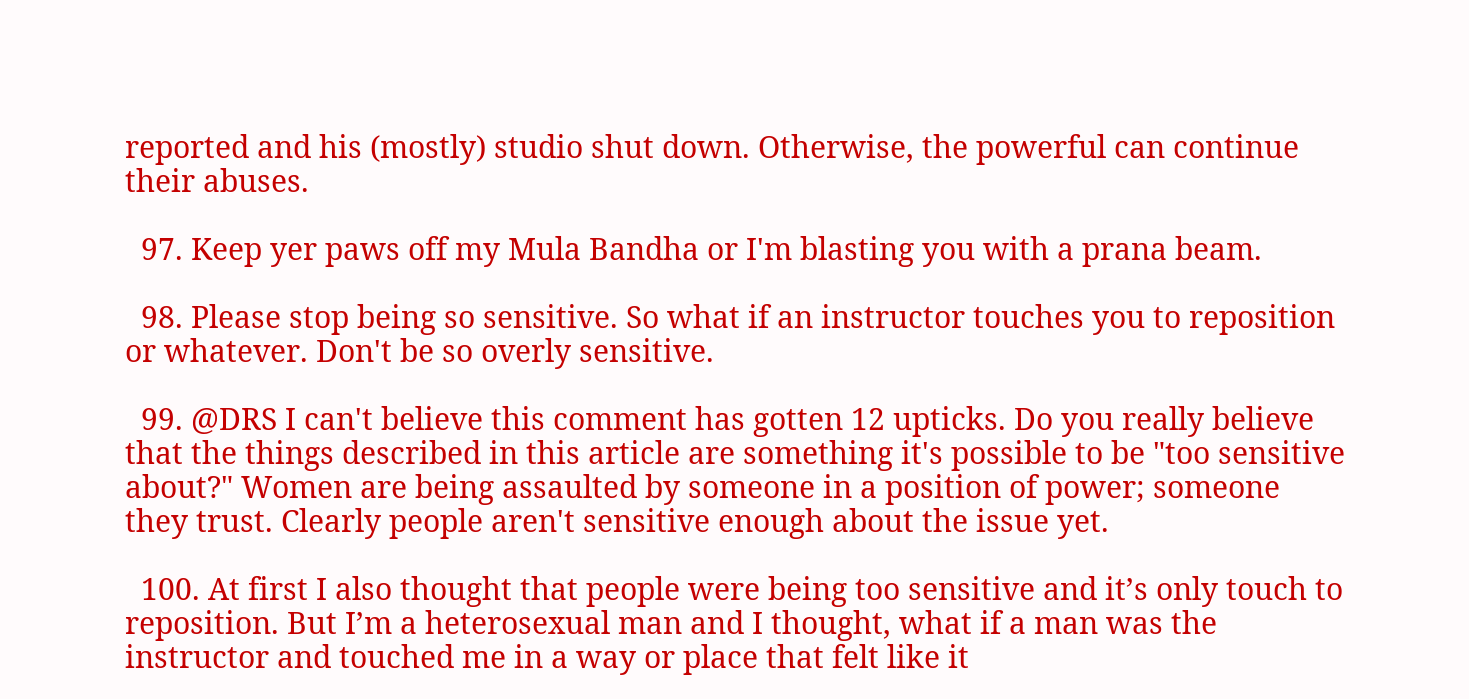reported and his (mostly) studio shut down. Otherwise, the powerful can continue their abuses.

  97. Keep yer paws off my Mula Bandha or I'm blasting you with a prana beam.

  98. Please stop being so sensitive. So what if an instructor touches you to reposition or whatever. Don't be so overly sensitive.

  99. @DRS I can't believe this comment has gotten 12 upticks. Do you really believe that the things described in this article are something it's possible to be "too sensitive about?" Women are being assaulted by someone in a position of power; someone they trust. Clearly people aren't sensitive enough about the issue yet.

  100. At first I also thought that people were being too sensitive and it’s only touch to reposition. But I’m a heterosexual man and I thought, what if a man was the instructor and touched me in a way or place that felt like it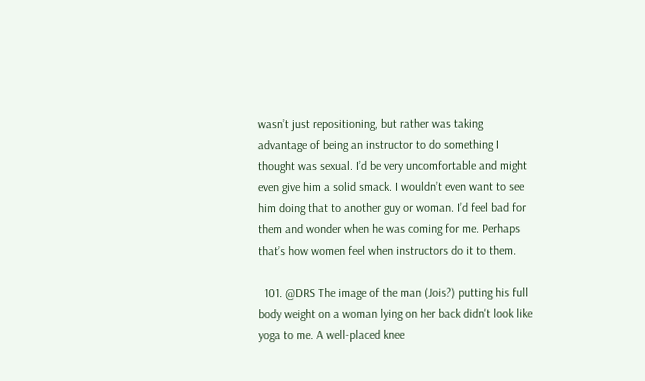wasn’t just repositioning, but rather was taking advantage of being an instructor to do something I thought was sexual. I’d be very uncomfortable and might even give him a solid smack. I wouldn’t even want to see him doing that to another guy or woman. I’d feel bad for them and wonder when he was coming for me. Perhaps that’s how women feel when instructors do it to them.

  101. @DRS The image of the man (Jois?) putting his full body weight on a woman lying on her back didn't look like yoga to me. A well-placed knee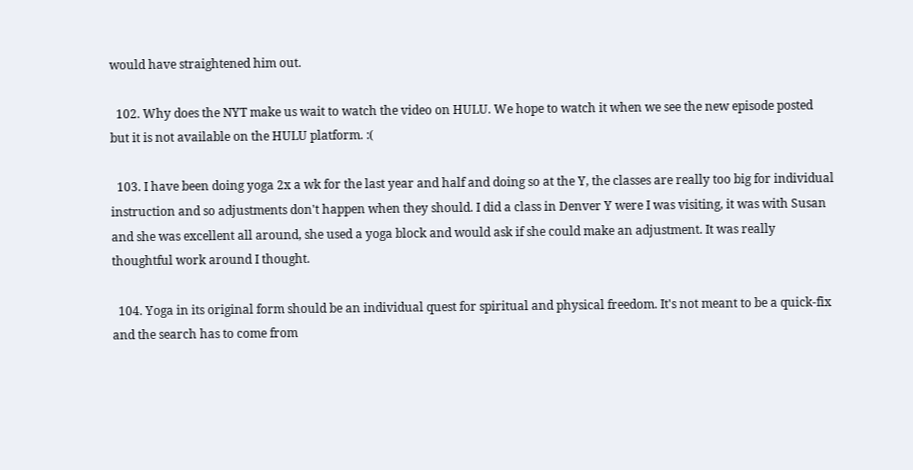would have straightened him out.

  102. Why does the NYT make us wait to watch the video on HULU. We hope to watch it when we see the new episode posted but it is not available on the HULU platform. :(

  103. I have been doing yoga 2x a wk for the last year and half and doing so at the Y, the classes are really too big for individual instruction and so adjustments don't happen when they should. I did a class in Denver Y were I was visiting, it was with Susan and she was excellent all around, she used a yoga block and would ask if she could make an adjustment. It was really thoughtful work around I thought.

  104. Yoga in its original form should be an individual quest for spiritual and physical freedom. It's not meant to be a quick-fix and the search has to come from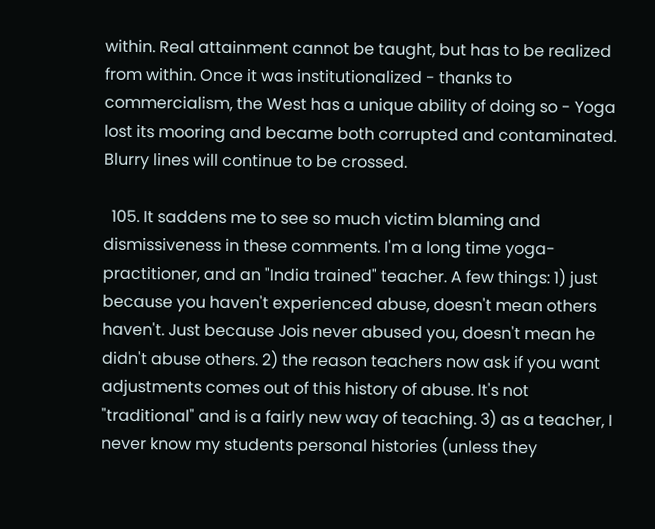within. Real attainment cannot be taught, but has to be realized from within. Once it was institutionalized - thanks to commercialism, the West has a unique ability of doing so - Yoga lost its mooring and became both corrupted and contaminated. Blurry lines will continue to be crossed.

  105. It saddens me to see so much victim blaming and dismissiveness in these comments. I'm a long time yoga-practitioner, and an "India trained" teacher. A few things: 1) just because you haven't experienced abuse, doesn't mean others haven't. Just because Jois never abused you, doesn't mean he didn't abuse others. 2) the reason teachers now ask if you want adjustments comes out of this history of abuse. It's not "traditional" and is a fairly new way of teaching. 3) as a teacher, I never know my students personal histories (unless they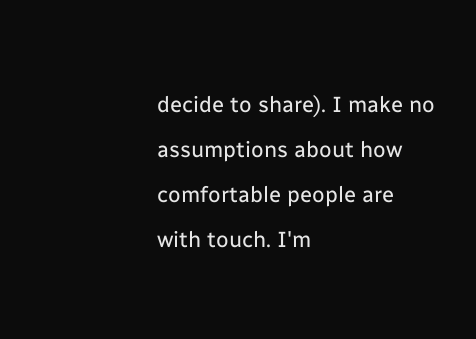decide to share). I make no assumptions about how comfortable people are with touch. I'm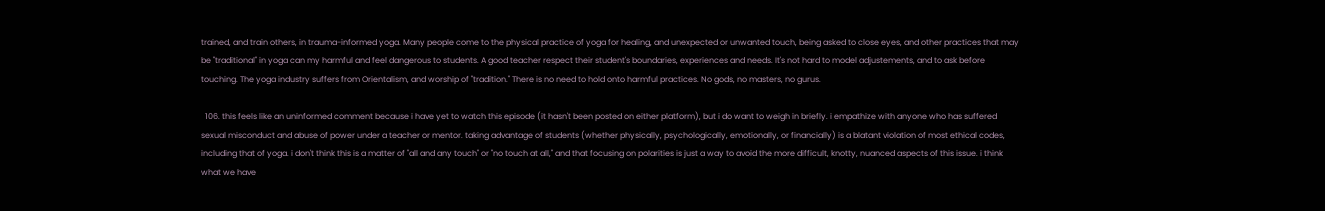trained, and train others, in trauma-informed yoga. Many people come to the physical practice of yoga for healing, and unexpected or unwanted touch, being asked to close eyes, and other practices that may be "traditional" in yoga can my harmful and feel dangerous to students. A good teacher respect their student's boundaries, experiences and needs. It's not hard to model adjustements, and to ask before touching. The yoga industry suffers from Orientalism, and worship of "tradition." There is no need to hold onto harmful practices. No gods, no masters, no gurus.

  106. this feels like an uninformed comment because i have yet to watch this episode (it hasn't been posted on either platform), but i do want to weigh in briefly. i empathize with anyone who has suffered sexual misconduct and abuse of power under a teacher or mentor. taking advantage of students (whether physically, psychologically, emotionally, or financially) is a blatant violation of most ethical codes, including that of yoga. i don't think this is a matter of "all and any touch" or "no touch at all," and that focusing on polarities is just a way to avoid the more difficult, knotty, nuanced aspects of this issue. i think what we have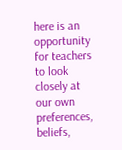here is an opportunity for teachers to look closely at our own preferences, beliefs,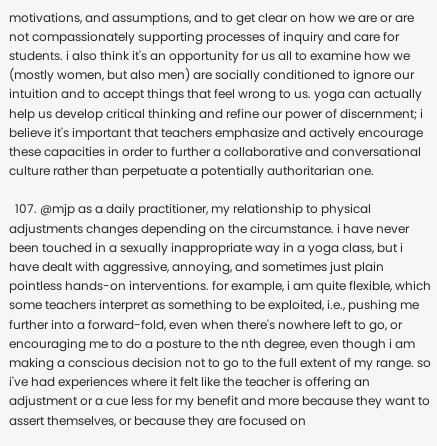motivations, and assumptions, and to get clear on how we are or are not compassionately supporting processes of inquiry and care for students. i also think it's an opportunity for us all to examine how we (mostly women, but also men) are socially conditioned to ignore our intuition and to accept things that feel wrong to us. yoga can actually help us develop critical thinking and refine our power of discernment; i believe it's important that teachers emphasize and actively encourage these capacities in order to further a collaborative and conversational culture rather than perpetuate a potentially authoritarian one.

  107. @mjp as a daily practitioner, my relationship to physical adjustments changes depending on the circumstance. i have never been touched in a sexually inappropriate way in a yoga class, but i have dealt with aggressive, annoying, and sometimes just plain pointless hands-on interventions. for example, i am quite flexible, which some teachers interpret as something to be exploited, i.e., pushing me further into a forward-fold, even when there's nowhere left to go, or encouraging me to do a posture to the nth degree, even though i am making a conscious decision not to go to the full extent of my range. so i've had experiences where it felt like the teacher is offering an adjustment or a cue less for my benefit and more because they want to assert themselves, or because they are focused on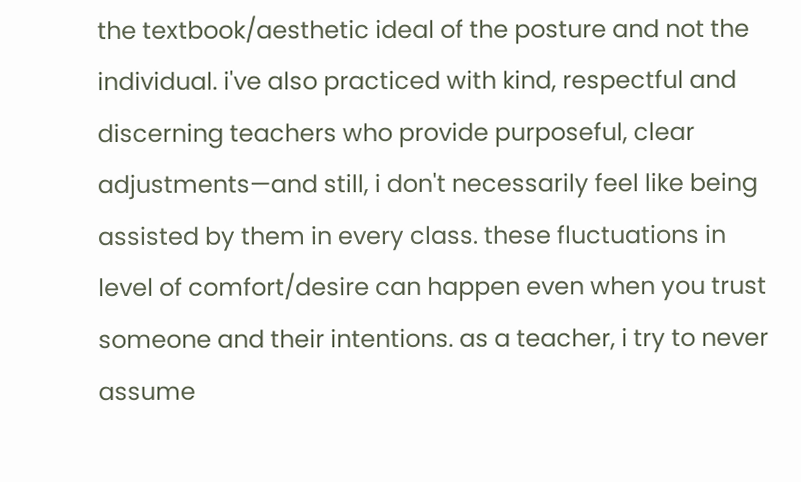the textbook/aesthetic ideal of the posture and not the individual. i've also practiced with kind, respectful and discerning teachers who provide purposeful, clear adjustments—and still, i don't necessarily feel like being assisted by them in every class. these fluctuations in level of comfort/desire can happen even when you trust someone and their intentions. as a teacher, i try to never assume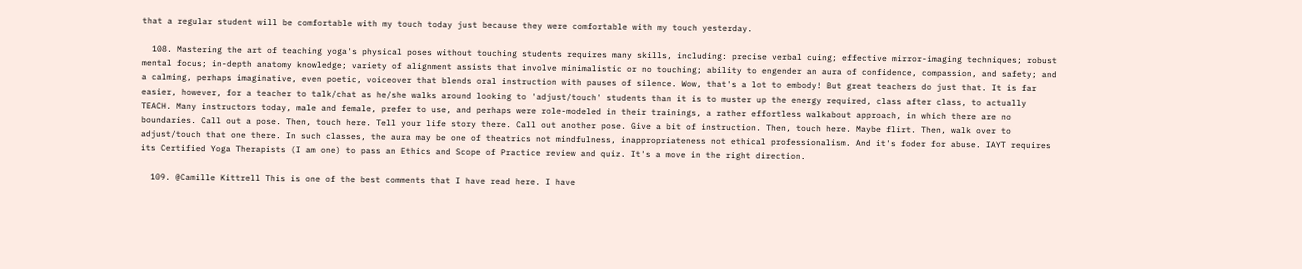that a regular student will be comfortable with my touch today just because they were comfortable with my touch yesterday.

  108. Mastering the art of teaching yoga's physical poses without touching students requires many skills, including: precise verbal cuing; effective mirror-imaging techniques; robust mental focus; in-depth anatomy knowledge; variety of alignment assists that involve minimalistic or no touching; ability to engender an aura of confidence, compassion, and safety; and a calming, perhaps imaginative, even poetic, voiceover that blends oral instruction with pauses of silence. Wow, that's a lot to embody! But great teachers do just that. It is far easier, however, for a teacher to talk/chat as he/she walks around looking to 'adjust/touch' students than it is to muster up the energy required, class after class, to actually TEACH. Many instructors today, male and female, prefer to use, and perhaps were role-modeled in their trainings, a rather effortless walkabout approach, in which there are no boundaries. Call out a pose. Then, touch here. Tell your life story there. Call out another pose. Give a bit of instruction. Then, touch here. Maybe flirt. Then, walk over to adjust/touch that one there. In such classes, the aura may be one of theatrics not mindfulness, inappropriateness not ethical professionalism. And it's foder for abuse. IAYT requires its Certified Yoga Therapists (I am one) to pass an Ethics and Scope of Practice review and quiz. It's a move in the right direction.

  109. @Camille Kittrell This is one of the best comments that I have read here. I have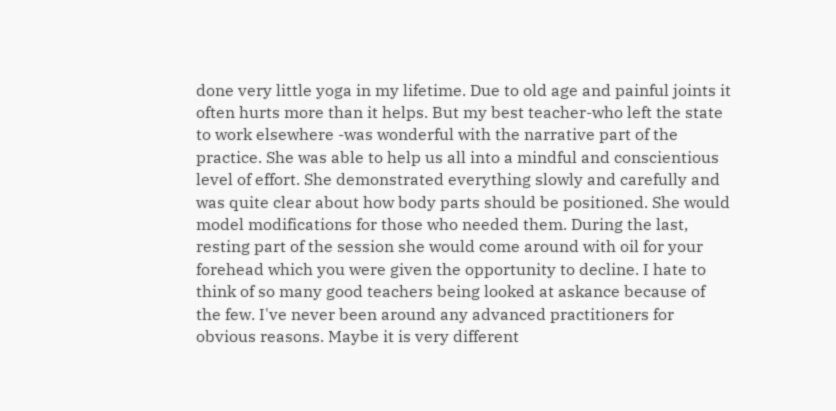done very little yoga in my lifetime. Due to old age and painful joints it often hurts more than it helps. But my best teacher-who left the state to work elsewhere -was wonderful with the narrative part of the practice. She was able to help us all into a mindful and conscientious level of effort. She demonstrated everything slowly and carefully and was quite clear about how body parts should be positioned. She would model modifications for those who needed them. During the last, resting part of the session she would come around with oil for your forehead which you were given the opportunity to decline. I hate to think of so many good teachers being looked at askance because of the few. I've never been around any advanced practitioners for obvious reasons. Maybe it is very different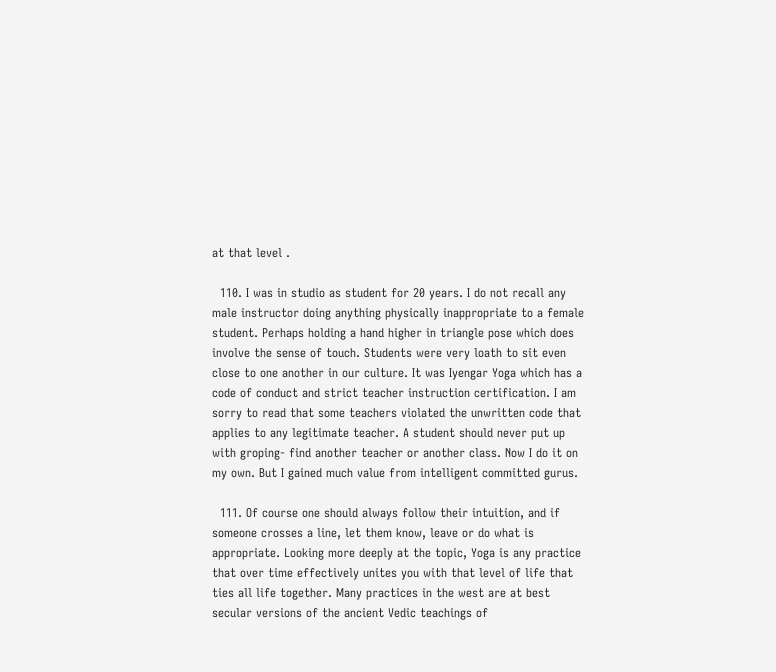at that level .

  110. I was in studio as student for 20 years. I do not recall any male instructor doing anything physically inappropriate to a female student. Perhaps holding a hand higher in triangle pose which does involve the sense of touch. Students were very loath to sit even close to one another in our culture. It was Iyengar Yoga which has a code of conduct and strict teacher instruction certification. I am sorry to read that some teachers violated the unwritten code that applies to any legitimate teacher. A student should never put up with groping- find another teacher or another class. Now I do it on my own. But I gained much value from intelligent committed gurus.

  111. Of course one should always follow their intuition, and if someone crosses a line, let them know, leave or do what is appropriate. Looking more deeply at the topic, Yoga is any practice that over time effectively unites you with that level of life that ties all life together. Many practices in the west are at best secular versions of the ancient Vedic teachings of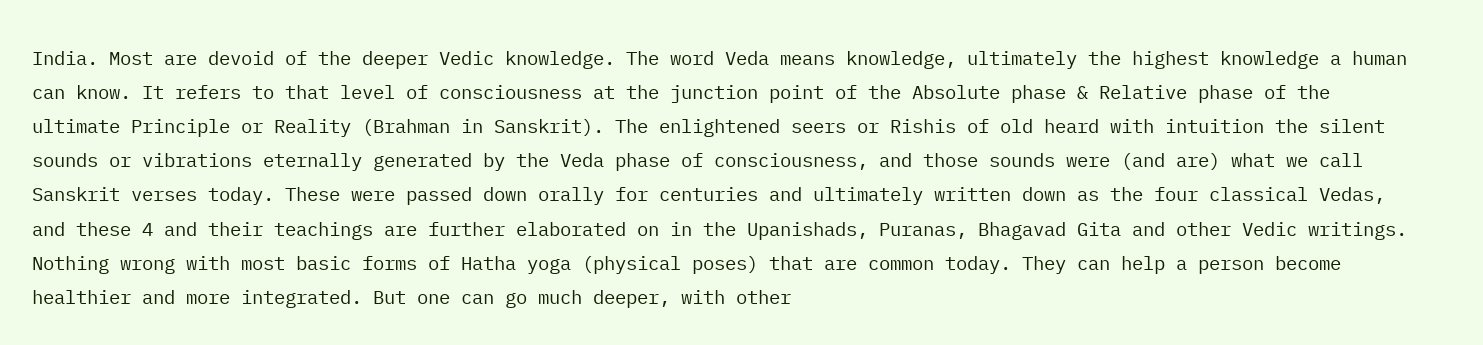India. Most are devoid of the deeper Vedic knowledge. The word Veda means knowledge, ultimately the highest knowledge a human can know. It refers to that level of consciousness at the junction point of the Absolute phase & Relative phase of the ultimate Principle or Reality (Brahman in Sanskrit). The enlightened seers or Rishis of old heard with intuition the silent sounds or vibrations eternally generated by the Veda phase of consciousness, and those sounds were (and are) what we call Sanskrit verses today. These were passed down orally for centuries and ultimately written down as the four classical Vedas, and these 4 and their teachings are further elaborated on in the Upanishads, Puranas, Bhagavad Gita and other Vedic writings. Nothing wrong with most basic forms of Hatha yoga (physical poses) that are common today. They can help a person become healthier and more integrated. But one can go much deeper, with other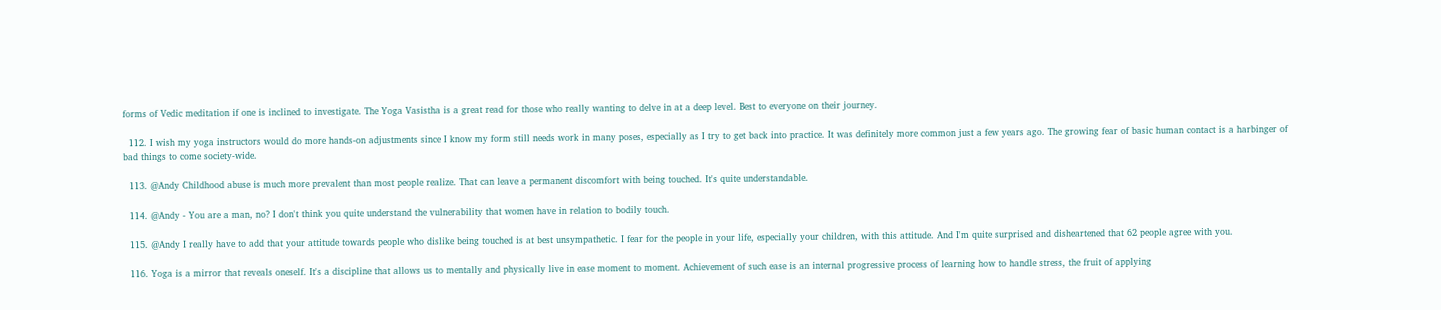forms of Vedic meditation if one is inclined to investigate. The Yoga Vasistha is a great read for those who really wanting to delve in at a deep level. Best to everyone on their journey.

  112. I wish my yoga instructors would do more hands-on adjustments since I know my form still needs work in many poses, especially as I try to get back into practice. It was definitely more common just a few years ago. The growing fear of basic human contact is a harbinger of bad things to come society-wide.

  113. @Andy Childhood abuse is much more prevalent than most people realize. That can leave a permanent discomfort with being touched. It's quite understandable.

  114. @Andy - You are a man, no? I don't think you quite understand the vulnerability that women have in relation to bodily touch.

  115. @Andy I really have to add that your attitude towards people who dislike being touched is at best unsympathetic. I fear for the people in your life, especially your children, with this attitude. And I'm quite surprised and disheartened that 62 people agree with you.

  116. Yoga is a mirror that reveals oneself. It's a discipline that allows us to mentally and physically live in ease moment to moment. Achievement of such ease is an internal progressive process of learning how to handle stress, the fruit of applying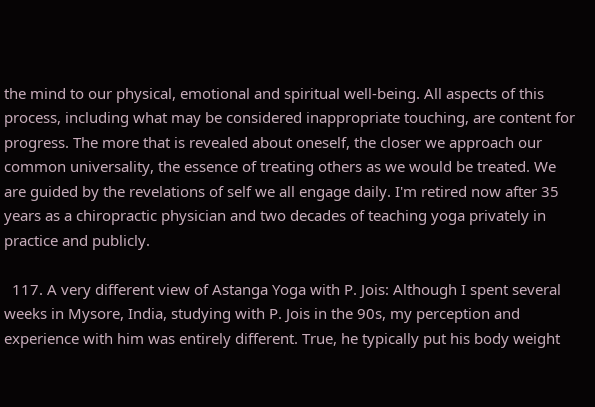the mind to our physical, emotional and spiritual well-being. All aspects of this process, including what may be considered inappropriate touching, are content for progress. The more that is revealed about oneself, the closer we approach our common universality, the essence of treating others as we would be treated. We are guided by the revelations of self we all engage daily. I'm retired now after 35 years as a chiropractic physician and two decades of teaching yoga privately in practice and publicly.

  117. A very different view of Astanga Yoga with P. Jois: Although I spent several weeks in Mysore, India, studying with P. Jois in the 90s, my perception and experience with him was entirely different. True, he typically put his body weight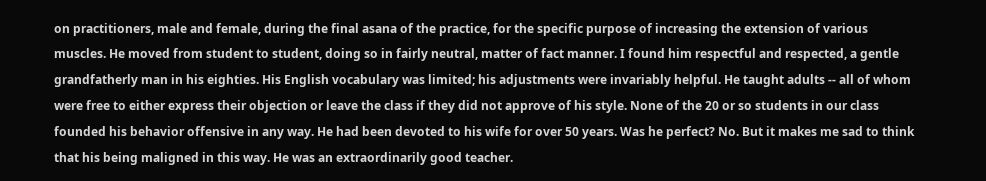on practitioners, male and female, during the final asana of the practice, for the specific purpose of increasing the extension of various muscles. He moved from student to student, doing so in fairly neutral, matter of fact manner. I found him respectful and respected, a gentle grandfatherly man in his eighties. His English vocabulary was limited; his adjustments were invariably helpful. He taught adults -- all of whom were free to either express their objection or leave the class if they did not approve of his style. None of the 20 or so students in our class founded his behavior offensive in any way. He had been devoted to his wife for over 50 years. Was he perfect? No. But it makes me sad to think that his being maligned in this way. He was an extraordinarily good teacher.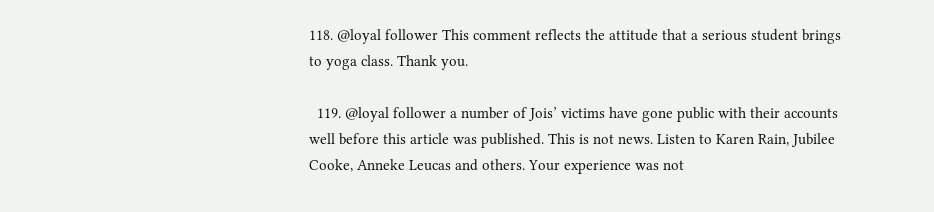118. @loyal follower This comment reflects the attitude that a serious student brings to yoga class. Thank you.

  119. @loyal follower a number of Jois’ victims have gone public with their accounts well before this article was published. This is not news. Listen to Karen Rain, Jubilee Cooke, Anneke Leucas and others. Your experience was not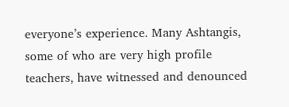everyone’s experience. Many Ashtangis, some of who are very high profile teachers, have witnessed and denounced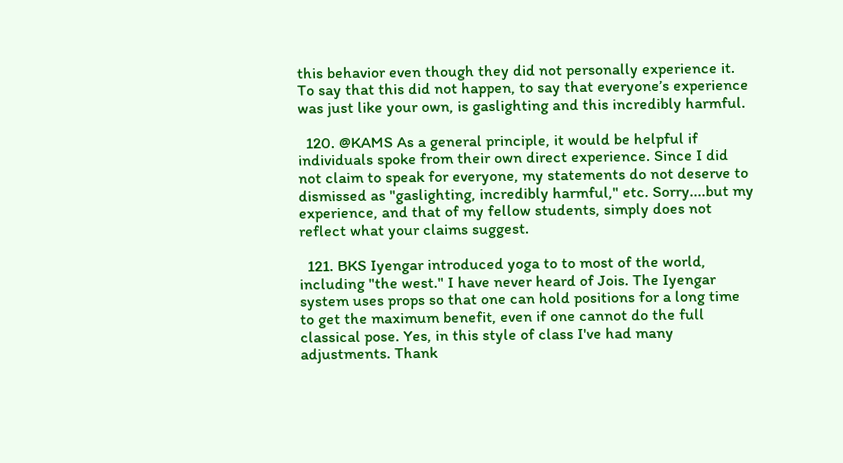this behavior even though they did not personally experience it. To say that this did not happen, to say that everyone’s experience was just like your own, is gaslighting and this incredibly harmful.

  120. @KAMS As a general principle, it would be helpful if individuals spoke from their own direct experience. Since I did not claim to speak for everyone, my statements do not deserve to dismissed as "gaslighting, incredibly harmful," etc. Sorry....but my experience, and that of my fellow students, simply does not reflect what your claims suggest.

  121. BKS Iyengar introduced yoga to to most of the world, including "the west." I have never heard of Jois. The Iyengar system uses props so that one can hold positions for a long time to get the maximum benefit, even if one cannot do the full classical pose. Yes, in this style of class I've had many adjustments. Thank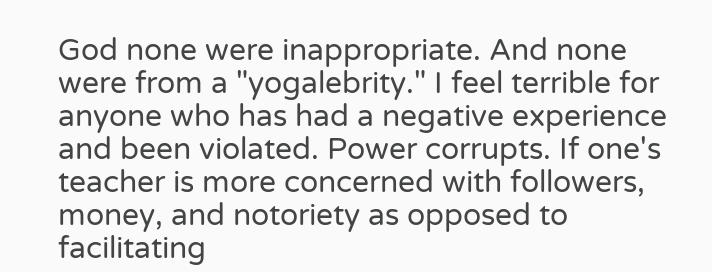God none were inappropriate. And none were from a "yogalebrity." I feel terrible for anyone who has had a negative experience and been violated. Power corrupts. If one's teacher is more concerned with followers, money, and notoriety as opposed to facilitating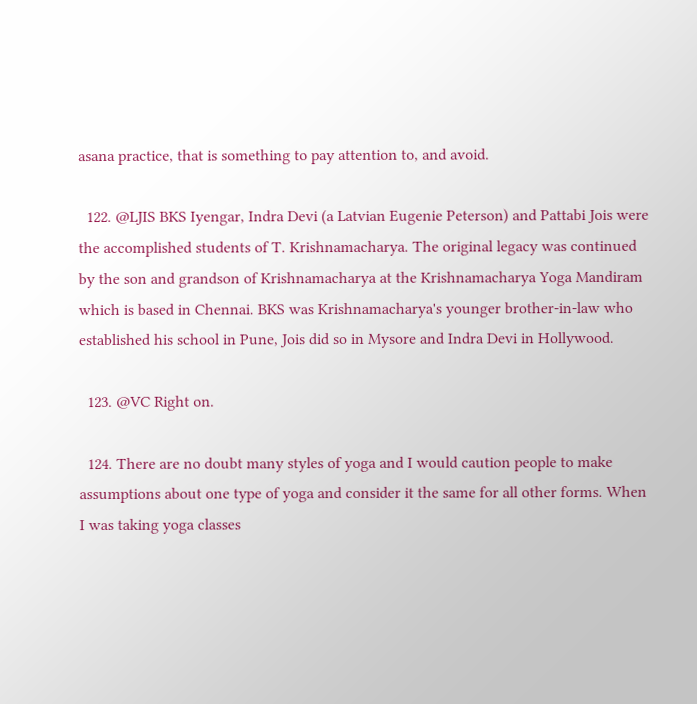asana practice, that is something to pay attention to, and avoid.

  122. @LJIS BKS Iyengar, Indra Devi (a Latvian Eugenie Peterson) and Pattabi Jois were the accomplished students of T. Krishnamacharya. The original legacy was continued by the son and grandson of Krishnamacharya at the Krishnamacharya Yoga Mandiram which is based in Chennai. BKS was Krishnamacharya's younger brother-in-law who established his school in Pune, Jois did so in Mysore and Indra Devi in Hollywood.

  123. @VC Right on.

  124. There are no doubt many styles of yoga and I would caution people to make assumptions about one type of yoga and consider it the same for all other forms. When I was taking yoga classes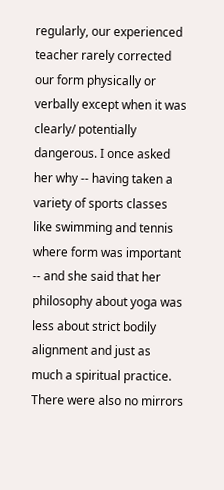regularly, our experienced teacher rarely corrected our form physically or verbally except when it was clearly/ potentially dangerous. I once asked her why -- having taken a variety of sports classes like swimming and tennis where form was important -- and she said that her philosophy about yoga was less about strict bodily alignment and just as much a spiritual practice. There were also no mirrors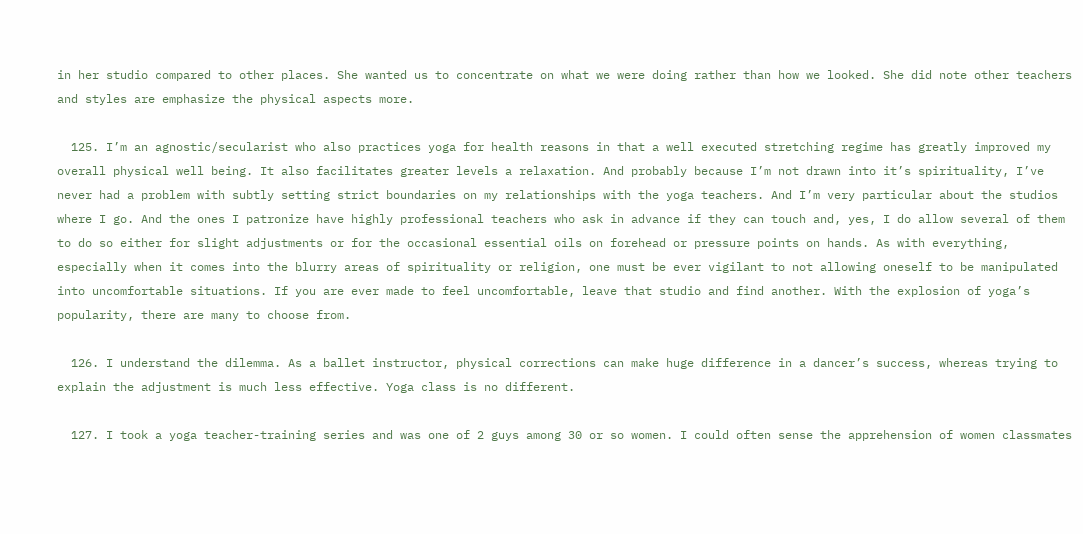in her studio compared to other places. She wanted us to concentrate on what we were doing rather than how we looked. She did note other teachers and styles are emphasize the physical aspects more.

  125. I’m an agnostic/secularist who also practices yoga for health reasons in that a well executed stretching regime has greatly improved my overall physical well being. It also facilitates greater levels a relaxation. And probably because I’m not drawn into it’s spirituality, I’ve never had a problem with subtly setting strict boundaries on my relationships with the yoga teachers. And I’m very particular about the studios where I go. And the ones I patronize have highly professional teachers who ask in advance if they can touch and, yes, I do allow several of them to do so either for slight adjustments or for the occasional essential oils on forehead or pressure points on hands. As with everything, especially when it comes into the blurry areas of spirituality or religion, one must be ever vigilant to not allowing oneself to be manipulated into uncomfortable situations. If you are ever made to feel uncomfortable, leave that studio and find another. With the explosion of yoga’s popularity, there are many to choose from.

  126. I understand the dilemma. As a ballet instructor, physical corrections can make huge difference in a dancer’s success, whereas trying to explain the adjustment is much less effective. Yoga class is no different.

  127. I took a yoga teacher-training series and was one of 2 guys among 30 or so women. I could often sense the apprehension of women classmates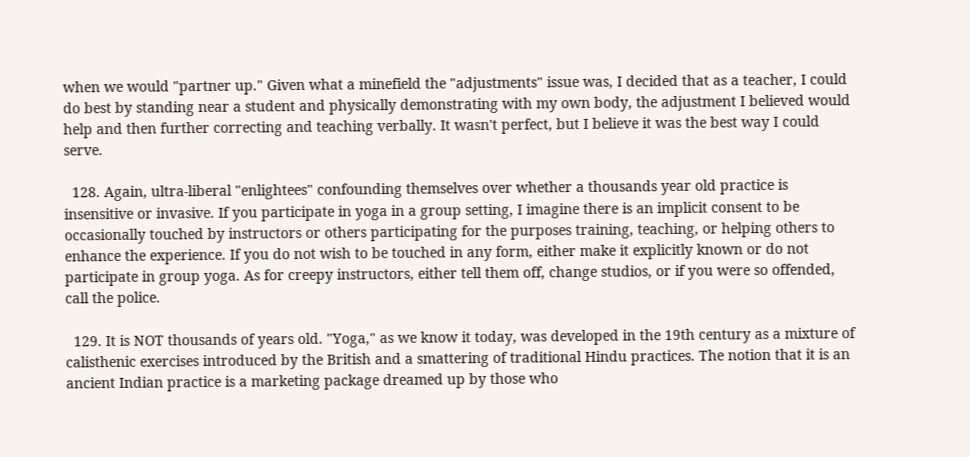when we would "partner up." Given what a minefield the "adjustments" issue was, I decided that as a teacher, I could do best by standing near a student and physically demonstrating with my own body, the adjustment I believed would help and then further correcting and teaching verbally. It wasn't perfect, but I believe it was the best way I could serve.

  128. Again, ultra-liberal "enlightees" confounding themselves over whether a thousands year old practice is insensitive or invasive. If you participate in yoga in a group setting, I imagine there is an implicit consent to be occasionally touched by instructors or others participating for the purposes training, teaching, or helping others to enhance the experience. If you do not wish to be touched in any form, either make it explicitly known or do not participate in group yoga. As for creepy instructors, either tell them off, change studios, or if you were so offended, call the police.

  129. It is NOT thousands of years old. "Yoga," as we know it today, was developed in the 19th century as a mixture of calisthenic exercises introduced by the British and a smattering of traditional Hindu practices. The notion that it is an ancient Indian practice is a marketing package dreamed up by those who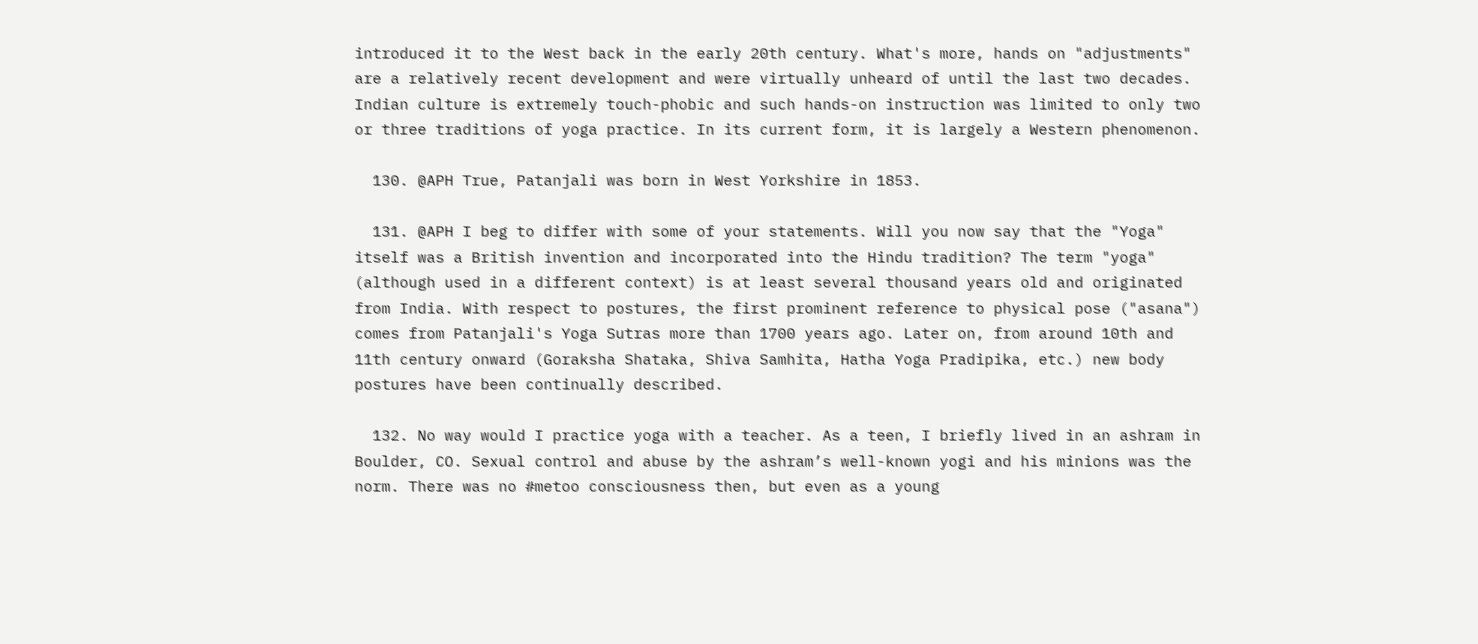introduced it to the West back in the early 20th century. What's more, hands on "adjustments" are a relatively recent development and were virtually unheard of until the last two decades. Indian culture is extremely touch-phobic and such hands-on instruction was limited to only two or three traditions of yoga practice. In its current form, it is largely a Western phenomenon.

  130. @APH True, Patanjali was born in West Yorkshire in 1853.

  131. @APH I beg to differ with some of your statements. Will you now say that the "Yoga" itself was a British invention and incorporated into the Hindu tradition? The term "yoga" (although used in a different context) is at least several thousand years old and originated from India. With respect to postures, the first prominent reference to physical pose ("asana") comes from Patanjali's Yoga Sutras more than 1700 years ago. Later on, from around 10th and 11th century onward (Goraksha Shataka, Shiva Samhita, Hatha Yoga Pradipika, etc.) new body postures have been continually described.

  132. No way would I practice yoga with a teacher. As a teen, I briefly lived in an ashram in Boulder, CO. Sexual control and abuse by the ashram’s well-known yogi and his minions was the norm. There was no #metoo consciousness then, but even as a young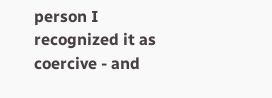person I recognized it as coercive - and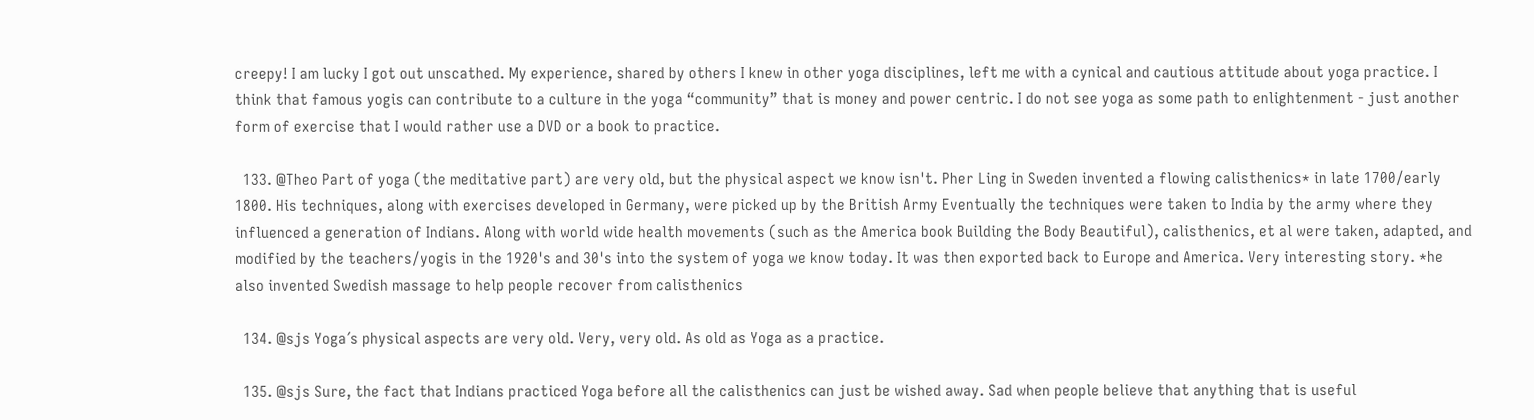creepy! I am lucky I got out unscathed. My experience, shared by others I knew in other yoga disciplines, left me with a cynical and cautious attitude about yoga practice. I think that famous yogis can contribute to a culture in the yoga “community” that is money and power centric. I do not see yoga as some path to enlightenment - just another form of exercise that I would rather use a DVD or a book to practice.

  133. @Theo Part of yoga (the meditative part) are very old, but the physical aspect we know isn't. Pher Ling in Sweden invented a flowing calisthenics* in late 1700/early 1800. His techniques, along with exercises developed in Germany, were picked up by the British Army Eventually the techniques were taken to India by the army where they influenced a generation of Indians. Along with world wide health movements (such as the America book Building the Body Beautiful), calisthenics, et al were taken, adapted, and modified by the teachers/yogis in the 1920's and 30's into the system of yoga we know today. It was then exported back to Europe and America. Very interesting story. *he also invented Swedish massage to help people recover from calisthenics

  134. @sjs Yoga´s physical aspects are very old. Very, very old. As old as Yoga as a practice.

  135. @sjs Sure, the fact that Indians practiced Yoga before all the calisthenics can just be wished away. Sad when people believe that anything that is useful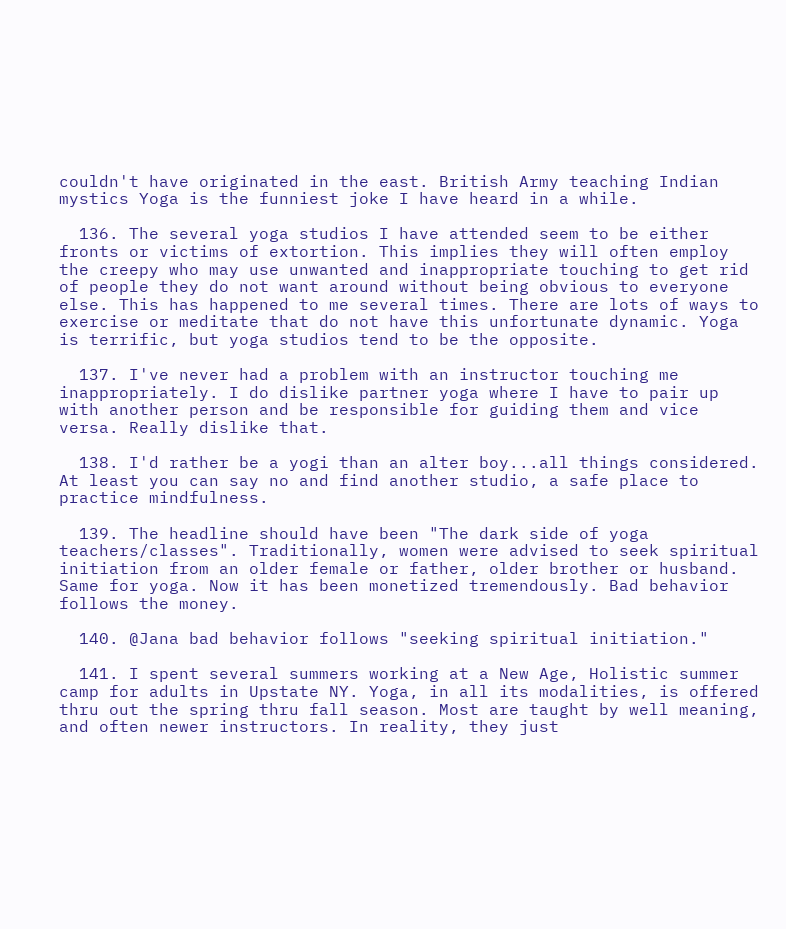couldn't have originated in the east. British Army teaching Indian mystics Yoga is the funniest joke I have heard in a while.

  136. The several yoga studios I have attended seem to be either fronts or victims of extortion. This implies they will often employ the creepy who may use unwanted and inappropriate touching to get rid of people they do not want around without being obvious to everyone else. This has happened to me several times. There are lots of ways to exercise or meditate that do not have this unfortunate dynamic. Yoga is terrific, but yoga studios tend to be the opposite.

  137. I've never had a problem with an instructor touching me inappropriately. I do dislike partner yoga where I have to pair up with another person and be responsible for guiding them and vice versa. Really dislike that.

  138. I'd rather be a yogi than an alter boy...all things considered. At least you can say no and find another studio, a safe place to practice mindfulness.

  139. The headline should have been "The dark side of yoga teachers/classes". Traditionally, women were advised to seek spiritual initiation from an older female or father, older brother or husband. Same for yoga. Now it has been monetized tremendously. Bad behavior follows the money.

  140. @Jana bad behavior follows "seeking spiritual initiation."

  141. I spent several summers working at a New Age, Holistic summer camp for adults in Upstate NY. Yoga, in all its modalities, is offered thru out the spring thru fall season. Most are taught by well meaning, and often newer instructors. In reality, they just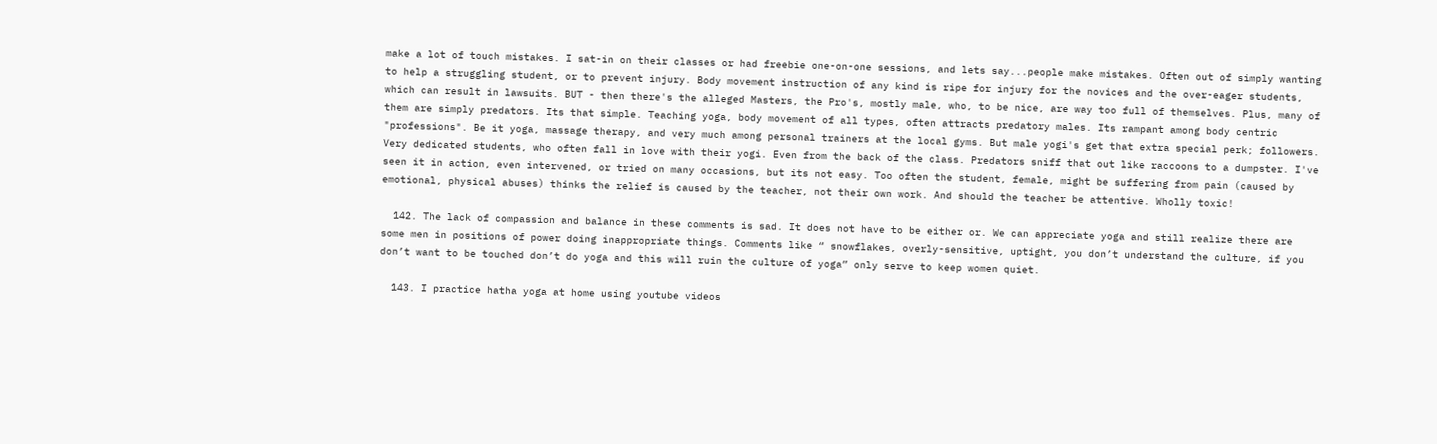make a lot of touch mistakes. I sat-in on their classes or had freebie one-on-one sessions, and lets say...people make mistakes. Often out of simply wanting to help a struggling student, or to prevent injury. Body movement instruction of any kind is ripe for injury for the novices and the over-eager students, which can result in lawsuits. BUT - then there's the alleged Masters, the Pro's, mostly male, who, to be nice, are way too full of themselves. Plus, many of them are simply predators. Its that simple. Teaching yoga, body movement of all types, often attracts predatory males. Its rampant among body centric "professions". Be it yoga, massage therapy, and very much among personal trainers at the local gyms. But male yogi's get that extra special perk; followers. Very dedicated students, who often fall in love with their yogi. Even from the back of the class. Predators sniff that out like raccoons to a dumpster. I've seen it in action, even intervened, or tried on many occasions, but its not easy. Too often the student, female, might be suffering from pain (caused by emotional, physical abuses) thinks the relief is caused by the teacher, not their own work. And should the teacher be attentive. Wholly toxic!

  142. The lack of compassion and balance in these comments is sad. It does not have to be either or. We can appreciate yoga and still realize there are some men in positions of power doing inappropriate things. Comments like “ snowflakes, overly-sensitive, uptight, you don’t understand the culture, if you don’t want to be touched don’t do yoga and this will ruin the culture of yoga” only serve to keep women quiet.

  143. I practice hatha yoga at home using youtube videos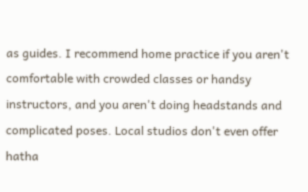as guides. I recommend home practice if you aren't comfortable with crowded classes or handsy instructors, and you aren't doing headstands and complicated poses. Local studios don't even offer hatha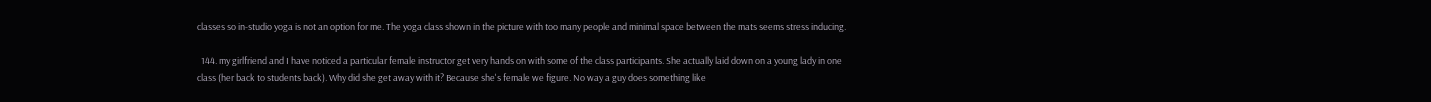classes so in-studio yoga is not an option for me. The yoga class shown in the picture with too many people and minimal space between the mats seems stress inducing.

  144. my girlfriend and I have noticed a particular female instructor get very hands on with some of the class participants. She actually laid down on a young lady in one class (her back to students back). Why did she get away with it? Because she's female we figure. No way a guy does something like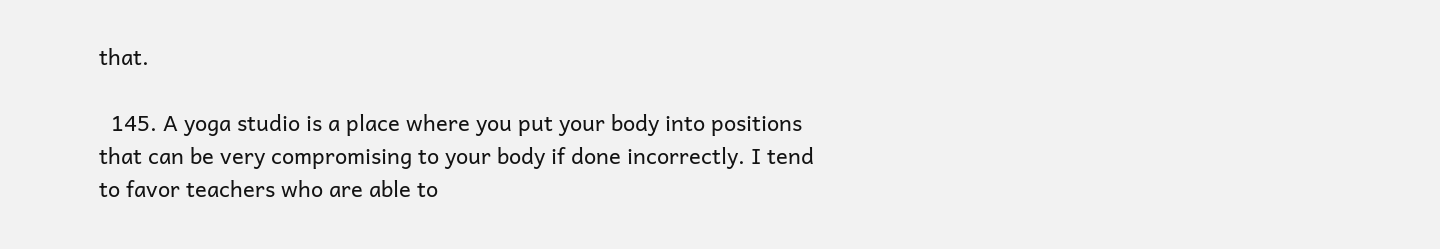that.

  145. A yoga studio is a place where you put your body into positions that can be very compromising to your body if done incorrectly. I tend to favor teachers who are able to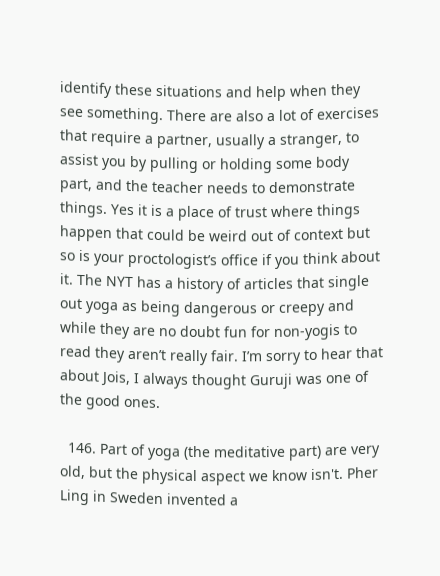identify these situations and help when they see something. There are also a lot of exercises that require a partner, usually a stranger, to assist you by pulling or holding some body part, and the teacher needs to demonstrate things. Yes it is a place of trust where things happen that could be weird out of context but so is your proctologist’s office if you think about it. The NYT has a history of articles that single out yoga as being dangerous or creepy and while they are no doubt fun for non-yogis to read they aren’t really fair. I’m sorry to hear that about Jois, I always thought Guruji was one of the good ones.

  146. Part of yoga (the meditative part) are very old, but the physical aspect we know isn't. Pher Ling in Sweden invented a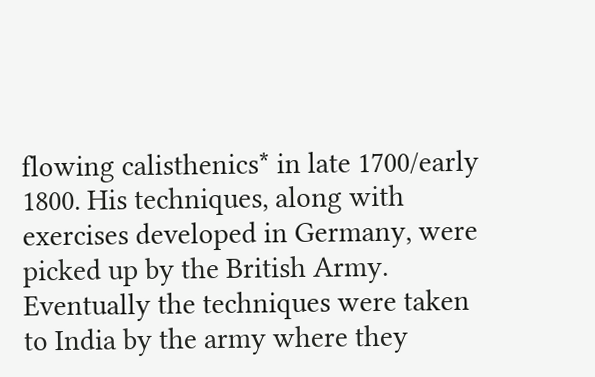flowing calisthenics* in late 1700/early 1800. His techniques, along with exercises developed in Germany, were picked up by the British Army. Eventually the techniques were taken to India by the army where they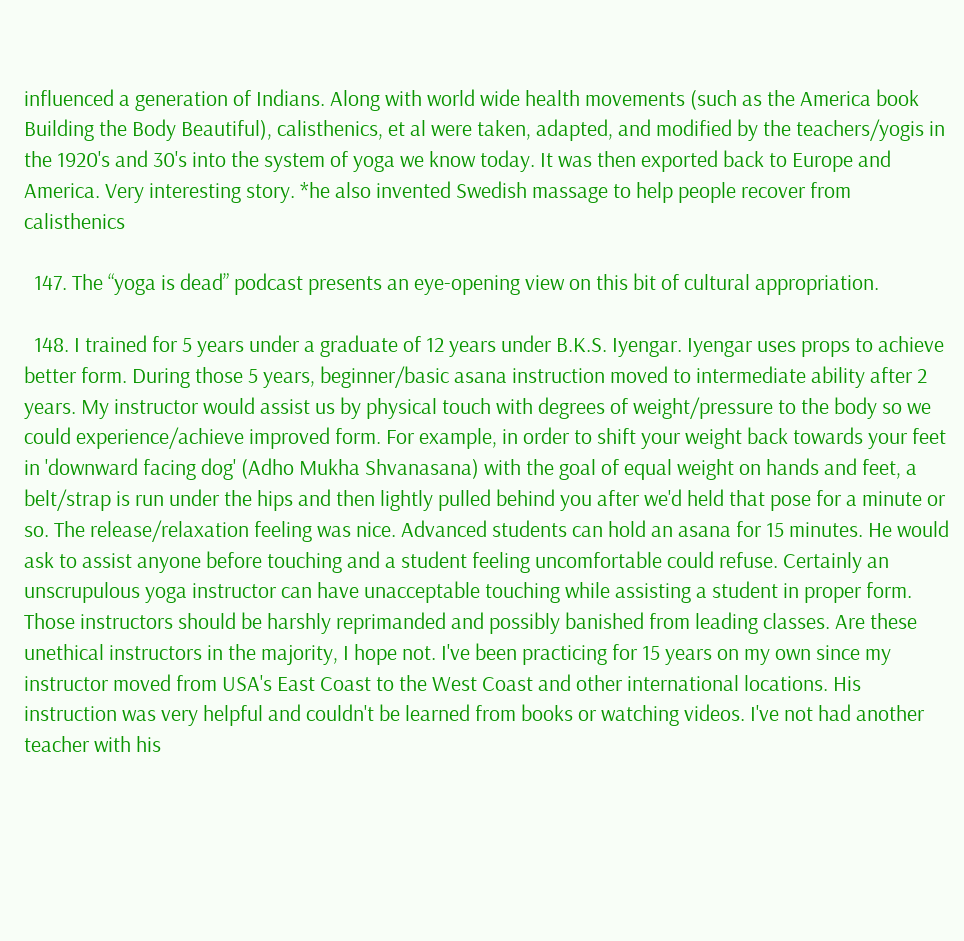influenced a generation of Indians. Along with world wide health movements (such as the America book Building the Body Beautiful), calisthenics, et al were taken, adapted, and modified by the teachers/yogis in the 1920's and 30's into the system of yoga we know today. It was then exported back to Europe and America. Very interesting story. *he also invented Swedish massage to help people recover from calisthenics

  147. The “yoga is dead” podcast presents an eye-opening view on this bit of cultural appropriation.

  148. I trained for 5 years under a graduate of 12 years under B.K.S. Iyengar. Iyengar uses props to achieve better form. During those 5 years, beginner/basic asana instruction moved to intermediate ability after 2 years. My instructor would assist us by physical touch with degrees of weight/pressure to the body so we could experience/achieve improved form. For example, in order to shift your weight back towards your feet in 'downward facing dog' (Adho Mukha Shvanasana) with the goal of equal weight on hands and feet, a belt/strap is run under the hips and then lightly pulled behind you after we'd held that pose for a minute or so. The release/relaxation feeling was nice. Advanced students can hold an asana for 15 minutes. He would ask to assist anyone before touching and a student feeling uncomfortable could refuse. Certainly an unscrupulous yoga instructor can have unacceptable touching while assisting a student in proper form. Those instructors should be harshly reprimanded and possibly banished from leading classes. Are these unethical instructors in the majority, I hope not. I've been practicing for 15 years on my own since my instructor moved from USA's East Coast to the West Coast and other international locations. His instruction was very helpful and couldn't be learned from books or watching videos. I've not had another teacher with his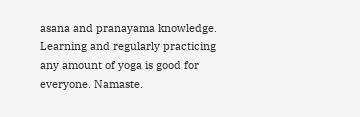asana and pranayama knowledge. Learning and regularly practicing any amount of yoga is good for everyone. Namaste.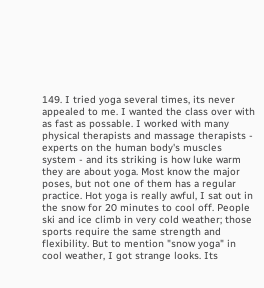149. I tried yoga several times, its never appealed to me. I wanted the class over with as fast as possable. I worked with many physical therapists and massage therapists - experts on the human body's muscles system - and its striking is how luke warm they are about yoga. Most know the major poses, but not one of them has a regular practice. Hot yoga is really awful, I sat out in the snow for 20 minutes to cool off. People ski and ice climb in very cold weather; those sports require the same strength and flexibility. But to mention "snow yoga" in cool weather, I got strange looks. Its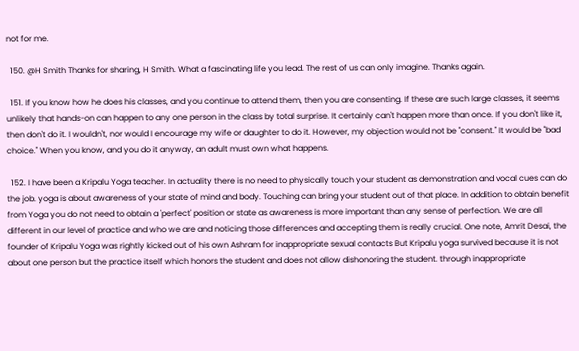not for me.

  150. @H Smith Thanks for sharing, H Smith. What a fascinating life you lead. The rest of us can only imagine. Thanks again.

  151. If you know how he does his classes, and you continue to attend them, then you are consenting. If these are such large classes, it seems unlikely that hands-on can happen to any one person in the class by total surprise. It certainly can't happen more than once. If you don't like it, then don't do it. I wouldn't, nor would I encourage my wife or daughter to do it. However, my objection would not be "consent." It would be "bad choice." When you know, and you do it anyway, an adult must own what happens.

  152. I have been a Kripalu Yoga teacher. In actuality there is no need to physically touch your student as demonstration and vocal cues can do the job. yoga is about awareness of your state of mind and body. Touching can bring your student out of that place. In addition to obtain benefit from Yoga you do not need to obtain a 'perfect' position or state as awareness is more important than any sense of perfection. We are all different in our level of practice and who we are and noticing those differences and accepting them is really crucial. One note, Amrit Desai, the founder of Kripalu Yoga was rightly kicked out of his own Ashram for inappropriate sexual contacts But Kripalu yoga survived because it is not about one person but the practice itself which honors the student and does not allow dishonoring the student. through inappropriate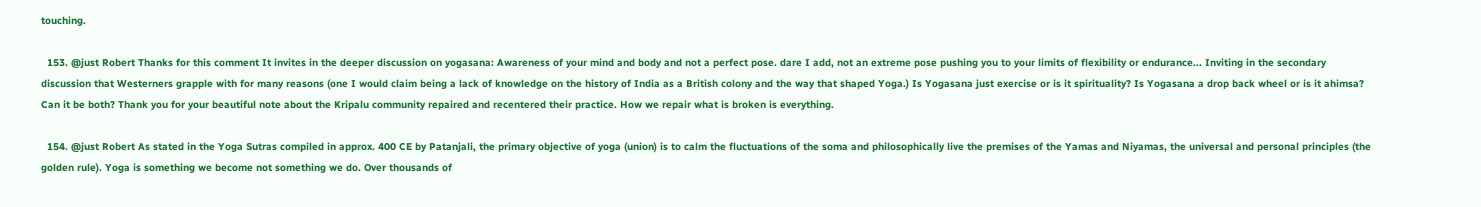touching.

  153. @just Robert Thanks for this comment It invites in the deeper discussion on yogasana: Awareness of your mind and body and not a perfect pose. dare I add, not an extreme pose pushing you to your limits of flexibility or endurance... Inviting in the secondary discussion that Westerners grapple with for many reasons (one I would claim being a lack of knowledge on the history of India as a British colony and the way that shaped Yoga.) Is Yogasana just exercise or is it spirituality? Is Yogasana a drop back wheel or is it ahimsa? Can it be both? Thank you for your beautiful note about the Kripalu community repaired and recentered their practice. How we repair what is broken is everything.

  154. @just Robert As stated in the Yoga Sutras compiled in approx. 400 CE by Patanjali, the primary objective of yoga (union) is to calm the fluctuations of the soma and philosophically live the premises of the Yamas and Niyamas, the universal and personal principles (the golden rule). Yoga is something we become not something we do. Over thousands of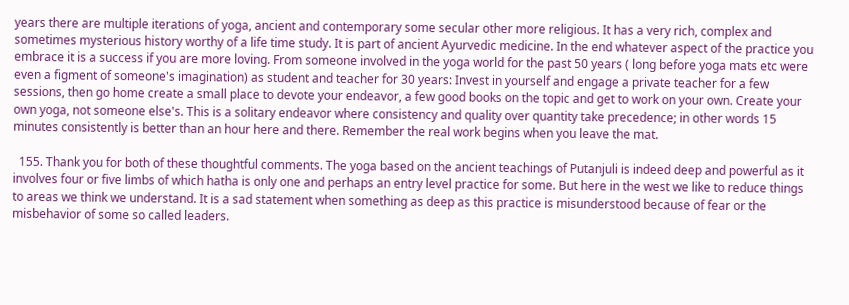years there are multiple iterations of yoga, ancient and contemporary some secular other more religious. It has a very rich, complex and sometimes mysterious history worthy of a life time study. It is part of ancient Ayurvedic medicine. In the end whatever aspect of the practice you embrace it is a success if you are more loving. From someone involved in the yoga world for the past 50 years ( long before yoga mats etc were even a figment of someone's imagination) as student and teacher for 30 years: Invest in yourself and engage a private teacher for a few sessions, then go home create a small place to devote your endeavor, a few good books on the topic and get to work on your own. Create your own yoga, not someone else's. This is a solitary endeavor where consistency and quality over quantity take precedence; in other words 15 minutes consistently is better than an hour here and there. Remember the real work begins when you leave the mat.

  155. Thank you for both of these thoughtful comments. The yoga based on the ancient teachings of Putanjuli is indeed deep and powerful as it involves four or five limbs of which hatha is only one and perhaps an entry level practice for some. But here in the west we like to reduce things to areas we think we understand. It is a sad statement when something as deep as this practice is misunderstood because of fear or the misbehavior of some so called leaders.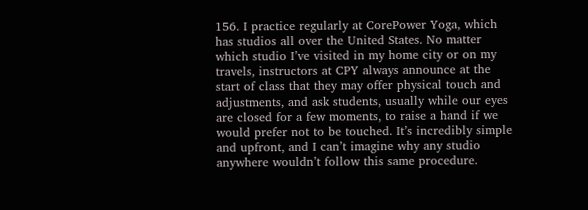156. I practice regularly at CorePower Yoga, which has studios all over the United States. No matter which studio I’ve visited in my home city or on my travels, instructors at CPY always announce at the start of class that they may offer physical touch and adjustments, and ask students, usually while our eyes are closed for a few moments, to raise a hand if we would prefer not to be touched. It’s incredibly simple and upfront, and I can’t imagine why any studio anywhere wouldn’t follow this same procedure.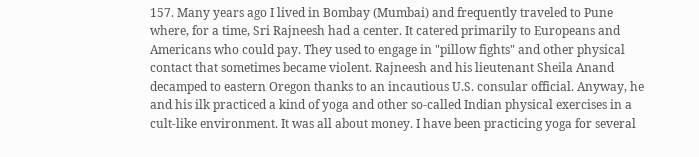157. Many years ago I lived in Bombay (Mumbai) and frequently traveled to Pune where, for a time, Sri Rajneesh had a center. It catered primarily to Europeans and Americans who could pay. They used to engage in "pillow fights" and other physical contact that sometimes became violent. Rajneesh and his lieutenant Sheila Anand decamped to eastern Oregon thanks to an incautious U.S. consular official. Anyway, he and his ilk practiced a kind of yoga and other so-called Indian physical exercises in a cult-like environment. It was all about money. I have been practicing yoga for several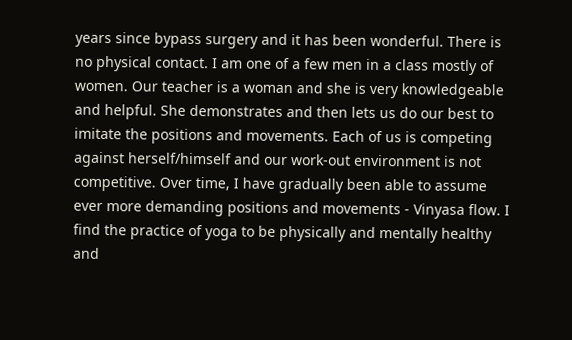years since bypass surgery and it has been wonderful. There is no physical contact. I am one of a few men in a class mostly of women. Our teacher is a woman and she is very knowledgeable and helpful. She demonstrates and then lets us do our best to imitate the positions and movements. Each of us is competing against herself/himself and our work-out environment is not competitive. Over time, I have gradually been able to assume ever more demanding positions and movements - Vinyasa flow. I find the practice of yoga to be physically and mentally healthy and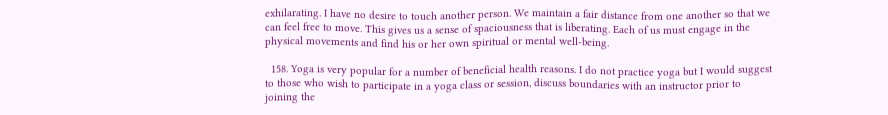exhilarating. I have no desire to touch another person. We maintain a fair distance from one another so that we can feel free to move. This gives us a sense of spaciousness that is liberating. Each of us must engage in the physical movements and find his or her own spiritual or mental well-being.

  158. Yoga is very popular for a number of beneficial health reasons. I do not practice yoga but I would suggest to those who wish to participate in a yoga class or session, discuss boundaries with an instructor prior to joining the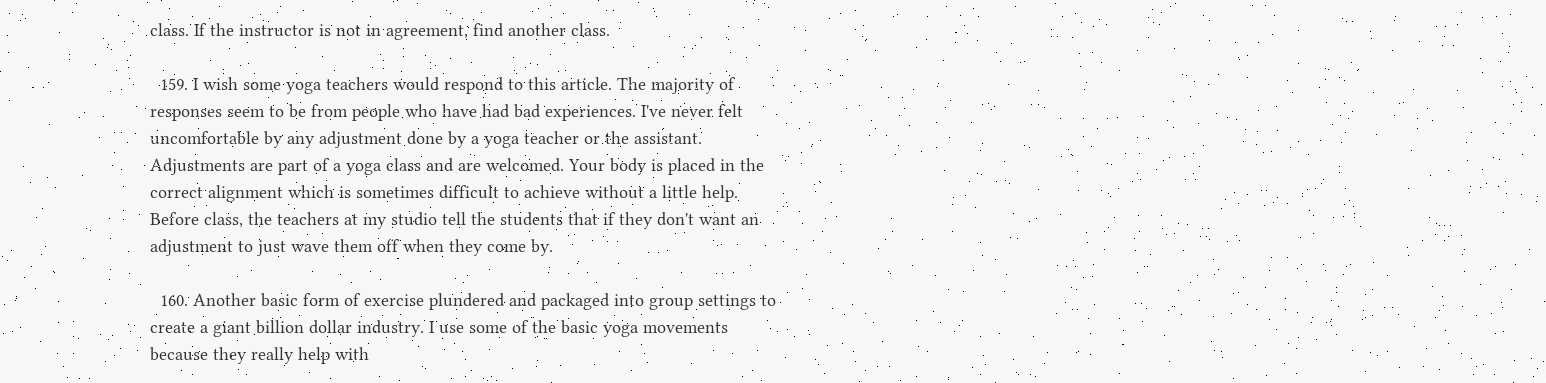class. If the instructor is not in agreement, find another class.

  159. I wish some yoga teachers would respond to this article. The majority of responses seem to be from people who have had bad experiences. I've never felt uncomfortable by any adjustment done by a yoga teacher or the assistant. Adjustments are part of a yoga class and are welcomed. Your body is placed in the correct alignment which is sometimes difficult to achieve without a little help. Before class, the teachers at my studio tell the students that if they don't want an adjustment to just wave them off when they come by.

  160. Another basic form of exercise plundered and packaged into group settings to create a giant billion dollar industry. I use some of the basic yoga movements because they really help with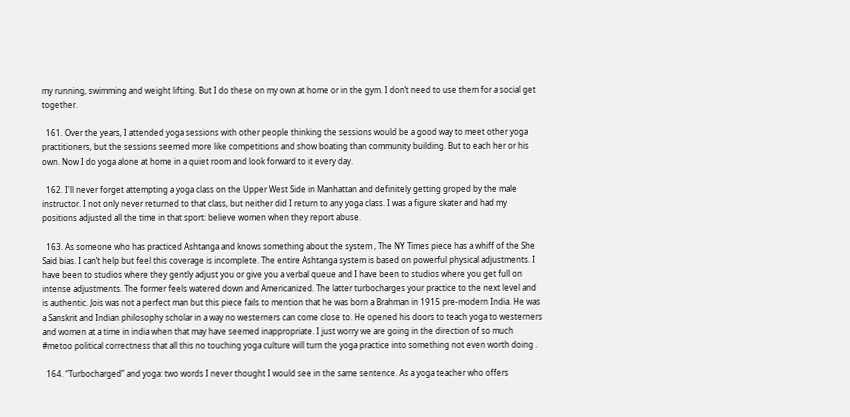my running, swimming and weight lifting. But I do these on my own at home or in the gym. I don’t need to use them for a social get together.

  161. Over the years, I attended yoga sessions with other people thinking the sessions would be a good way to meet other yoga practitioners, but the sessions seemed more like competitions and show boating than community building. But to each her or his own. Now I do yoga alone at home in a quiet room and look forward to it every day.

  162. I'll never forget attempting a yoga class on the Upper West Side in Manhattan and definitely getting groped by the male instructor. I not only never returned to that class, but neither did I return to any yoga class. I was a figure skater and had my positions adjusted all the time in that sport: believe women when they report abuse.

  163. As someone who has practiced Ashtanga and knows something about the system , The NY Times piece has a whiff of the She Said bias. I can’t help but feel this coverage is incomplete. The entire Ashtanga system is based on powerful physical adjustments. I have been to studios where they gently adjust you or give you a verbal queue and I have been to studios where you get full on intense adjustments. The former feels watered down and Americanized. The latter turbocharges your practice to the next level and is authentic. Jois was not a perfect man but this piece fails to mention that he was born a Brahman in 1915 pre-modern India. He was a Sanskrit and Indian philosophy scholar in a way no westerners can come close to. He opened his doors to teach yoga to westerners and women at a time in india when that may have seemed inappropriate. I just worry we are going in the direction of so much #metoo political correctness that all this no touching yoga culture will turn the yoga practice into something not even worth doing .

  164. “Turbocharged” and yoga: two words I never thought I would see in the same sentence. As a yoga teacher who offers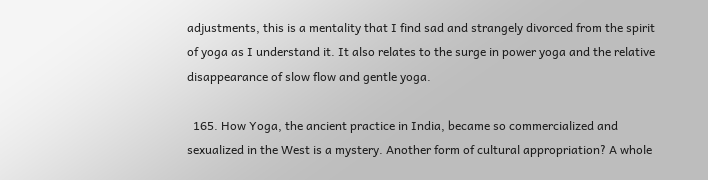adjustments, this is a mentality that I find sad and strangely divorced from the spirit of yoga as I understand it. It also relates to the surge in power yoga and the relative disappearance of slow flow and gentle yoga.

  165. How Yoga, the ancient practice in India, became so commercialized and sexualized in the West is a mystery. Another form of cultural appropriation? A whole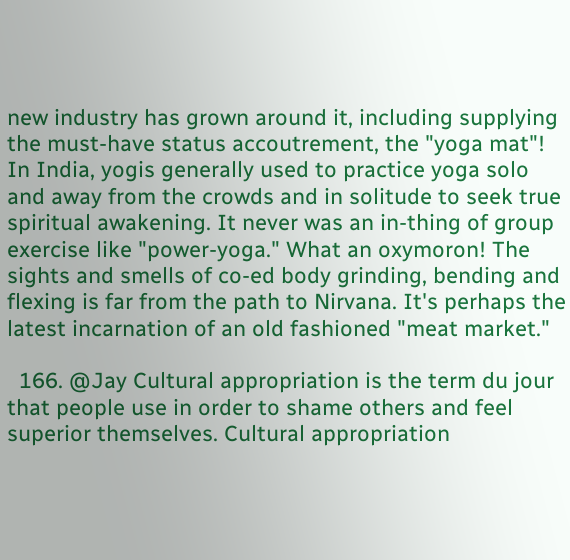new industry has grown around it, including supplying the must-have status accoutrement, the "yoga mat"! In India, yogis generally used to practice yoga solo and away from the crowds and in solitude to seek true spiritual awakening. It never was an in-thing of group exercise like "power-yoga." What an oxymoron! The sights and smells of co-ed body grinding, bending and flexing is far from the path to Nirvana. It's perhaps the latest incarnation of an old fashioned "meat market."

  166. @Jay Cultural appropriation is the term du jour that people use in order to shame others and feel superior themselves. Cultural appropriation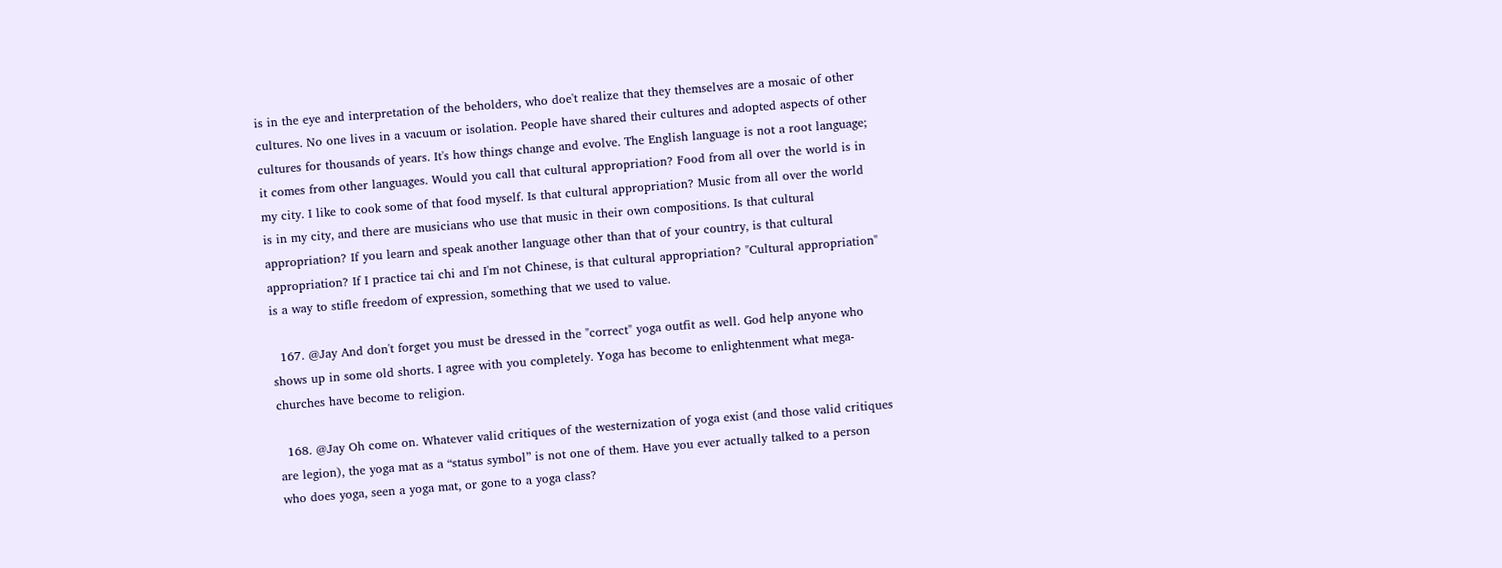is in the eye and interpretation of the beholders, who doe't realize that they themselves are a mosaic of other cultures. No one lives in a vacuum or isolation. People have shared their cultures and adopted aspects of other cultures for thousands of years. It's how things change and evolve. The English language is not a root language; it comes from other languages. Would you call that cultural appropriation? Food from all over the world is in my city. I like to cook some of that food myself. Is that cultural appropriation? Music from all over the world is in my city, and there are musicians who use that music in their own compositions. Is that cultural appropriation? If you learn and speak another language other than that of your country, is that cultural appropriation? If I practice tai chi and I'm not Chinese, is that cultural appropriation? "Cultural appropriation" is a way to stifle freedom of expression, something that we used to value.

  167. @Jay And don't forget you must be dressed in the "correct" yoga outfit as well. God help anyone who shows up in some old shorts. I agree with you completely. Yoga has become to enlightenment what mega-churches have become to religion.

  168. @Jay Oh come on. Whatever valid critiques of the westernization of yoga exist (and those valid critiques are legion), the yoga mat as a “status symbol” is not one of them. Have you ever actually talked to a person who does yoga, seen a yoga mat, or gone to a yoga class?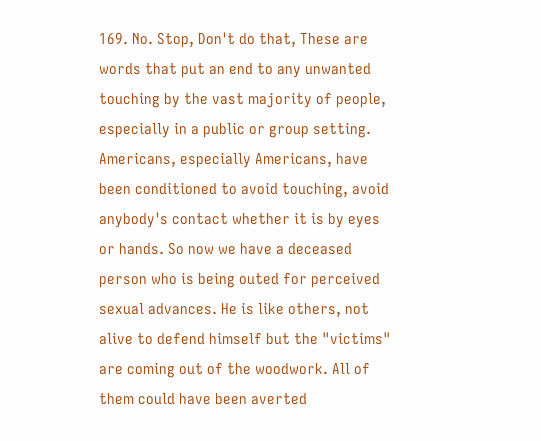169. No. Stop, Don't do that, These are words that put an end to any unwanted touching by the vast majority of people, especially in a public or group setting. Americans, especially Americans, have been conditioned to avoid touching, avoid anybody's contact whether it is by eyes or hands. So now we have a deceased person who is being outed for perceived sexual advances. He is like others, not alive to defend himself but the "victims" are coming out of the woodwork. All of them could have been averted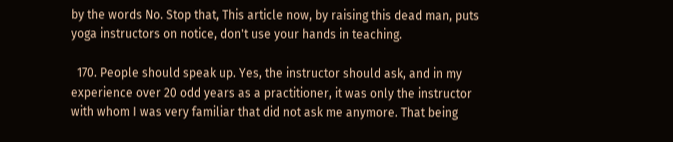by the words No. Stop that, This article now, by raising this dead man, puts yoga instructors on notice, don't use your hands in teaching.

  170. People should speak up. Yes, the instructor should ask, and in my experience over 20 odd years as a practitioner, it was only the instructor with whom I was very familiar that did not ask me anymore. That being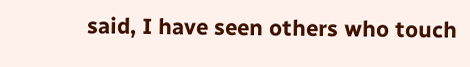said, I have seen others who touch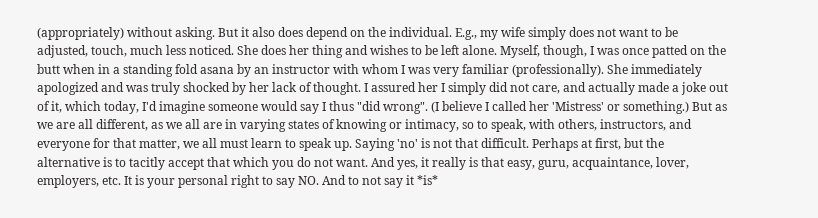(appropriately) without asking. But it also does depend on the individual. E.g., my wife simply does not want to be adjusted, touch, much less noticed. She does her thing and wishes to be left alone. Myself, though, I was once patted on the butt when in a standing fold asana by an instructor with whom I was very familiar (professionally). She immediately apologized and was truly shocked by her lack of thought. I assured her I simply did not care, and actually made a joke out of it, which today, I'd imagine someone would say I thus "did wrong". (I believe I called her 'Mistress' or something.) But as we are all different, as we all are in varying states of knowing or intimacy, so to speak, with others, instructors, and everyone for that matter, we all must learn to speak up. Saying 'no' is not that difficult. Perhaps at first, but the alternative is to tacitly accept that which you do not want. And yes, it really is that easy, guru, acquaintance, lover, employers, etc. It is your personal right to say NO. And to not say it *is*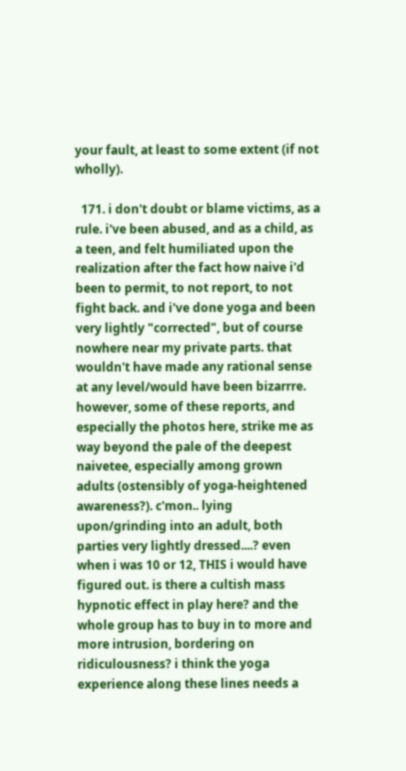your fault, at least to some extent (if not wholly).

  171. i don't doubt or blame victims, as a rule. i've been abused, and as a child, as a teen, and felt humiliated upon the realization after the fact how naive i'd been to permit, to not report, to not fight back. and i've done yoga and been very lightly "corrected", but of course nowhere near my private parts. that wouldn't have made any rational sense at any level/would have been bizarrre. however, some of these reports, and especially the photos here, strike me as way beyond the pale of the deepest naivetee, especially among grown adults (ostensibly of yoga-heightened awareness?). c'mon.. lying upon/grinding into an adult, both parties very lightly dressed....? even when i was 10 or 12, THIS i would have figured out. is there a cultish mass hypnotic effect in play here? and the whole group has to buy in to more and more intrusion, bordering on ridiculousness? i think the yoga experience along these lines needs a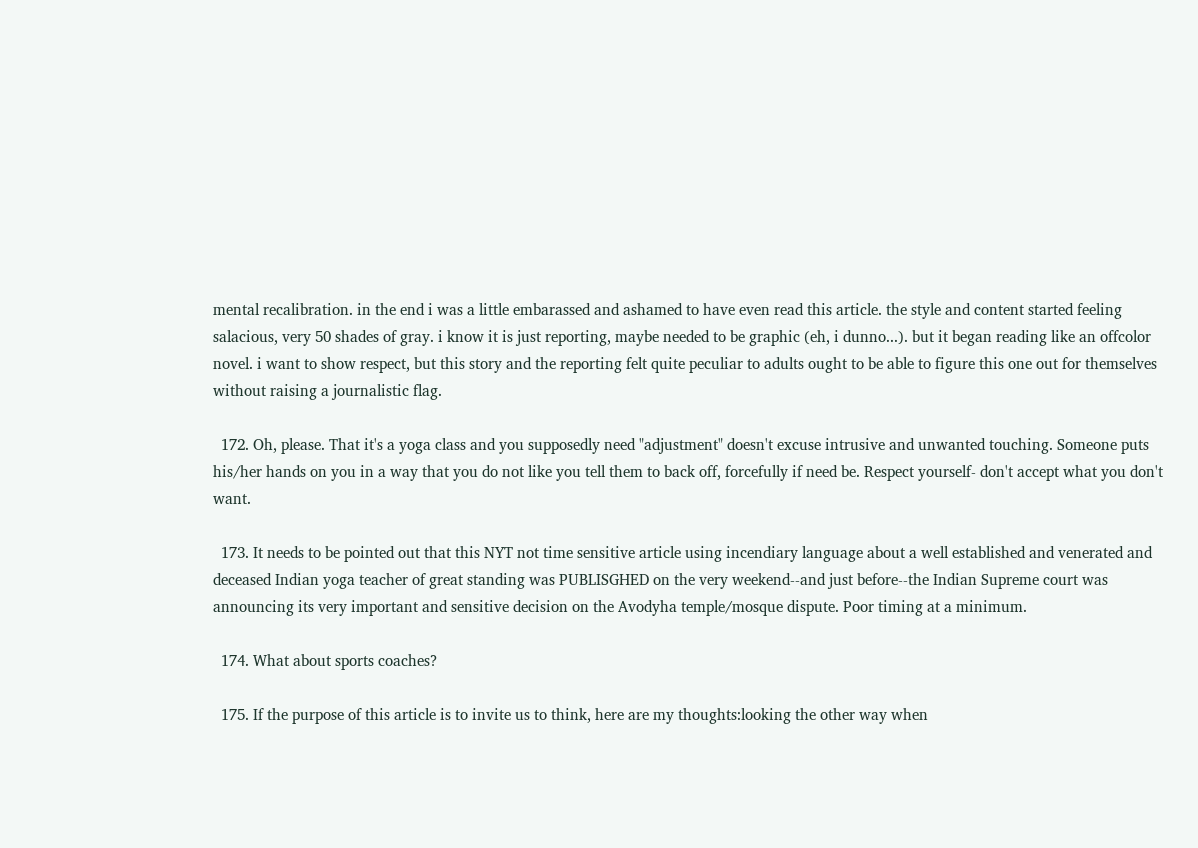mental recalibration. in the end i was a little embarassed and ashamed to have even read this article. the style and content started feeling salacious, very 50 shades of gray. i know it is just reporting, maybe needed to be graphic (eh, i dunno...). but it began reading like an offcolor novel. i want to show respect, but this story and the reporting felt quite peculiar to adults ought to be able to figure this one out for themselves without raising a journalistic flag.

  172. Oh, please. That it's a yoga class and you supposedly need "adjustment" doesn't excuse intrusive and unwanted touching. Someone puts his/her hands on you in a way that you do not like you tell them to back off, forcefully if need be. Respect yourself- don't accept what you don't want.

  173. It needs to be pointed out that this NYT not time sensitive article using incendiary language about a well established and venerated and deceased Indian yoga teacher of great standing was PUBLISGHED on the very weekend--and just before--the Indian Supreme court was announcing its very important and sensitive decision on the Avodyha temple/mosque dispute. Poor timing at a minimum.

  174. What about sports coaches?

  175. If the purpose of this article is to invite us to think, here are my thoughts:looking the other way when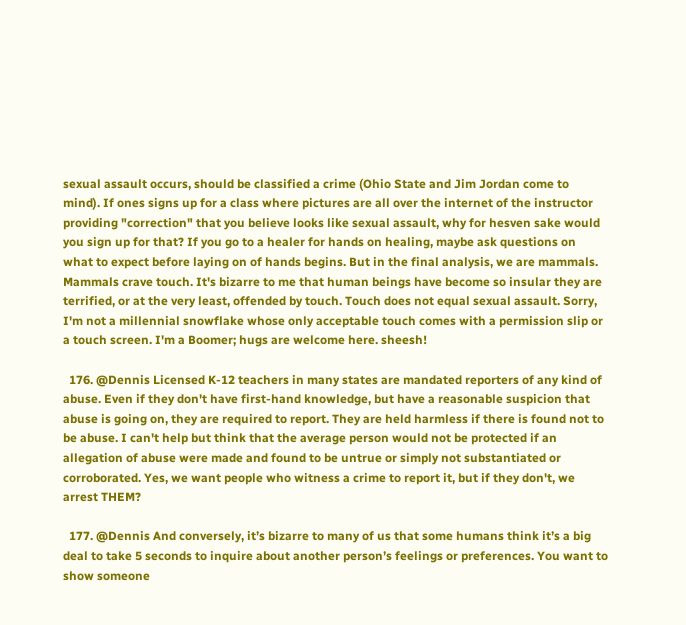sexual assault occurs, should be classified a crime (Ohio State and Jim Jordan come to mind). If ones signs up for a class where pictures are all over the internet of the instructor providing "correction" that you believe looks like sexual assault, why for hesven sake would you sign up for that? If you go to a healer for hands on healing, maybe ask questions on what to expect before laying on of hands begins. But in the final analysis, we are mammals. Mammals crave touch. It's bizarre to me that human beings have become so insular they are terrified, or at the very least, offended by touch. Touch does not equal sexual assault. Sorry, I'm not a millennial snowflake whose only acceptable touch comes with a permission slip or a touch screen. I'm a Boomer; hugs are welcome here. sheesh!

  176. @Dennis Licensed K-12 teachers in many states are mandated reporters of any kind of abuse. Even if they don't have first-hand knowledge, but have a reasonable suspicion that abuse is going on, they are required to report. They are held harmless if there is found not to be abuse. I can't help but think that the average person would not be protected if an allegation of abuse were made and found to be untrue or simply not substantiated or corroborated. Yes, we want people who witness a crime to report it, but if they don't, we arrest THEM?

  177. @Dennis And conversely, it’s bizarre to many of us that some humans think it’s a big deal to take 5 seconds to inquire about another person’s feelings or preferences. You want to show someone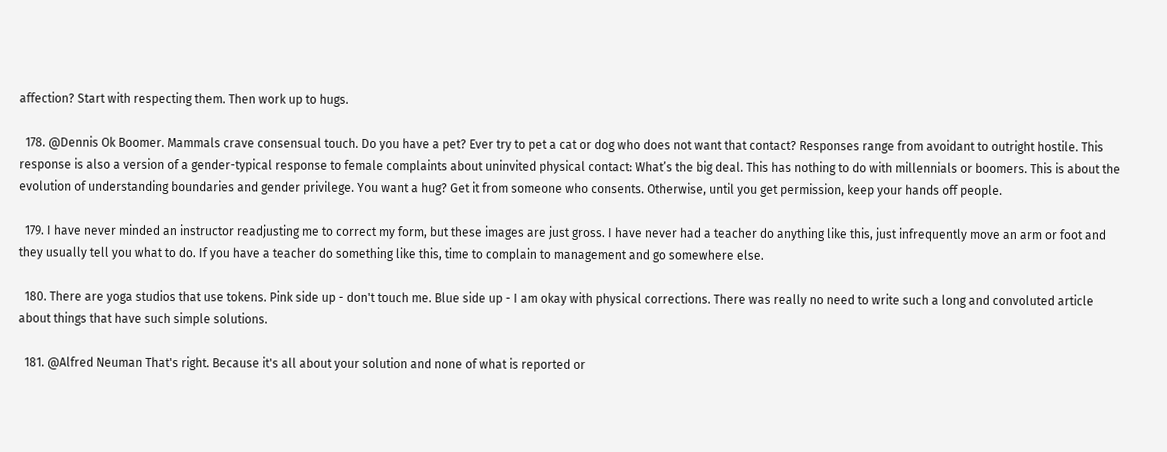affection? Start with respecting them. Then work up to hugs.

  178. @Dennis Ok Boomer. Mammals crave consensual touch. Do you have a pet? Ever try to pet a cat or dog who does not want that contact? Responses range from avoidant to outright hostile. This response is also a version of a gender-typical response to female complaints about uninvited physical contact: What’s the big deal. This has nothing to do with millennials or boomers. This is about the evolution of understanding boundaries and gender privilege. You want a hug? Get it from someone who consents. Otherwise, until you get permission, keep your hands off people.

  179. I have never minded an instructor readjusting me to correct my form, but these images are just gross. I have never had a teacher do anything like this, just infrequently move an arm or foot and they usually tell you what to do. If you have a teacher do something like this, time to complain to management and go somewhere else.

  180. There are yoga studios that use tokens. Pink side up - don't touch me. Blue side up - I am okay with physical corrections. There was really no need to write such a long and convoluted article about things that have such simple solutions.

  181. @Alfred Neuman That's right. Because it's all about your solution and none of what is reported or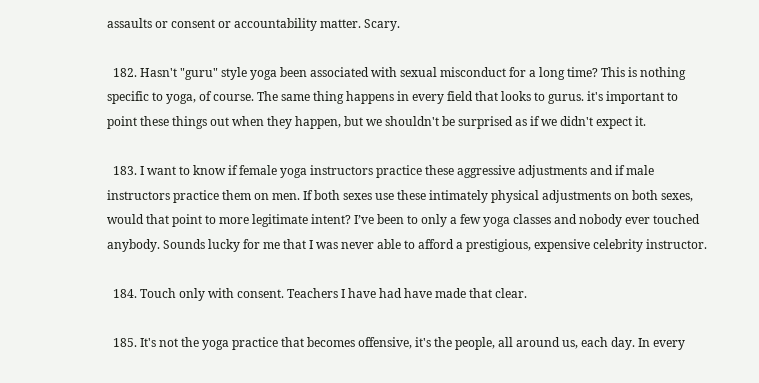assaults or consent or accountability matter. Scary.

  182. Hasn't "guru" style yoga been associated with sexual misconduct for a long time? This is nothing specific to yoga, of course. The same thing happens in every field that looks to gurus. it's important to point these things out when they happen, but we shouldn't be surprised as if we didn't expect it.

  183. I want to know if female yoga instructors practice these aggressive adjustments and if male instructors practice them on men. If both sexes use these intimately physical adjustments on both sexes, would that point to more legitimate intent? I’ve been to only a few yoga classes and nobody ever touched anybody. Sounds lucky for me that I was never able to afford a prestigious, expensive celebrity instructor.

  184. Touch only with consent. Teachers I have had have made that clear.

  185. It's not the yoga practice that becomes offensive, it's the people, all around us, each day. In every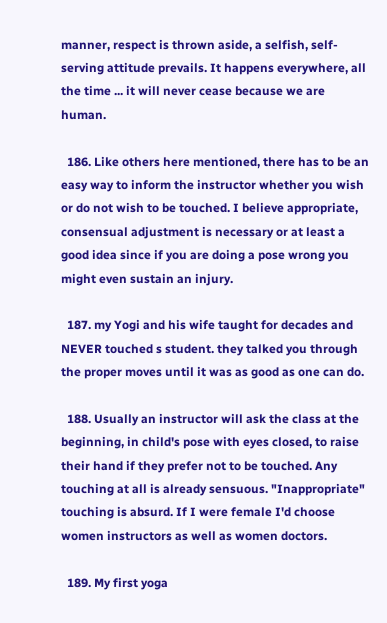manner, respect is thrown aside, a selfish, self-serving attitude prevails. It happens everywhere, all the time ... it will never cease because we are human.

  186. Like others here mentioned, there has to be an easy way to inform the instructor whether you wish or do not wish to be touched. I believe appropriate, consensual adjustment is necessary or at least a good idea since if you are doing a pose wrong you might even sustain an injury.

  187. my Yogi and his wife taught for decades and NEVER touched s student. they talked you through the proper moves until it was as good as one can do.

  188. Usually an instructor will ask the class at the beginning, in child's pose with eyes closed, to raise their hand if they prefer not to be touched. Any touching at all is already sensuous. "Inappropriate" touching is absurd. If I were female I'd choose women instructors as well as women doctors.

  189. My first yoga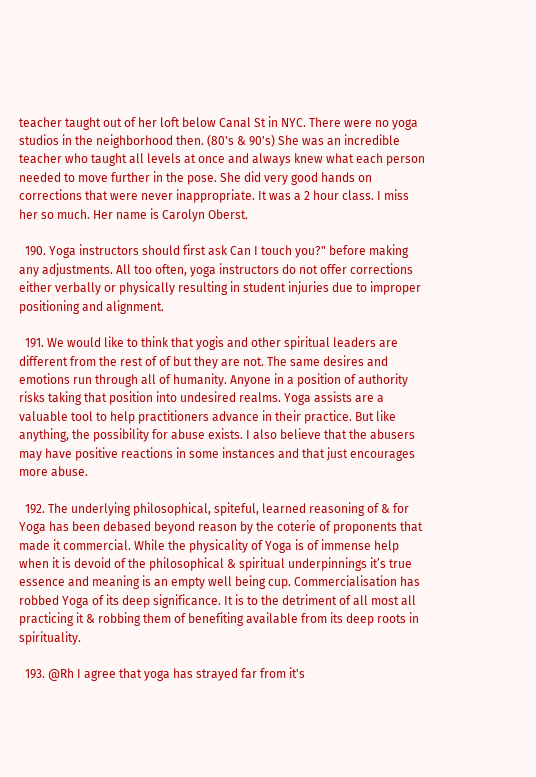teacher taught out of her loft below Canal St in NYC. There were no yoga studios in the neighborhood then. (80's & 90's) She was an incredible teacher who taught all levels at once and always knew what each person needed to move further in the pose. She did very good hands on corrections that were never inappropriate. It was a 2 hour class. I miss her so much. Her name is Carolyn Oberst.

  190. Yoga instructors should first ask Can I touch you?" before making any adjustments. All too often, yoga instructors do not offer corrections either verbally or physically resulting in student injuries due to improper positioning and alignment.

  191. We would like to think that yogis and other spiritual leaders are different from the rest of of but they are not. The same desires and emotions run through all of humanity. Anyone in a position of authority risks taking that position into undesired realms. Yoga assists are a valuable tool to help practitioners advance in their practice. But like anything, the possibility for abuse exists. I also believe that the abusers may have positive reactions in some instances and that just encourages more abuse.

  192. The underlying philosophical, spiteful, learned reasoning of & for Yoga has been debased beyond reason by the coterie of proponents that made it commercial. While the physicality of Yoga is of immense help when it is devoid of the philosophical & spiritual underpinnings it’s true essence and meaning is an empty well being cup. Commercialisation has robbed Yoga of its deep significance. It is to the detriment of all most all practicing it & robbing them of benefiting available from its deep roots in spirituality.

  193. @Rh I agree that yoga has strayed far from it's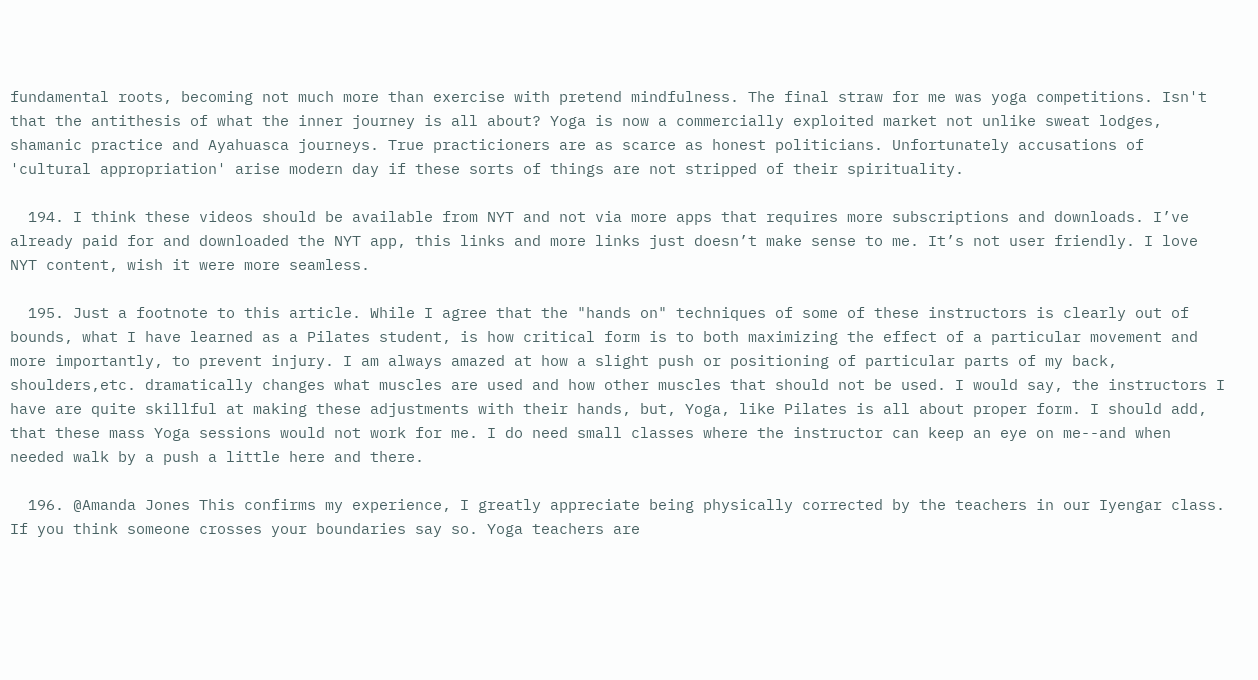fundamental roots, becoming not much more than exercise with pretend mindfulness. The final straw for me was yoga competitions. Isn't that the antithesis of what the inner journey is all about? Yoga is now a commercially exploited market not unlike sweat lodges, shamanic practice and Ayahuasca journeys. True practicioners are as scarce as honest politicians. Unfortunately accusations of 'cultural appropriation' arise modern day if these sorts of things are not stripped of their spirituality.

  194. I think these videos should be available from NYT and not via more apps that requires more subscriptions and downloads. I’ve already paid for and downloaded the NYT app, this links and more links just doesn’t make sense to me. It’s not user friendly. I love NYT content, wish it were more seamless.

  195. Just a footnote to this article. While I agree that the "hands on" techniques of some of these instructors is clearly out of bounds, what I have learned as a Pilates student, is how critical form is to both maximizing the effect of a particular movement and more importantly, to prevent injury. I am always amazed at how a slight push or positioning of particular parts of my back, shoulders,etc. dramatically changes what muscles are used and how other muscles that should not be used. I would say, the instructors I have are quite skillful at making these adjustments with their hands, but, Yoga, like Pilates is all about proper form. I should add, that these mass Yoga sessions would not work for me. I do need small classes where the instructor can keep an eye on me--and when needed walk by a push a little here and there.

  196. @Amanda Jones This confirms my experience, I greatly appreciate being physically corrected by the teachers in our Iyengar class. If you think someone crosses your boundaries say so. Yoga teachers are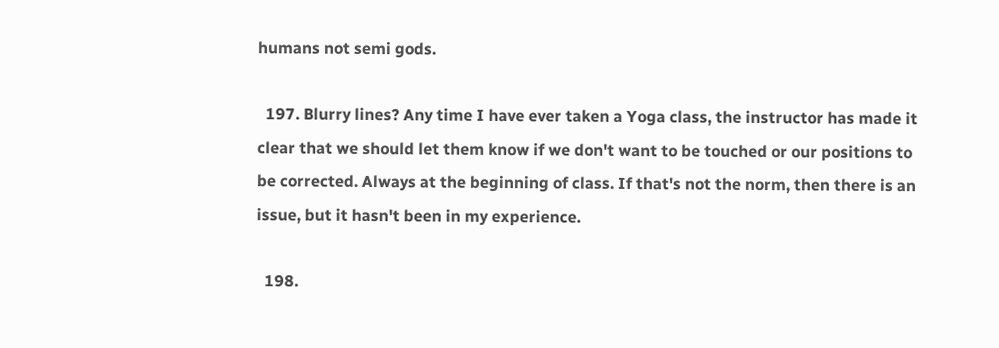humans not semi gods.

  197. Blurry lines? Any time I have ever taken a Yoga class, the instructor has made it clear that we should let them know if we don't want to be touched or our positions to be corrected. Always at the beginning of class. If that's not the norm, then there is an issue, but it hasn't been in my experience.

  198.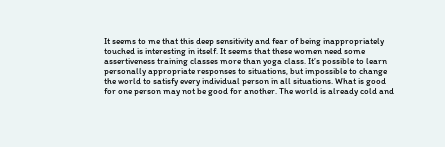It seems to me that this deep sensitivity and fear of being inappropriately touched is interesting in itself. It seems that these women need some assertiveness training classes more than yoga class. It’s possible to learn personally appropriate responses to situations, but impossible to change the world to satisfy every individual person in all situations. What is good for one person may not be good for another. The world is already cold and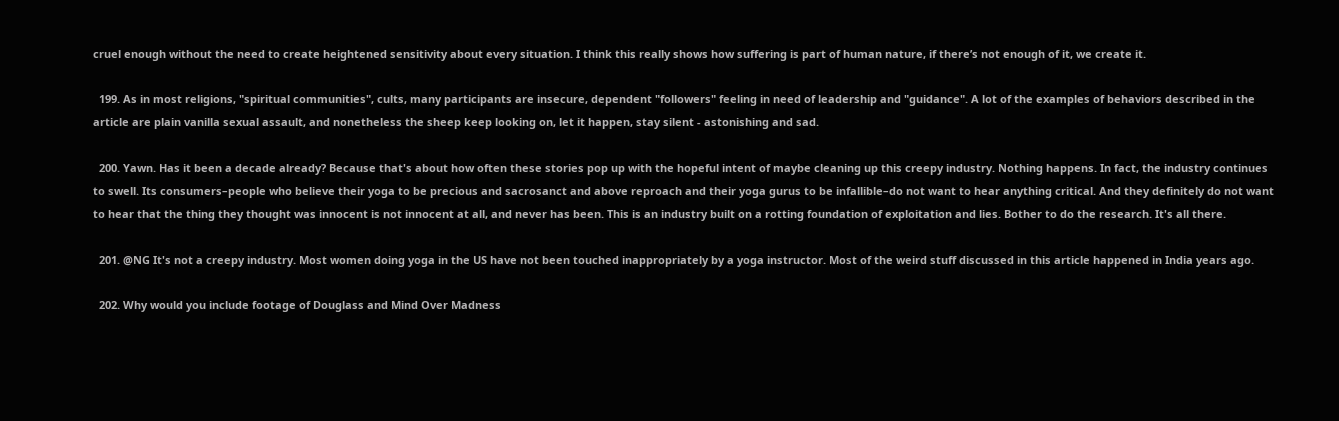cruel enough without the need to create heightened sensitivity about every situation. I think this really shows how suffering is part of human nature, if there’s not enough of it, we create it.

  199. As in most religions, "spiritual communities", cults, many participants are insecure, dependent "followers" feeling in need of leadership and "guidance". A lot of the examples of behaviors described in the article are plain vanilla sexual assault, and nonetheless the sheep keep looking on, let it happen, stay silent - astonishing and sad.

  200. Yawn. Has it been a decade already? Because that's about how often these stories pop up with the hopeful intent of maybe cleaning up this creepy industry. Nothing happens. In fact, the industry continues to swell. Its consumers–people who believe their yoga to be precious and sacrosanct and above reproach and their yoga gurus to be infallible–do not want to hear anything critical. And they definitely do not want to hear that the thing they thought was innocent is not innocent at all, and never has been. This is an industry built on a rotting foundation of exploitation and lies. Bother to do the research. It's all there.

  201. @NG It's not a creepy industry. Most women doing yoga in the US have not been touched inappropriately by a yoga instructor. Most of the weird stuff discussed in this article happened in India years ago.

  202. Why would you include footage of Douglass and Mind Over Madness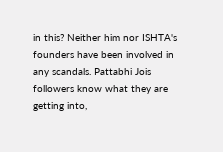in this? Neither him nor ISHTA's founders have been involved in any scandals. Pattabhi Jois followers know what they are getting into,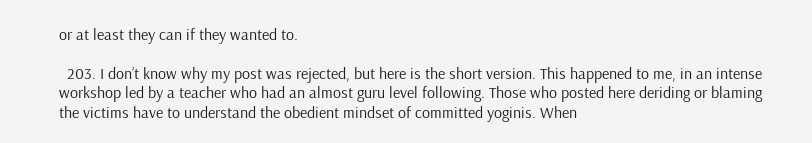or at least they can if they wanted to.

  203. I don’t know why my post was rejected, but here is the short version. This happened to me, in an intense workshop led by a teacher who had an almost guru level following. Those who posted here deriding or blaming the victims have to understand the obedient mindset of committed yoginis. When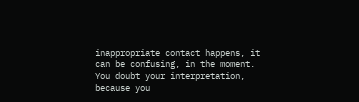inappropriate contact happens, it can be confusing, in the moment. You doubt your interpretation, because you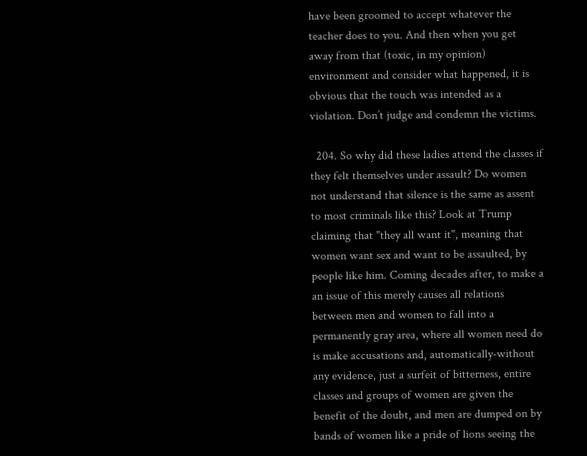have been groomed to accept whatever the teacher does to you. And then when you get away from that (toxic, in my opinion) environment and consider what happened, it is obvious that the touch was intended as a violation. Don’t judge and condemn the victims.

  204. So why did these ladies attend the classes if they felt themselves under assault? Do women not understand that silence is the same as assent to most criminals like this? Look at Trump claiming that "they all want it", meaning that women want sex and want to be assaulted, by people like him. Coming decades after, to make a an issue of this merely causes all relations between men and women to fall into a permanently gray area, where all women need do is make accusations and, automatically-without any evidence, just a surfeit of bitterness, entire classes and groups of women are given the benefit of the doubt, and men are dumped on by bands of women like a pride of lions seeing the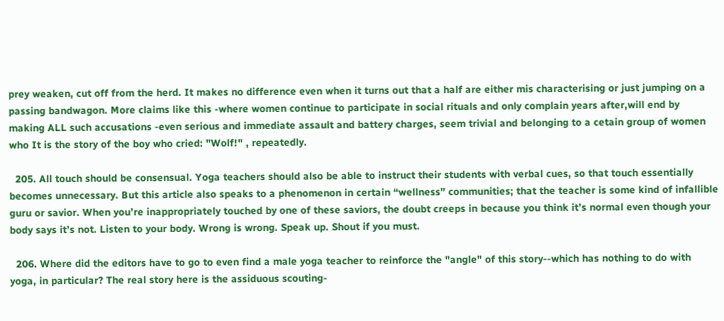prey weaken, cut off from the herd. It makes no difference even when it turns out that a half are either mis characterising or just jumping on a passing bandwagon. More claims like this -where women continue to participate in social rituals and only complain years after,will end by making ALL such accusations -even serious and immediate assault and battery charges, seem trivial and belonging to a cetain group of women who It is the story of the boy who cried: "Wolf!" , repeatedly.

  205. All touch should be consensual. Yoga teachers should also be able to instruct their students with verbal cues, so that touch essentially becomes unnecessary. But this article also speaks to a phenomenon in certain “wellness” communities; that the teacher is some kind of infallible guru or savior. When you’re inappropriately touched by one of these saviors, the doubt creeps in because you think it’s normal even though your body says it’s not. Listen to your body. Wrong is wrong. Speak up. Shout if you must.

  206. Where did the editors have to go to even find a male yoga teacher to reinforce the "angle" of this story--which has nothing to do with yoga, in particular? The real story here is the assiduous scouting-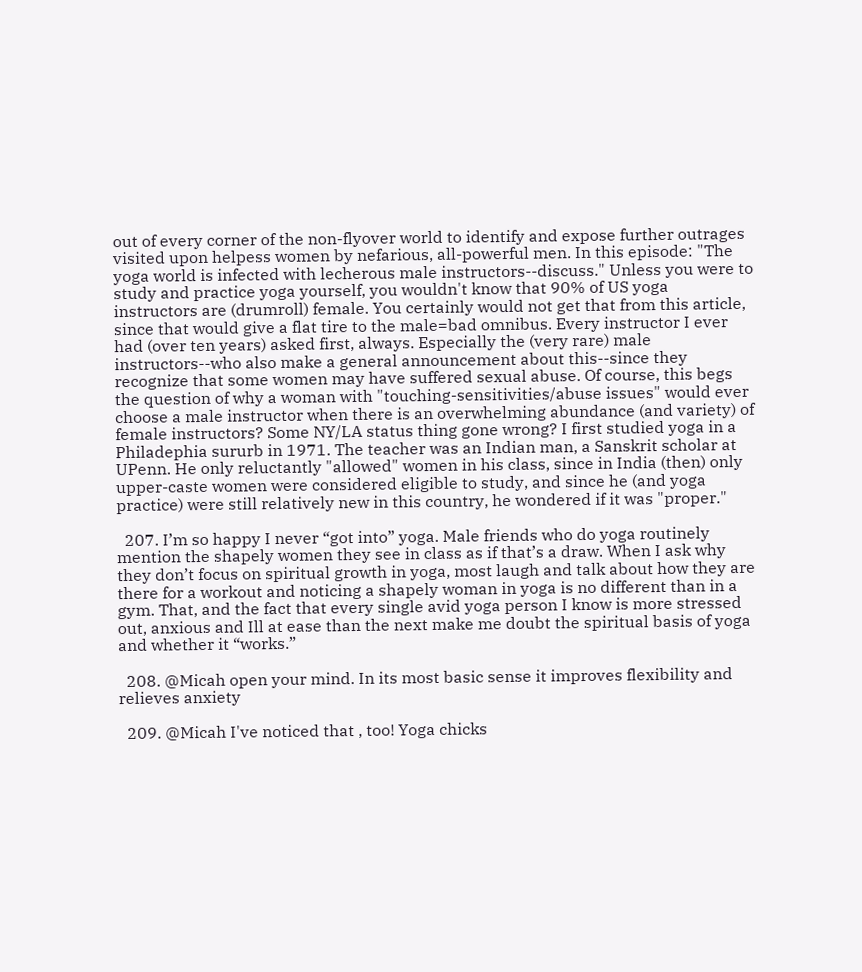out of every corner of the non-flyover world to identify and expose further outrages visited upon helpess women by nefarious, all-powerful men. In this episode: "The yoga world is infected with lecherous male instructors--discuss." Unless you were to study and practice yoga yourself, you wouldn't know that 90% of US yoga instructors are (drumroll) female. You certainly would not get that from this article, since that would give a flat tire to the male=bad omnibus. Every instructor I ever had (over ten years) asked first, always. Especially the (very rare) male instructors--who also make a general announcement about this--since they recognize that some women may have suffered sexual abuse. Of course, this begs the question of why a woman with "touching-sensitivities/abuse issues" would ever choose a male instructor when there is an overwhelming abundance (and variety) of female instructors? Some NY/LA status thing gone wrong? I first studied yoga in a Philadephia sururb in 1971. The teacher was an Indian man, a Sanskrit scholar at UPenn. He only reluctantly "allowed" women in his class, since in India (then) only upper-caste women were considered eligible to study, and since he (and yoga practice) were still relatively new in this country, he wondered if it was "proper."

  207. I’m so happy I never “got into” yoga. Male friends who do yoga routinely mention the shapely women they see in class as if that’s a draw. When I ask why they don’t focus on spiritual growth in yoga, most laugh and talk about how they are there for a workout and noticing a shapely woman in yoga is no different than in a gym. That, and the fact that every single avid yoga person I know is more stressed out, anxious and Ill at ease than the next make me doubt the spiritual basis of yoga and whether it “works.”

  208. @Micah open your mind. In its most basic sense it improves flexibility and relieves anxiety

  209. @Micah I've noticed that , too! Yoga chicks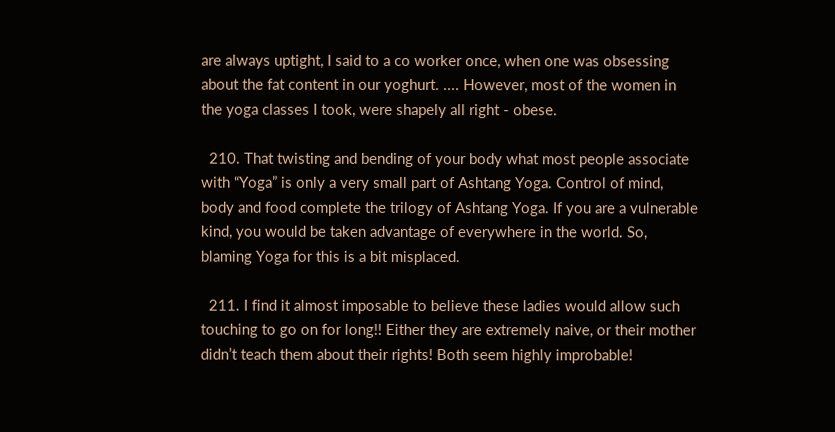are always uptight, I said to a co worker once, when one was obsessing about the fat content in our yoghurt. .... However, most of the women in the yoga classes I took, were shapely all right - obese.

  210. That twisting and bending of your body what most people associate with “Yoga” is only a very small part of Ashtang Yoga. Control of mind, body and food complete the trilogy of Ashtang Yoga. If you are a vulnerable kind, you would be taken advantage of everywhere in the world. So, blaming Yoga for this is a bit misplaced.

  211. I find it almost imposable to believe these ladies would allow such touching to go on for long!! Either they are extremely naive, or their mother didn’t teach them about their rights! Both seem highly improbable!